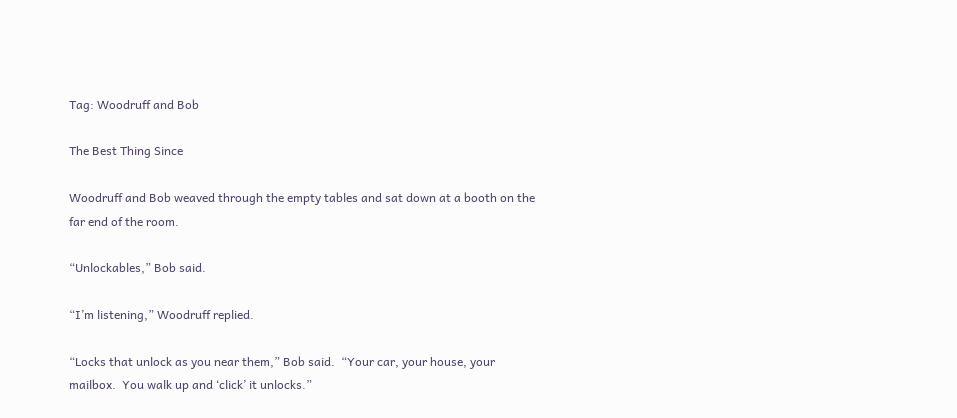Tag: Woodruff and Bob

The Best Thing Since

Woodruff and Bob weaved through the empty tables and sat down at a booth on the far end of the room.

“Unlockables,” Bob said.

“I’m listening,” Woodruff replied.

“Locks that unlock as you near them,” Bob said.  “Your car, your house, your mailbox.  You walk up and ‘click’ it unlocks.”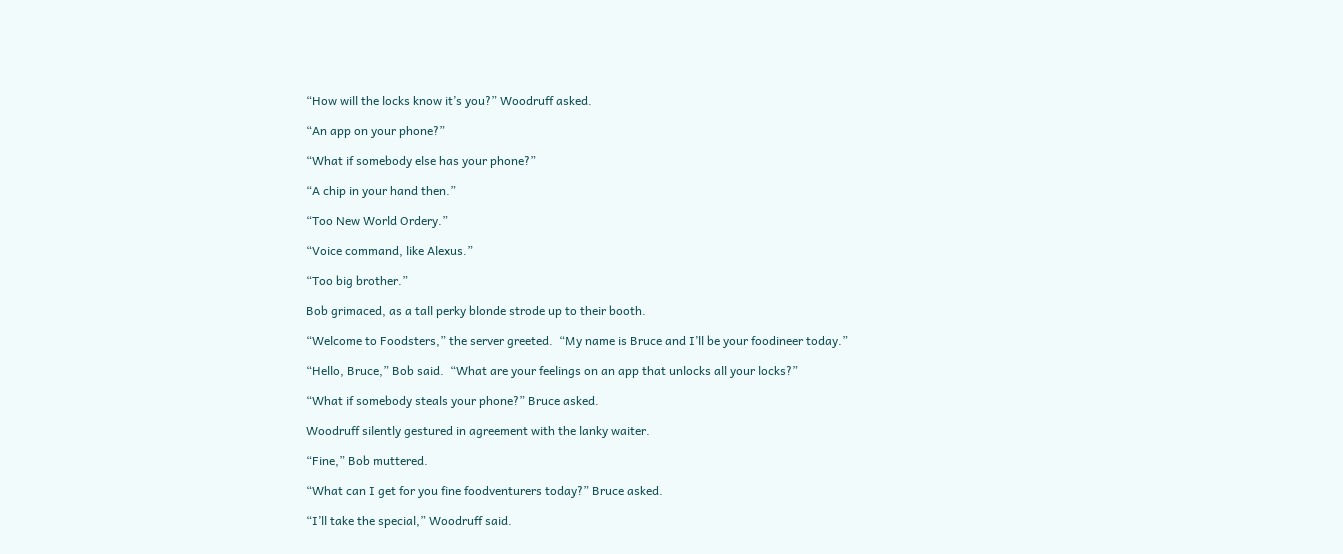“How will the locks know it’s you?” Woodruff asked.

“An app on your phone?”

“What if somebody else has your phone?”

“A chip in your hand then.”

“Too New World Ordery.”

“Voice command, like Alexus.”

“Too big brother.”

Bob grimaced, as a tall perky blonde strode up to their booth.

“Welcome to Foodsters,” the server greeted.  “My name is Bruce and I’ll be your foodineer today.”

“Hello, Bruce,” Bob said.  “What are your feelings on an app that unlocks all your locks?”

“What if somebody steals your phone?” Bruce asked.

Woodruff silently gestured in agreement with the lanky waiter.

“Fine,” Bob muttered.

“What can I get for you fine foodventurers today?” Bruce asked.

“I’ll take the special,” Woodruff said.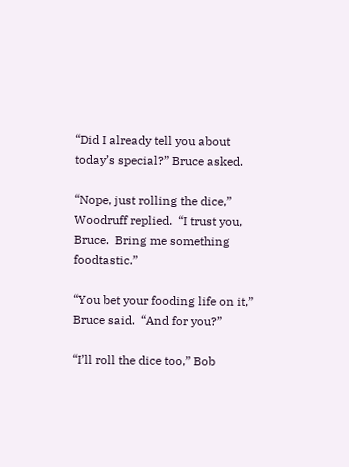“Did I already tell you about today’s special?” Bruce asked.

“Nope, just rolling the dice,” Woodruff replied.  “I trust you, Bruce.  Bring me something foodtastic.”

“You bet your fooding life on it,” Bruce said.  “And for you?”

“I’ll roll the dice too,” Bob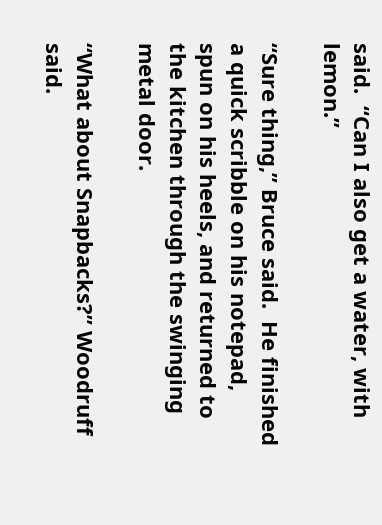said.  “Can I also get a water, with lemon.”

“Sure thing,” Bruce said.  He finished a quick scribble on his notepad, spun on his heels, and returned to the kitchen through the swinging metal door.

“What about Snapbacks?” Woodruff said.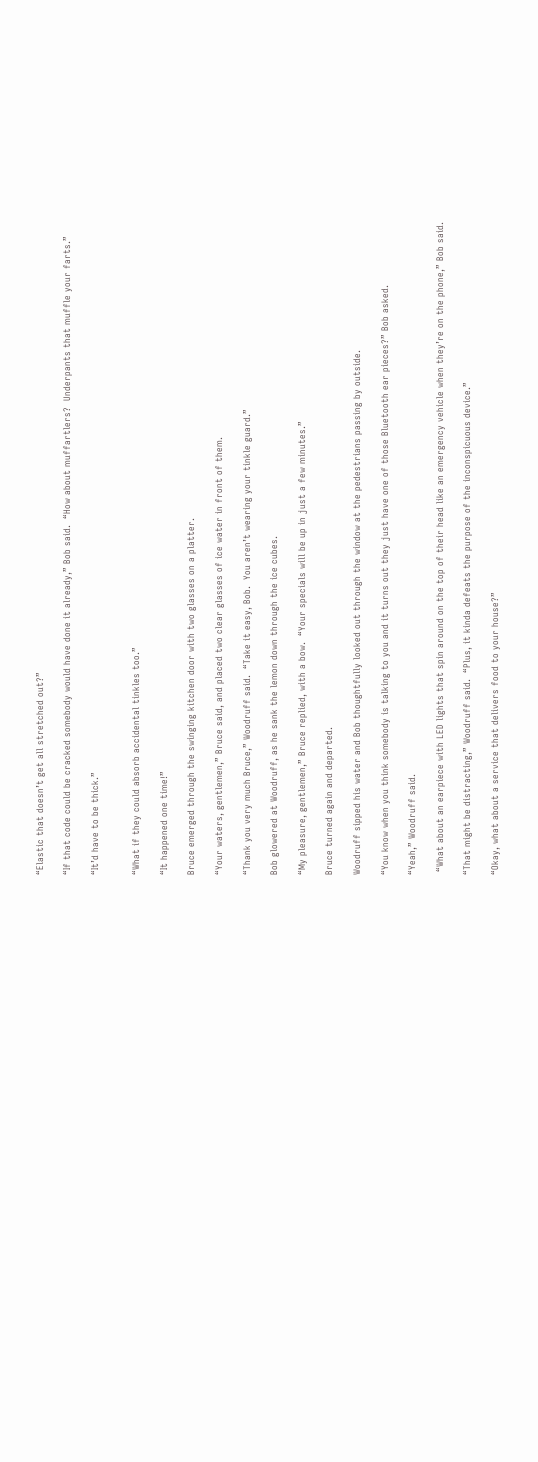“Elastic that doesn’t get all stretched out?”

“If that code could be cracked somebody would have done it already,” Bob said.  “How about muffartlers?  Underpants that muffle your farts.”

“It’d have to be thick.”


“What if they could absorb accidental tinkles too.”

“It happened one time!”

Bruce emerged through the swinging kitchen door with two glasses on a platter.

“Your waters, gentlemen,” Bruce said, and placed two clear glasses of ice water in front of them.

“Thank you very much Bruce,” Woodruff said.  “Take it easy, Bob.  You aren’t wearing your tinkle guard.”

Bob glowered at Woodruff, as he sank the lemon down through the ice cubes.

“My pleasure, gentlemen,” Bruce replied, with a bow.  “Your specials will be up in just a few minutes.”

Bruce turned again and departed.

Woodruff sipped his water and Bob thoughtfully looked out through the window at the pedestrians passing by outside.

“You know when you think somebody is talking to you and it turns out they just have one of those Bluetooth ear pieces?” Bob asked.

“Yeah,” Woodruff said.

 “What about an earpiece with LED lights that spin around on the top of their head like an emergency vehicle when they’re on the phone,” Bob said.

“That might be distracting,” Woodruff said.  “Plus, it kinda defeats the purpose of the inconspicuous device.”

“Okay, what about a service that delivers food to your house?”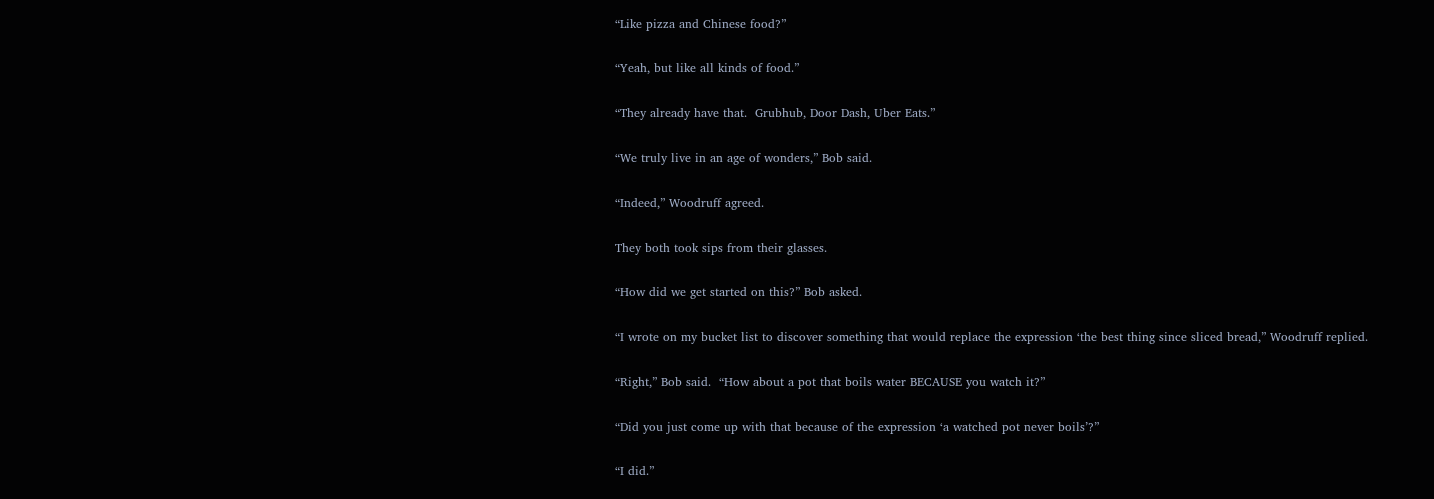“Like pizza and Chinese food?”

“Yeah, but like all kinds of food.”

“They already have that.  Grubhub, Door Dash, Uber Eats.”

“We truly live in an age of wonders,” Bob said.

“Indeed,” Woodruff agreed.

They both took sips from their glasses.

“How did we get started on this?” Bob asked.

“I wrote on my bucket list to discover something that would replace the expression ‘the best thing since sliced bread,” Woodruff replied.

“Right,” Bob said.  “How about a pot that boils water BECAUSE you watch it?”

“Did you just come up with that because of the expression ‘a watched pot never boils’?”

“I did.”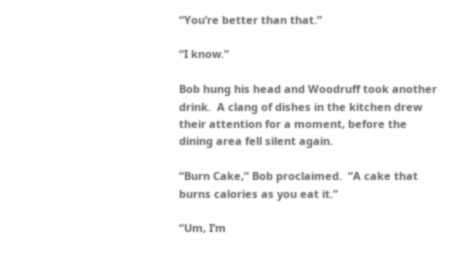“You’re better than that.”

“I know.”

Bob hung his head and Woodruff took another drink.  A clang of dishes in the kitchen drew their attention for a moment, before the dining area fell silent again.

“Burn Cake,” Bob proclaimed.  “A cake that burns calories as you eat it.”

“Um, I’m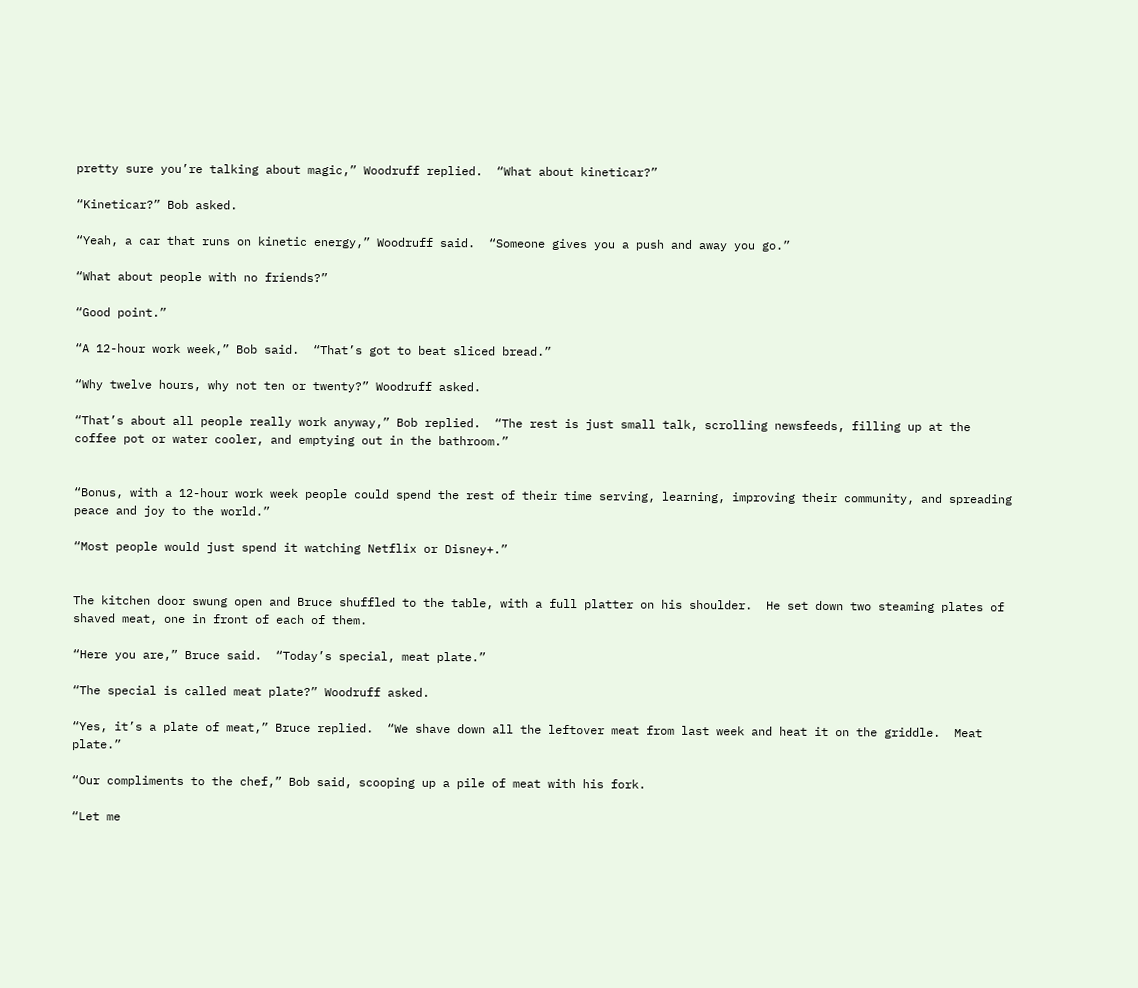pretty sure you’re talking about magic,” Woodruff replied.  “What about kineticar?”

“Kineticar?” Bob asked.

“Yeah, a car that runs on kinetic energy,” Woodruff said.  “Someone gives you a push and away you go.”

“What about people with no friends?”

“Good point.”

“A 12-hour work week,” Bob said.  “That’s got to beat sliced bread.”

“Why twelve hours, why not ten or twenty?” Woodruff asked.

“That’s about all people really work anyway,” Bob replied.  “The rest is just small talk, scrolling newsfeeds, filling up at the coffee pot or water cooler, and emptying out in the bathroom.”


“Bonus, with a 12-hour work week people could spend the rest of their time serving, learning, improving their community, and spreading peace and joy to the world.”

“Most people would just spend it watching Netflix or Disney+.”


The kitchen door swung open and Bruce shuffled to the table, with a full platter on his shoulder.  He set down two steaming plates of shaved meat, one in front of each of them.

“Here you are,” Bruce said.  “Today’s special, meat plate.”

“The special is called meat plate?” Woodruff asked.

“Yes, it’s a plate of meat,” Bruce replied.  “We shave down all the leftover meat from last week and heat it on the griddle.  Meat plate.”

“Our compliments to the chef,” Bob said, scooping up a pile of meat with his fork.

“Let me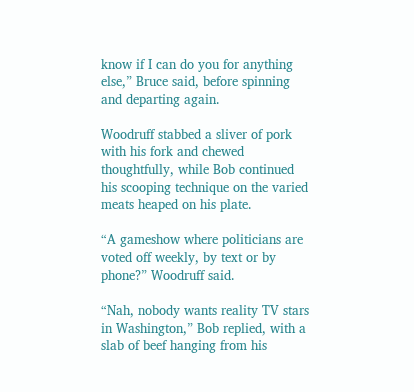know if I can do you for anything else,” Bruce said, before spinning and departing again.

Woodruff stabbed a sliver of pork with his fork and chewed thoughtfully, while Bob continued his scooping technique on the varied meats heaped on his plate.

“A gameshow where politicians are voted off weekly, by text or by phone?” Woodruff said.

“Nah, nobody wants reality TV stars in Washington,” Bob replied, with a slab of beef hanging from his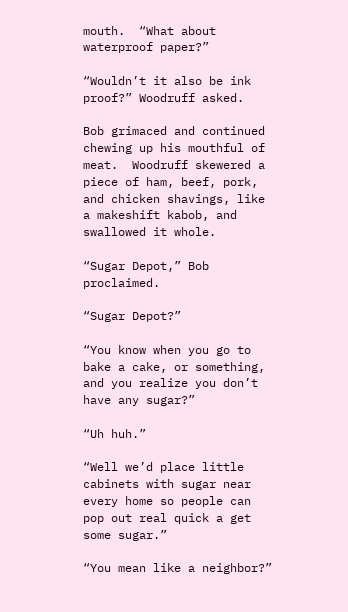mouth.  “What about waterproof paper?”

“Wouldn’t it also be ink proof?” Woodruff asked.

Bob grimaced and continued chewing up his mouthful of meat.  Woodruff skewered a piece of ham, beef, pork, and chicken shavings, like a makeshift kabob, and swallowed it whole.

“Sugar Depot,” Bob proclaimed.

“Sugar Depot?”

“You know when you go to bake a cake, or something, and you realize you don’t have any sugar?”

“Uh huh.”

“Well we’d place little cabinets with sugar near every home so people can pop out real quick a get some sugar.”

“You mean like a neighbor?”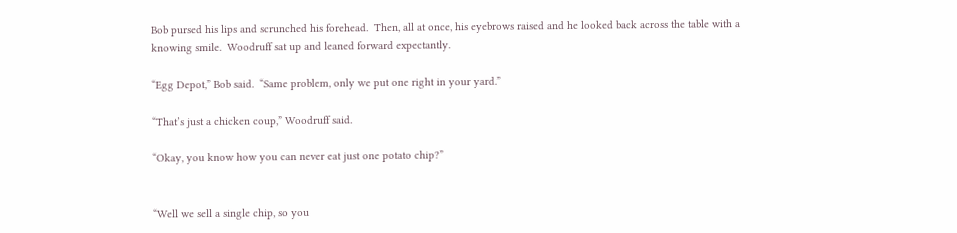Bob pursed his lips and scrunched his forehead.  Then, all at once, his eyebrows raised and he looked back across the table with a knowing smile.  Woodruff sat up and leaned forward expectantly.

“Egg Depot,” Bob said.  “Same problem, only we put one right in your yard.”

“That’s just a chicken coup,” Woodruff said.

“Okay, you know how you can never eat just one potato chip?”


“Well we sell a single chip, so you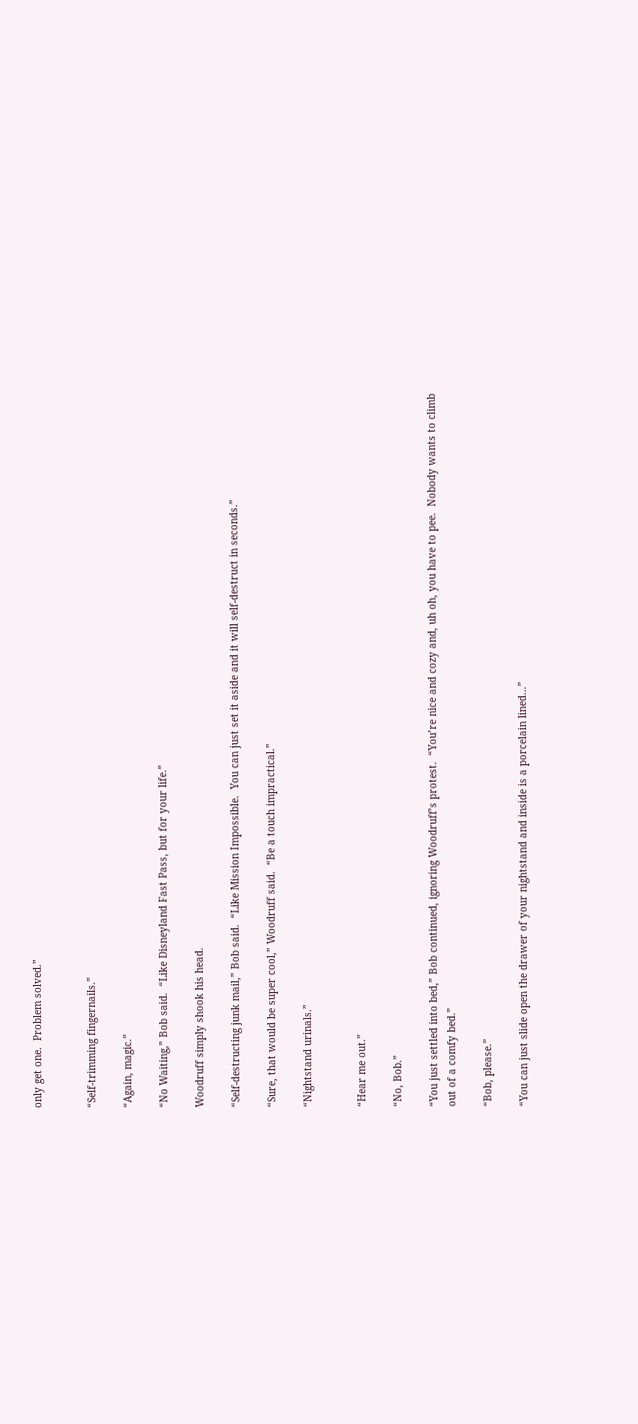only get one.  Problem solved.”


“Self-trimming fingernails.”

“Again, magic.”

“No Waiting,” Bob said.  “Like Disneyland Fast Pass, but for your life.”

Woodruff simply shook his head.

“Self-destructing junk mail,” Bob said.  “Like Mission Impossible.  You can just set it aside and it will self-destruct in seconds.”

“Sure, that would be super cool,” Woodruff said.  “Be a touch impractical.”

“Nightstand urinals.”


“Hear me out.”

“No, Bob.”

“You just settled into bed,” Bob continued, ignoring Woodruff’s protest.  “You’re nice and cozy and, uh oh, you have to pee.  Nobody wants to climb out of a comfy bed.”

“Bob, please.”

“You can just slide open the drawer of your nightstand and inside is a porcelain lined…”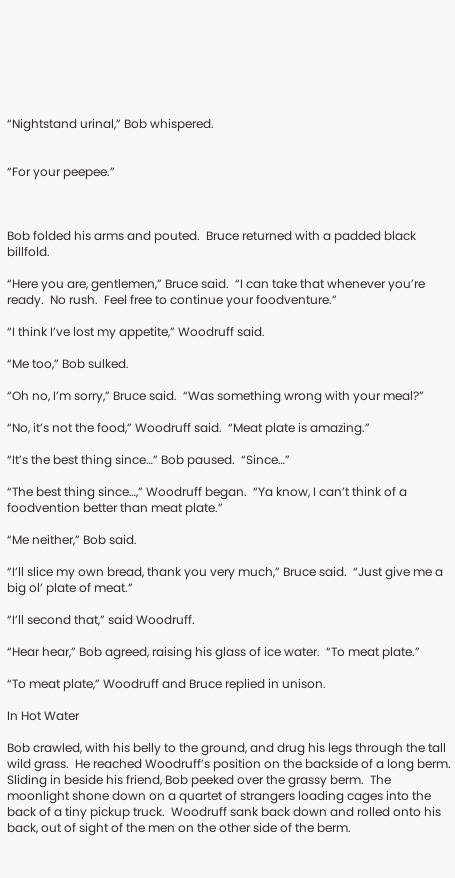“Nightstand urinal,” Bob whispered.


“For your peepee.”



Bob folded his arms and pouted.  Bruce returned with a padded black billfold.

“Here you are, gentlemen,” Bruce said.  “I can take that whenever you’re ready.  No rush.  Feel free to continue your foodventure.”

“I think I’ve lost my appetite,” Woodruff said.

“Me too,” Bob sulked.

“Oh no, I’m sorry,” Bruce said.  “Was something wrong with your meal?”

“No, it’s not the food,” Woodruff said.  “Meat plate is amazing.”

“It’s the best thing since…” Bob paused.  “Since…”

“The best thing since…,” Woodruff began.  “Ya know, I can’t think of a foodvention better than meat plate.”

“Me neither,” Bob said.

“I’ll slice my own bread, thank you very much,” Bruce said.  “Just give me a big ol’ plate of meat.”

“I’ll second that,” said Woodruff.

“Hear hear,” Bob agreed, raising his glass of ice water.  “To meat plate.”

“To meat plate,” Woodruff and Bruce replied in unison.

In Hot Water

Bob crawled, with his belly to the ground, and drug his legs through the tall wild grass.  He reached Woodruff’s position on the backside of a long berm.  Sliding in beside his friend, Bob peeked over the grassy berm.  The moonlight shone down on a quartet of strangers loading cages into the back of a tiny pickup truck.  Woodruff sank back down and rolled onto his back, out of sight of the men on the other side of the berm.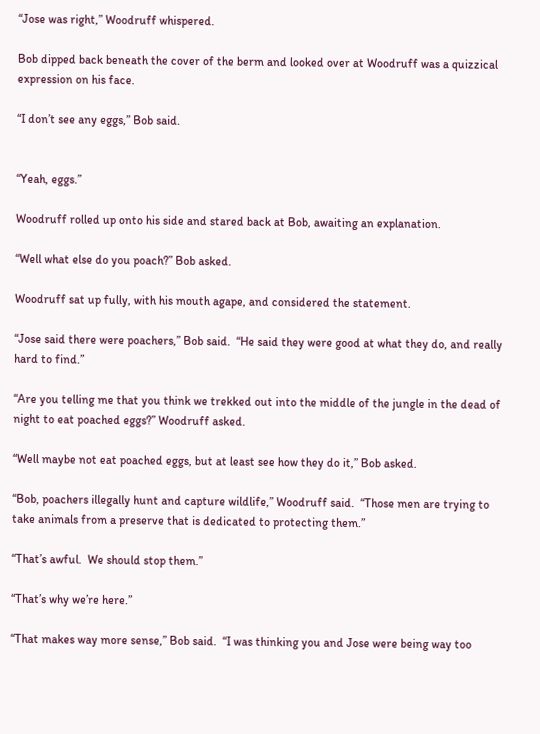“Jose was right,” Woodruff whispered.

Bob dipped back beneath the cover of the berm and looked over at Woodruff was a quizzical expression on his face.

“I don’t see any eggs,” Bob said.


“Yeah, eggs.”

Woodruff rolled up onto his side and stared back at Bob, awaiting an explanation.

“Well what else do you poach?” Bob asked.

Woodruff sat up fully, with his mouth agape, and considered the statement.

“Jose said there were poachers,” Bob said.  “He said they were good at what they do, and really hard to find.”

“Are you telling me that you think we trekked out into the middle of the jungle in the dead of night to eat poached eggs?” Woodruff asked.

“Well maybe not eat poached eggs, but at least see how they do it,” Bob asked.

“Bob, poachers illegally hunt and capture wildlife,” Woodruff said.  “Those men are trying to take animals from a preserve that is dedicated to protecting them.”

“That’s awful.  We should stop them.”

“That’s why we’re here.”

“That makes way more sense,” Bob said.  “I was thinking you and Jose were being way too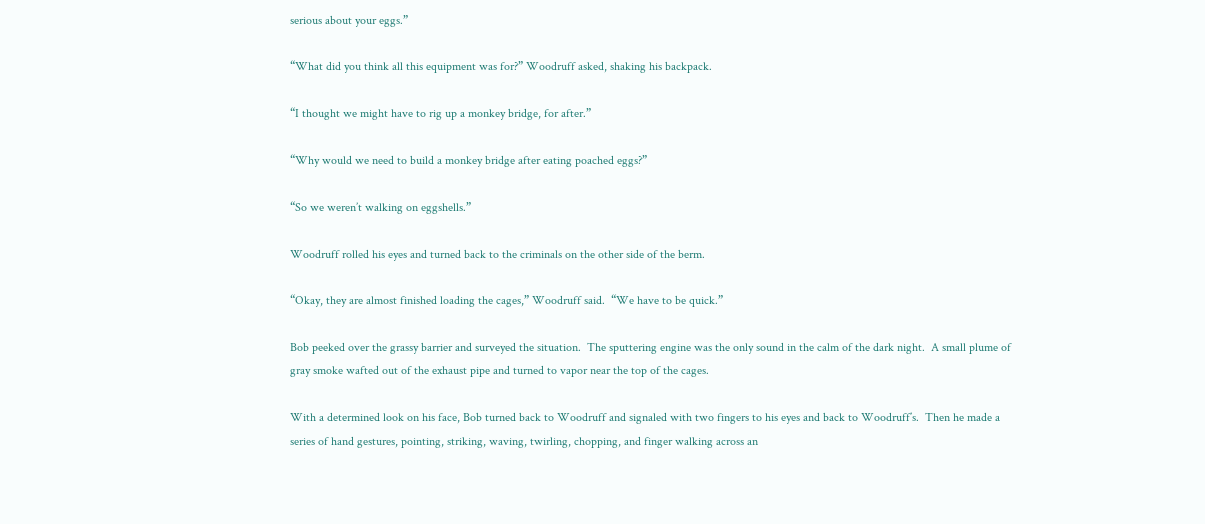serious about your eggs.”

“What did you think all this equipment was for?” Woodruff asked, shaking his backpack.

“I thought we might have to rig up a monkey bridge, for after.”

“Why would we need to build a monkey bridge after eating poached eggs?”

“So we weren’t walking on eggshells.”

Woodruff rolled his eyes and turned back to the criminals on the other side of the berm.

“Okay, they are almost finished loading the cages,” Woodruff said.  “We have to be quick.”

Bob peeked over the grassy barrier and surveyed the situation.  The sputtering engine was the only sound in the calm of the dark night.  A small plume of gray smoke wafted out of the exhaust pipe and turned to vapor near the top of the cages.

With a determined look on his face, Bob turned back to Woodruff and signaled with two fingers to his eyes and back to Woodruff’s.  Then he made a series of hand gestures, pointing, striking, waving, twirling, chopping, and finger walking across an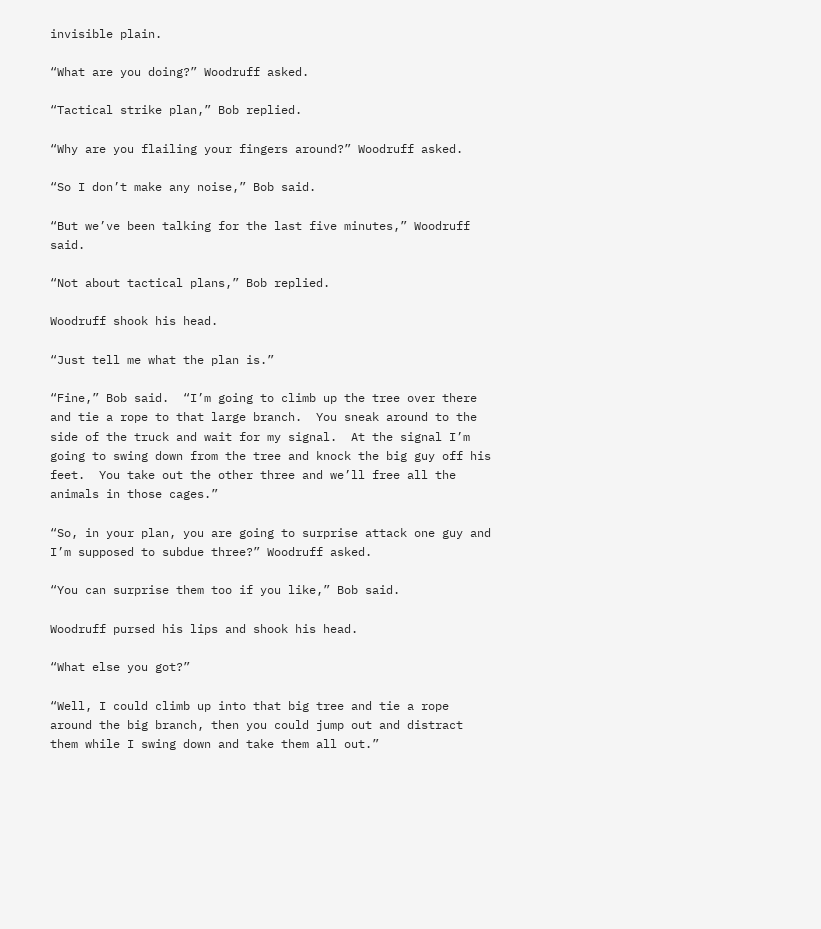invisible plain.

“What are you doing?” Woodruff asked.

“Tactical strike plan,” Bob replied.

“Why are you flailing your fingers around?” Woodruff asked.

“So I don’t make any noise,” Bob said.

“But we’ve been talking for the last five minutes,” Woodruff said.

“Not about tactical plans,” Bob replied.

Woodruff shook his head.

“Just tell me what the plan is.”

“Fine,” Bob said.  “I’m going to climb up the tree over there and tie a rope to that large branch.  You sneak around to the side of the truck and wait for my signal.  At the signal I’m going to swing down from the tree and knock the big guy off his feet.  You take out the other three and we’ll free all the animals in those cages.”

“So, in your plan, you are going to surprise attack one guy and I’m supposed to subdue three?” Woodruff asked.

“You can surprise them too if you like,” Bob said.

Woodruff pursed his lips and shook his head.

“What else you got?”

“Well, I could climb up into that big tree and tie a rope around the big branch, then you could jump out and distract them while I swing down and take them all out.”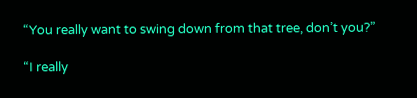“You really want to swing down from that tree, don’t you?”

“I really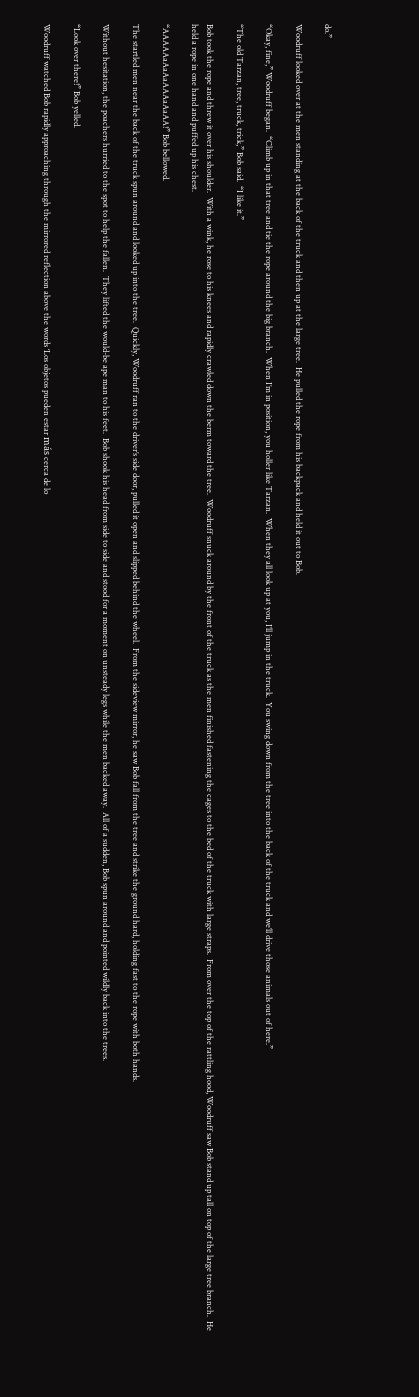do.”

Woodruff looked over at the men standing at the back of the truck and then up at the large tree.  He pulled the rope from his backpack and held it out to Bob.

“Okay, fine,” Woodruff began.  “Climb up in that tree and tie the rope around the big branch.  When I’m in position, you holler like Tarzan.  When they all look up at you, I’ll jump in the truck.  You swing down from the tree into the back of the truck and we’ll drive those animals out of here.”

“The old Tarzan, tree, truck, trick,” Bob said.  “I like it.”

Bob took the rope and threw it over his shoulder.  With a wink, he rose to his knees and rapidly crawled down the berm toward the tree.  Woodruff snuck around by the front of the truck as the men finished fastening the cages to the bed of the truck with large straps.  From over the top of the rattling hood, Woodruff saw Bob stand up tall on top of the large tree branch.  He held a rope in one hand and puffed up his chest.

“AAAAAaAaAaAAAaAaAA!” Bob bellowed.

The startled men near the back of the truck spun around and looked up into the tree.  Quickly, Woodruff ran to the driver’s side door, pulled it open and slipped behind the wheel.  From the sideview mirror, he saw Bob fall from the tree and strike the ground hard, holding fast to the rope with both hands.

Without hesitation, the poachers hurried to the spot to help the fallen.  They lifted the would-be ape man to his feet.  Bob shook his head from side to side and stood for a moment on unsteady legs while the men backed away.  All of a sudden, Bob spun around and pointed wildly back into the trees.

“Look over there!” Bob yelled.

Woodruff watched Bob rapidly approaching through the mirrored reflection above the words ‘Los objetos pueden estar más cerca de lo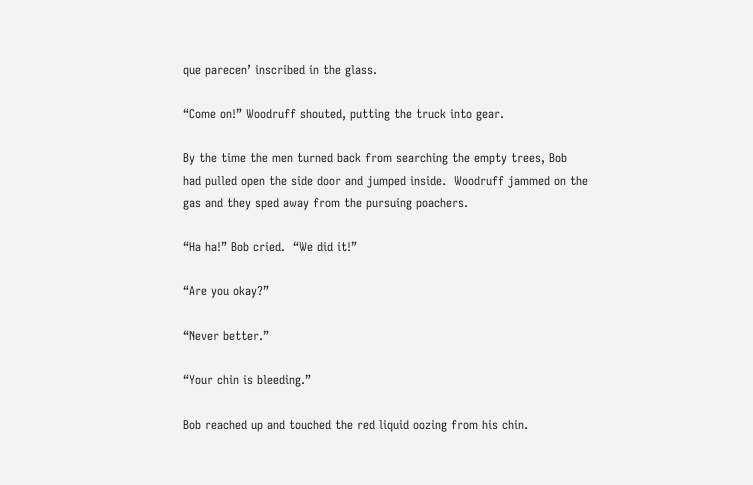que parecen’ inscribed in the glass.

“Come on!” Woodruff shouted, putting the truck into gear.

By the time the men turned back from searching the empty trees, Bob had pulled open the side door and jumped inside.  Woodruff jammed on the gas and they sped away from the pursuing poachers.

“Ha ha!” Bob cried.  “We did it!”

“Are you okay?”

“Never better.”

“Your chin is bleeding.”

Bob reached up and touched the red liquid oozing from his chin.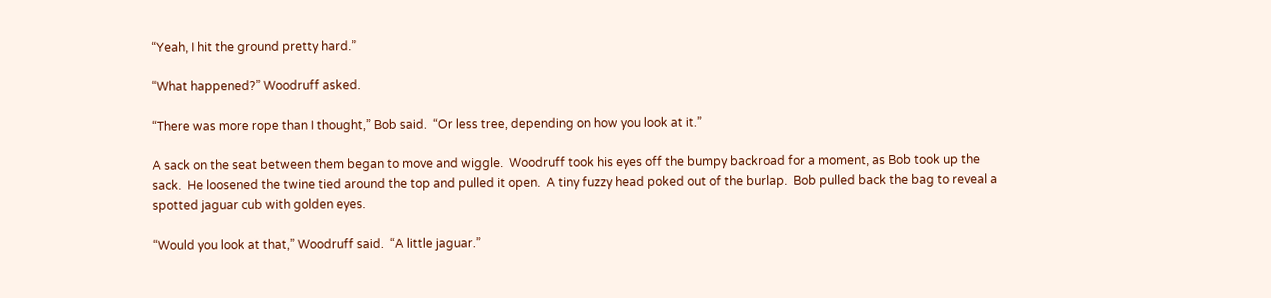“Yeah, I hit the ground pretty hard.”

“What happened?” Woodruff asked.

“There was more rope than I thought,” Bob said.  “Or less tree, depending on how you look at it.”

A sack on the seat between them began to move and wiggle.  Woodruff took his eyes off the bumpy backroad for a moment, as Bob took up the sack.  He loosened the twine tied around the top and pulled it open.  A tiny fuzzy head poked out of the burlap.  Bob pulled back the bag to reveal a spotted jaguar cub with golden eyes.

“Would you look at that,” Woodruff said.  “A little jaguar.”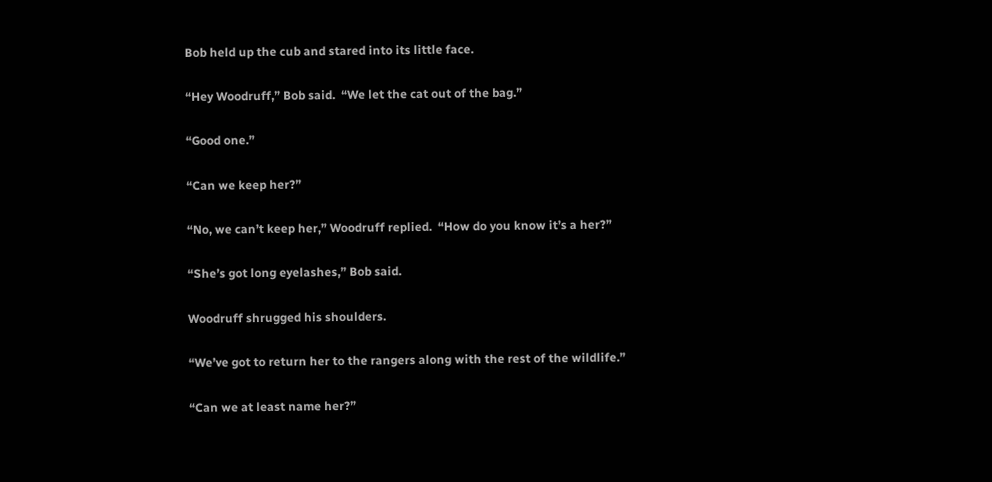Bob held up the cub and stared into its little face.

“Hey Woodruff,” Bob said.  “We let the cat out of the bag.”

“Good one.”

“Can we keep her?”

“No, we can’t keep her,” Woodruff replied.  “How do you know it’s a her?”

“She’s got long eyelashes,” Bob said.

Woodruff shrugged his shoulders.

“We’ve got to return her to the rangers along with the rest of the wildlife.”

“Can we at least name her?”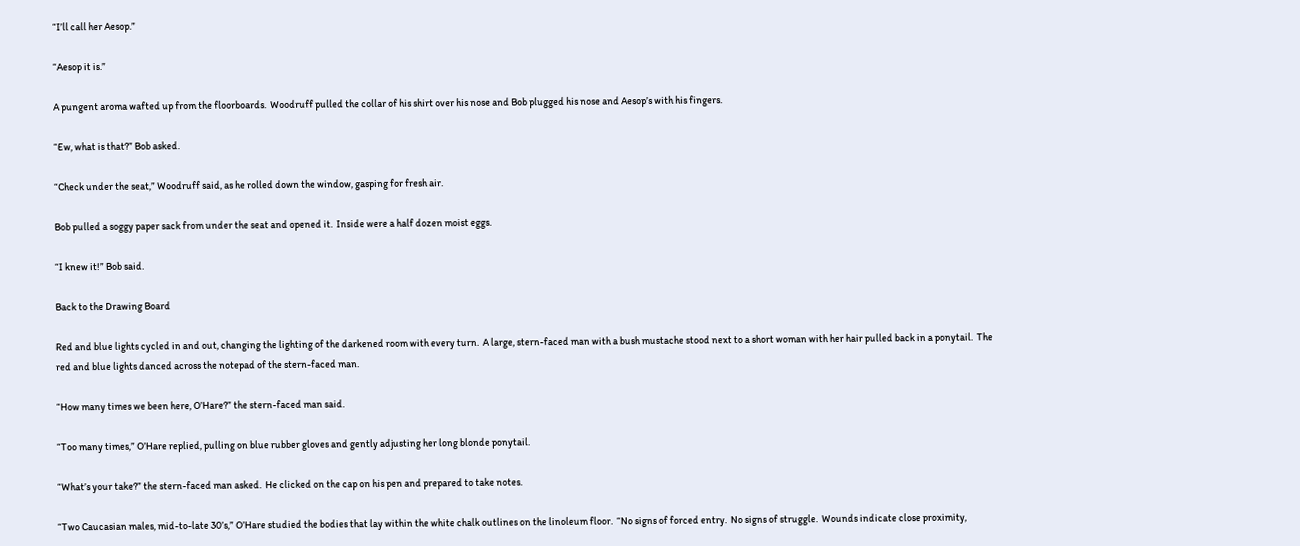“I’ll call her Aesop.”

“Aesop it is.”

A pungent aroma wafted up from the floorboards.  Woodruff pulled the collar of his shirt over his nose and Bob plugged his nose and Aesop’s with his fingers.

“Ew, what is that?” Bob asked.

“Check under the seat,” Woodruff said, as he rolled down the window, gasping for fresh air.

Bob pulled a soggy paper sack from under the seat and opened it.  Inside were a half dozen moist eggs.

“I knew it!” Bob said.

Back to the Drawing Board

Red and blue lights cycled in and out, changing the lighting of the darkened room with every turn.  A large, stern-faced man with a bush mustache stood next to a short woman with her hair pulled back in a ponytail.  The red and blue lights danced across the notepad of the stern-faced man.

“How many times we been here, O’Hare?” the stern-faced man said.

“Too many times,” O’Hare replied, pulling on blue rubber gloves and gently adjusting her long blonde ponytail.

“What’s your take?” the stern-faced man asked.  He clicked on the cap on his pen and prepared to take notes.

“Two Caucasian males, mid-to-late 30’s,” O’Hare studied the bodies that lay within the white chalk outlines on the linoleum floor.  “No signs of forced entry.  No signs of struggle.  Wounds indicate close proximity,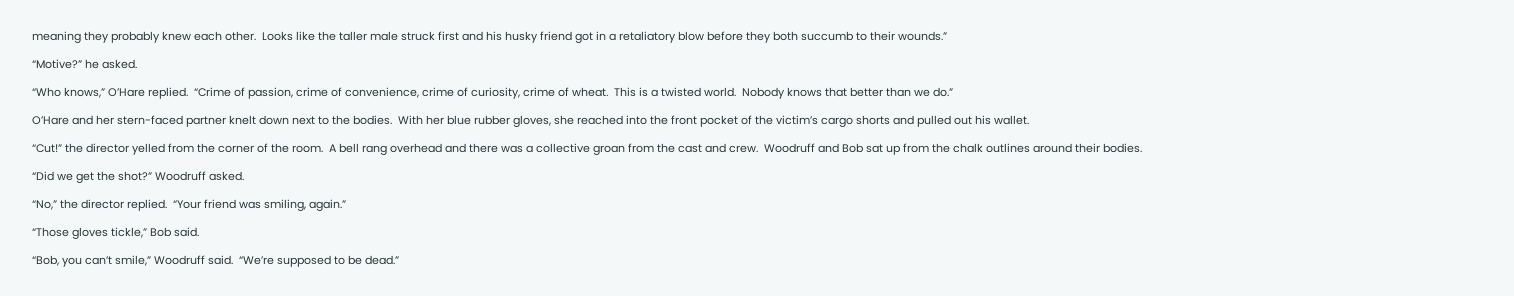meaning they probably knew each other.  Looks like the taller male struck first and his husky friend got in a retaliatory blow before they both succumb to their wounds.”

“Motive?” he asked.

“Who knows,” O’Hare replied.  “Crime of passion, crime of convenience, crime of curiosity, crime of wheat.  This is a twisted world.  Nobody knows that better than we do.”

O’Hare and her stern-faced partner knelt down next to the bodies.  With her blue rubber gloves, she reached into the front pocket of the victim’s cargo shorts and pulled out his wallet.

“Cut!” the director yelled from the corner of the room.  A bell rang overhead and there was a collective groan from the cast and crew.  Woodruff and Bob sat up from the chalk outlines around their bodies.

“Did we get the shot?” Woodruff asked.

“No,” the director replied.  “Your friend was smiling, again.”

“Those gloves tickle,” Bob said.

“Bob, you can’t smile,” Woodruff said.  “We’re supposed to be dead.”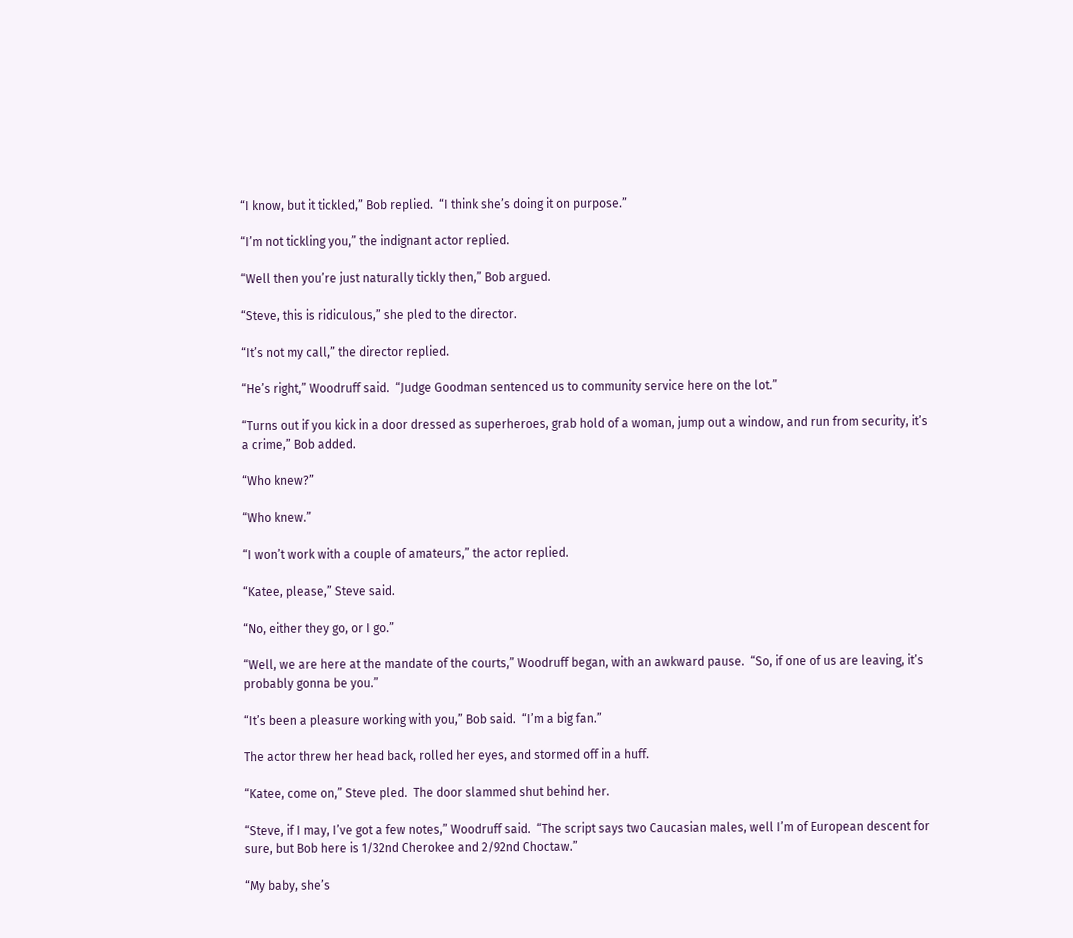“I know, but it tickled,” Bob replied.  “I think she’s doing it on purpose.”

“I’m not tickling you,” the indignant actor replied.

“Well then you’re just naturally tickly then,” Bob argued.

“Steve, this is ridiculous,” she pled to the director.

“It’s not my call,” the director replied.

“He’s right,” Woodruff said.  “Judge Goodman sentenced us to community service here on the lot.”

“Turns out if you kick in a door dressed as superheroes, grab hold of a woman, jump out a window, and run from security, it’s a crime,” Bob added.

“Who knew?”

“Who knew.”

“I won’t work with a couple of amateurs,” the actor replied.

“Katee, please,” Steve said.

“No, either they go, or I go.”

“Well, we are here at the mandate of the courts,” Woodruff began, with an awkward pause.  “So, if one of us are leaving, it’s probably gonna be you.”

“It’s been a pleasure working with you,” Bob said.  “I’m a big fan.”

The actor threw her head back, rolled her eyes, and stormed off in a huff.

“Katee, come on,” Steve pled.  The door slammed shut behind her.

“Steve, if I may, I’ve got a few notes,” Woodruff said.  “The script says two Caucasian males, well I’m of European descent for sure, but Bob here is 1/32nd Cherokee and 2/92nd Choctaw.”

“My baby, she’s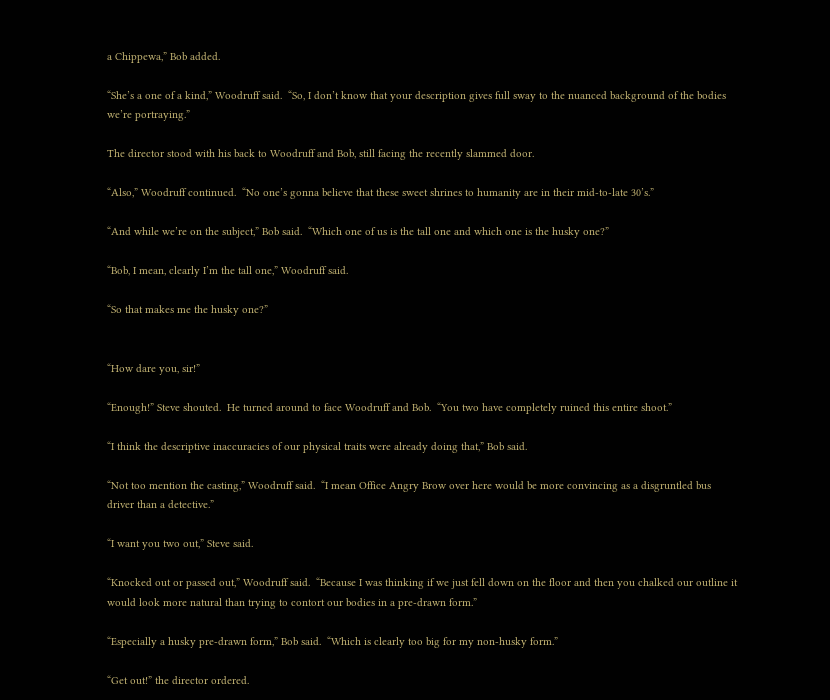a Chippewa,” Bob added.

“She’s a one of a kind,” Woodruff said.  “So, I don’t know that your description gives full sway to the nuanced background of the bodies we’re portraying.”

The director stood with his back to Woodruff and Bob, still facing the recently slammed door.

“Also,” Woodruff continued.  “No one’s gonna believe that these sweet shrines to humanity are in their mid-to-late 30’s.”

“And while we’re on the subject,” Bob said.  “Which one of us is the tall one and which one is the husky one?”

“Bob, I mean, clearly I’m the tall one,” Woodruff said.

“So that makes me the husky one?”


“How dare you, sir!”

“Enough!” Steve shouted.  He turned around to face Woodruff and Bob.  “You two have completely ruined this entire shoot.”

“I think the descriptive inaccuracies of our physical traits were already doing that,” Bob said.

“Not too mention the casting,” Woodruff said.  “I mean Office Angry Brow over here would be more convincing as a disgruntled bus driver than a detective.”

“I want you two out,” Steve said.

“Knocked out or passed out,” Woodruff said.  “Because I was thinking if we just fell down on the floor and then you chalked our outline it would look more natural than trying to contort our bodies in a pre-drawn form.”

“Especially a husky pre-drawn form,” Bob said.  “Which is clearly too big for my non-husky form.”

“Get out!” the director ordered.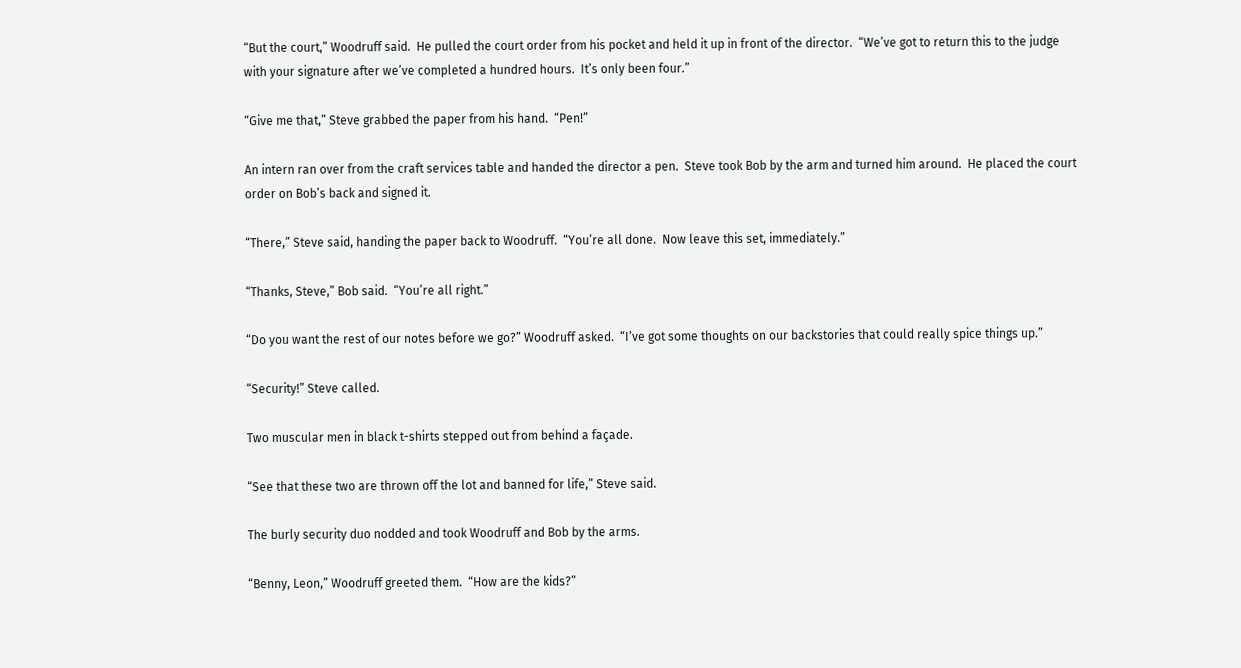“But the court,” Woodruff said.  He pulled the court order from his pocket and held it up in front of the director.  “We’ve got to return this to the judge with your signature after we’ve completed a hundred hours.  It’s only been four.”

“Give me that,” Steve grabbed the paper from his hand.  “Pen!”

An intern ran over from the craft services table and handed the director a pen.  Steve took Bob by the arm and turned him around.  He placed the court order on Bob’s back and signed it.

“There,” Steve said, handing the paper back to Woodruff.  “You’re all done.  Now leave this set, immediately.”

“Thanks, Steve,” Bob said.  “You’re all right.”

“Do you want the rest of our notes before we go?” Woodruff asked.  “I’ve got some thoughts on our backstories that could really spice things up.”

“Security!” Steve called.

Two muscular men in black t-shirts stepped out from behind a façade.

“See that these two are thrown off the lot and banned for life,” Steve said.

The burly security duo nodded and took Woodruff and Bob by the arms.

“Benny, Leon,” Woodruff greeted them.  “How are the kids?”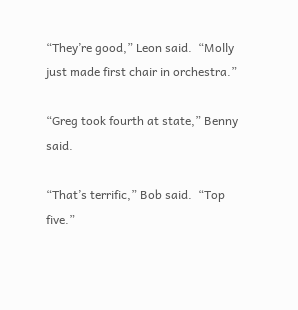“They’re good,” Leon said.  “Molly just made first chair in orchestra.”

“Greg took fourth at state,” Benny said.

“That’s terrific,” Bob said.  “Top five.”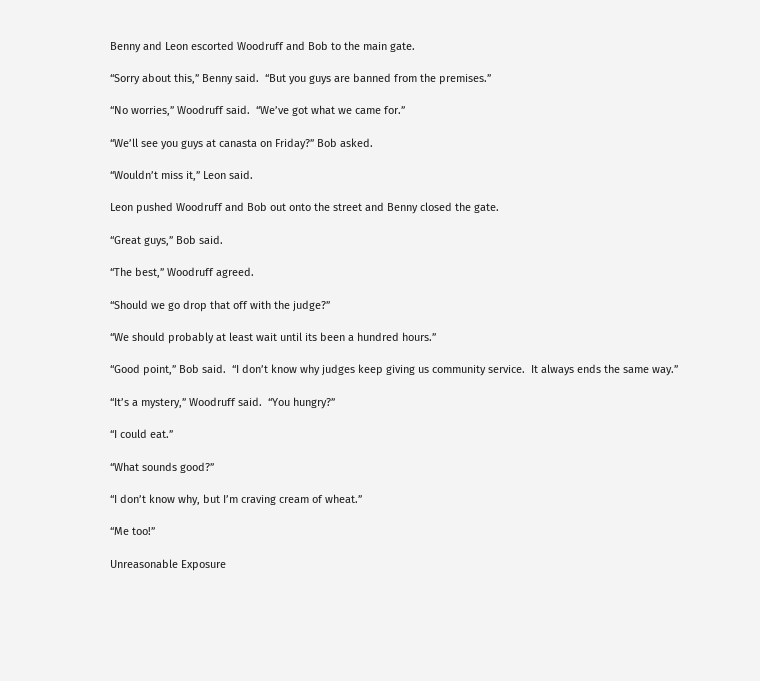Benny and Leon escorted Woodruff and Bob to the main gate.

“Sorry about this,” Benny said.  “But you guys are banned from the premises.”

“No worries,” Woodruff said.  “We’ve got what we came for.”

“We’ll see you guys at canasta on Friday?” Bob asked.

“Wouldn’t miss it,” Leon said.

Leon pushed Woodruff and Bob out onto the street and Benny closed the gate.

“Great guys,” Bob said.

“The best,” Woodruff agreed.

“Should we go drop that off with the judge?”

“We should probably at least wait until its been a hundred hours.”

“Good point,” Bob said.  “I don’t know why judges keep giving us community service.  It always ends the same way.”

“It’s a mystery,” Woodruff said.  “You hungry?”

“I could eat.”

“What sounds good?”

“I don’t know why, but I’m craving cream of wheat.”

“Me too!”

Unreasonable Exposure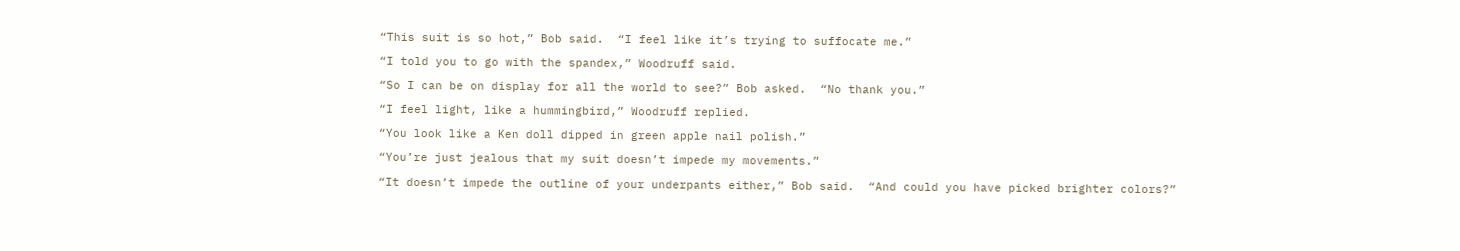“This suit is so hot,” Bob said.  “I feel like it’s trying to suffocate me.”

“I told you to go with the spandex,” Woodruff said.

“So I can be on display for all the world to see?” Bob asked.  “No thank you.”

“I feel light, like a hummingbird,” Woodruff replied.

“You look like a Ken doll dipped in green apple nail polish.”

“You’re just jealous that my suit doesn’t impede my movements.”

“It doesn’t impede the outline of your underpants either,” Bob said.  “And could you have picked brighter colors?”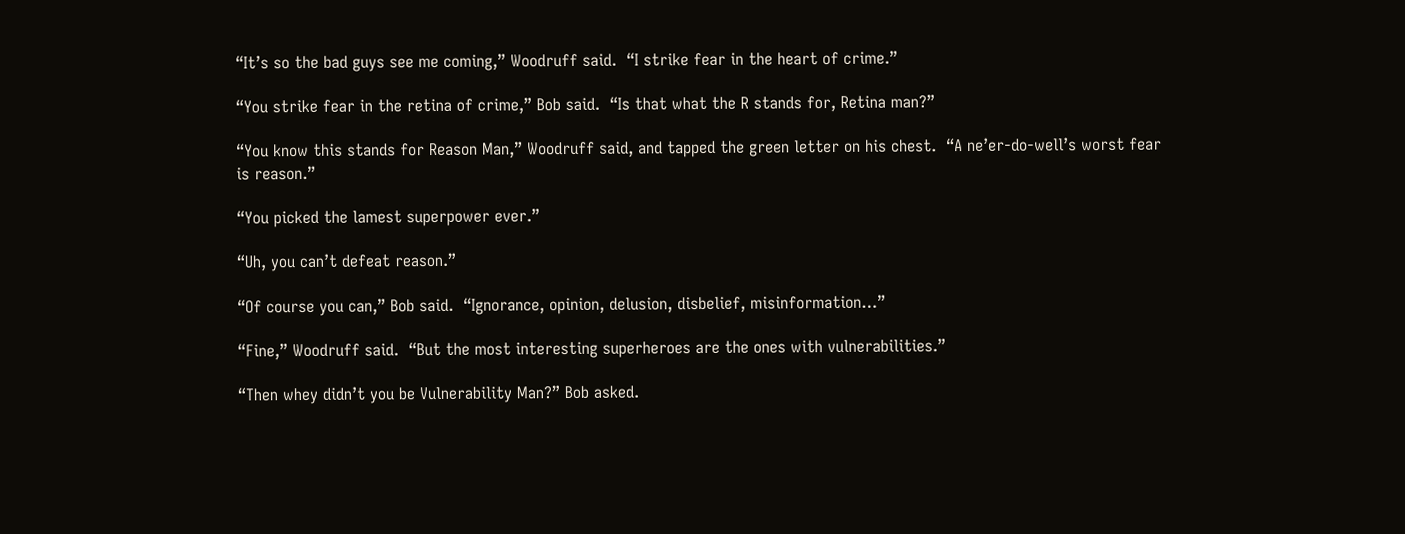“It’s so the bad guys see me coming,” Woodruff said.  “I strike fear in the heart of crime.”

“You strike fear in the retina of crime,” Bob said.  “Is that what the R stands for, Retina man?”

“You know this stands for Reason Man,” Woodruff said, and tapped the green letter on his chest.  “A ne’er-do-well’s worst fear is reason.”

“You picked the lamest superpower ever.”

“Uh, you can’t defeat reason.”

“Of course you can,” Bob said.  “Ignorance, opinion, delusion, disbelief, misinformation…”

“Fine,” Woodruff said.  “But the most interesting superheroes are the ones with vulnerabilities.”

“Then whey didn’t you be Vulnerability Man?” Bob asked.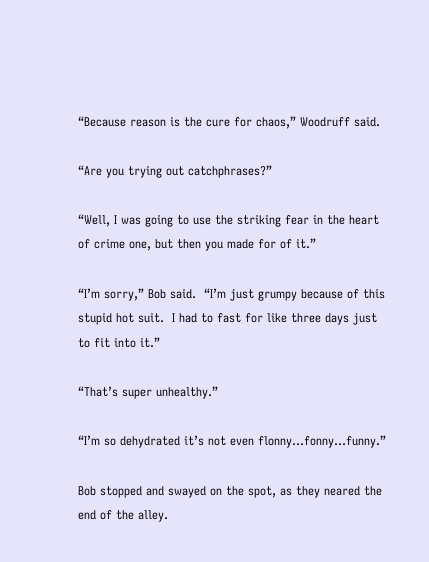“Because reason is the cure for chaos,” Woodruff said.

“Are you trying out catchphrases?”

“Well, I was going to use the striking fear in the heart of crime one, but then you made for of it.”

“I’m sorry,” Bob said.  “I’m just grumpy because of this stupid hot suit.  I had to fast for like three days just to fit into it.”

“That’s super unhealthy.”

“I’m so dehydrated it’s not even flonny…fonny…funny.”

Bob stopped and swayed on the spot, as they neared the end of the alley.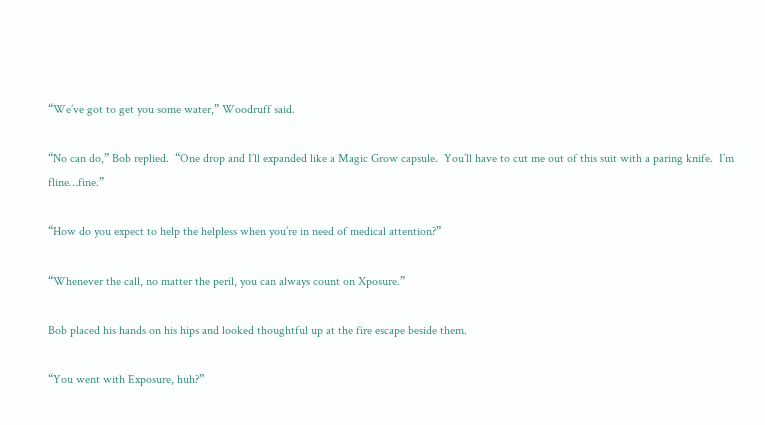“We’ve got to get you some water,” Woodruff said.

“No can do,” Bob replied.  “One drop and I’ll expanded like a Magic Grow capsule.  You’ll have to cut me out of this suit with a paring knife.  I’m fline…fine.”

“How do you expect to help the helpless when you’re in need of medical attention?”

“Whenever the call, no matter the peril, you can always count on Xposure.”

Bob placed his hands on his hips and looked thoughtful up at the fire escape beside them.

“You went with Exposure, huh?”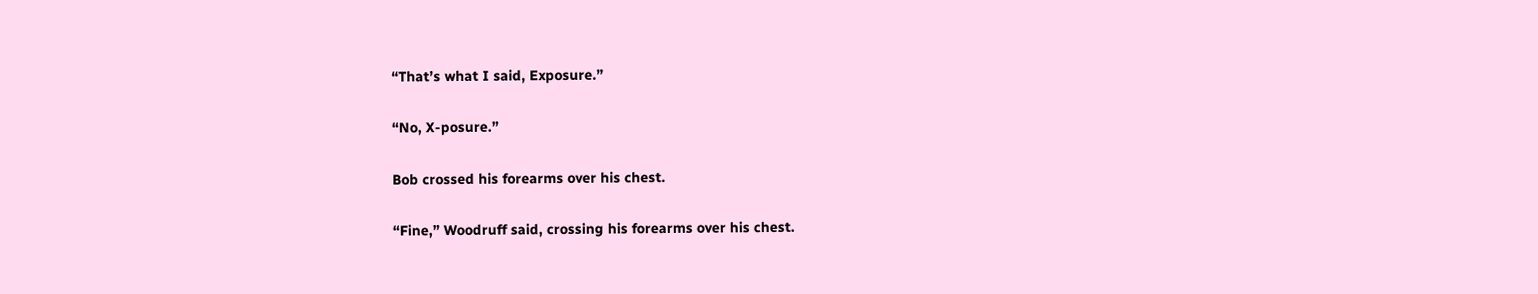“That’s what I said, Exposure.”

“No, X-posure.”

Bob crossed his forearms over his chest.

“Fine,” Woodruff said, crossing his forearms over his chest.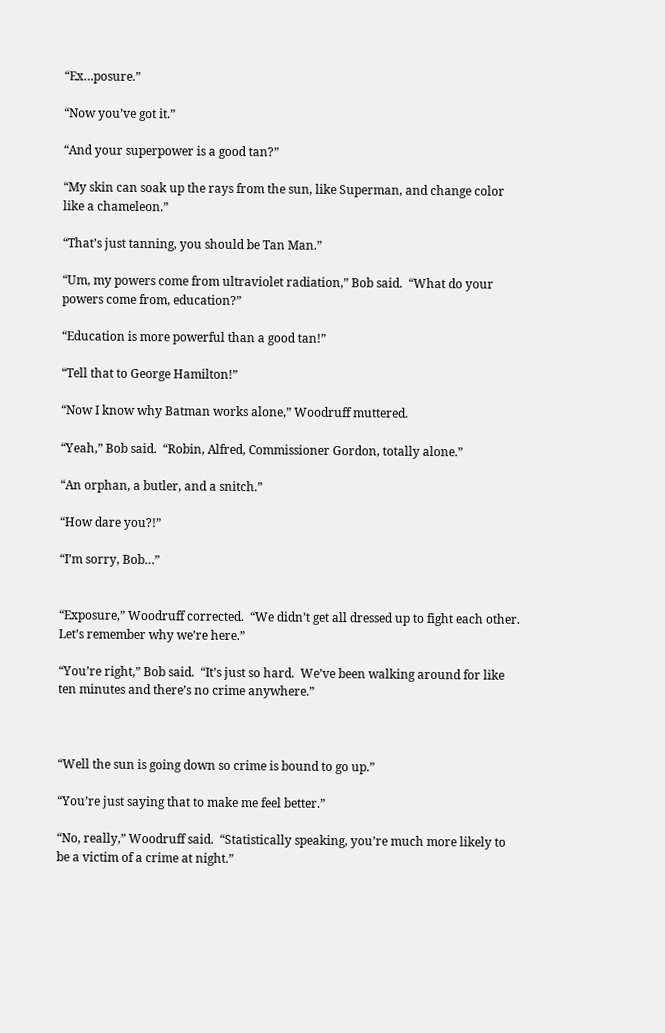“Ex…posure.”

“Now you’ve got it.”

“And your superpower is a good tan?”

“My skin can soak up the rays from the sun, like Superman, and change color like a chameleon.”

“That’s just tanning, you should be Tan Man.”

“Um, my powers come from ultraviolet radiation,” Bob said.  “What do your powers come from, education?”

“Education is more powerful than a good tan!”

“Tell that to George Hamilton!”

“Now I know why Batman works alone,” Woodruff muttered.

“Yeah,” Bob said.  “Robin, Alfred, Commissioner Gordon, totally alone.”

“An orphan, a butler, and a snitch.”

“How dare you?!”

“I’m sorry, Bob…”


“Exposure,” Woodruff corrected.  “We didn’t get all dressed up to fight each other.  Let’s remember why we’re here.”

“You’re right,” Bob said.  “It’s just so hard.  We’ve been walking around for like ten minutes and there’s no crime anywhere.”



“Well the sun is going down so crime is bound to go up.”

“You’re just saying that to make me feel better.”

“No, really,” Woodruff said.  “Statistically speaking, you’re much more likely to be a victim of a crime at night.”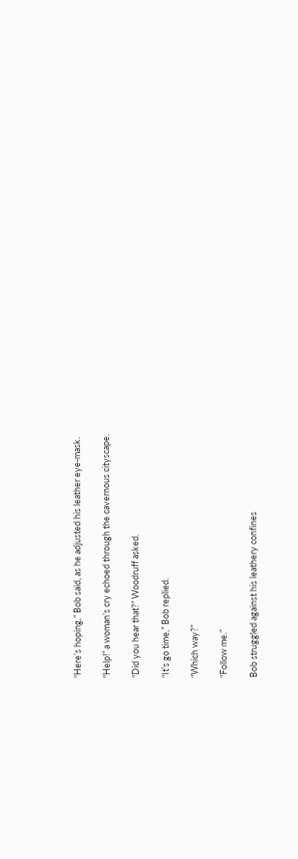“Here’s hoping,” Bob said, as he adjusted his leather eye-mask.

“Help!” a woman’s cry echoed through the cavernous cityscape.

“Did you hear that?” Woodruff asked.

“It’s go time,” Bob replied.

“Which way?”

“Follow me.”

Bob struggled against his leathery confines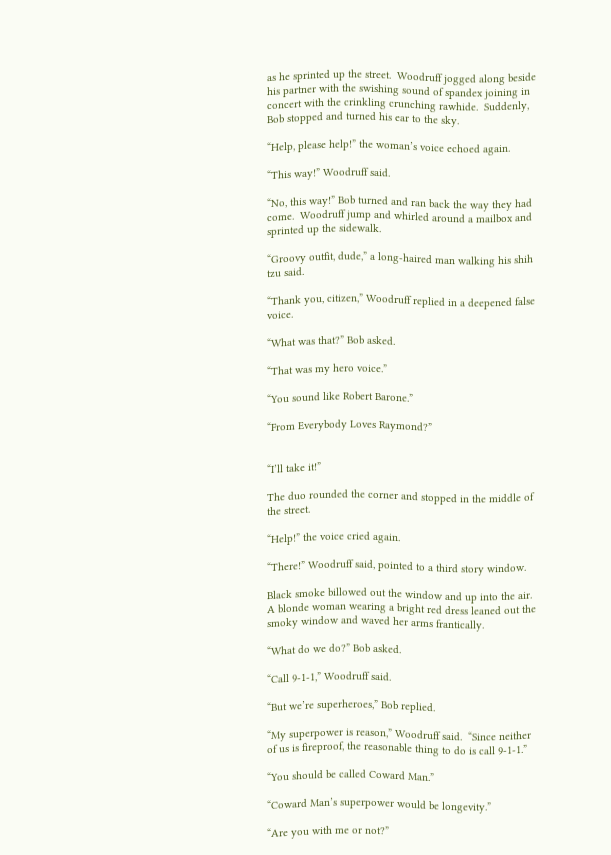as he sprinted up the street.  Woodruff jogged along beside his partner with the swishing sound of spandex joining in concert with the crinkling crunching rawhide.  Suddenly, Bob stopped and turned his ear to the sky.

“Help, please help!” the woman’s voice echoed again.

“This way!” Woodruff said.

“No, this way!” Bob turned and ran back the way they had come.  Woodruff jump and whirled around a mailbox and sprinted up the sidewalk.

“Groovy outfit, dude,” a long-haired man walking his shih tzu said.

“Thank you, citizen,” Woodruff replied in a deepened false voice.

“What was that?” Bob asked.

“That was my hero voice.”

“You sound like Robert Barone.”

“From Everybody Loves Raymond?”


“I’ll take it!”

The duo rounded the corner and stopped in the middle of the street.

“Help!” the voice cried again.

“There!” Woodruff said, pointed to a third story window.

Black smoke billowed out the window and up into the air.  A blonde woman wearing a bright red dress leaned out the smoky window and waved her arms frantically.

“What do we do?” Bob asked.

“Call 9-1-1,” Woodruff said.

“But we’re superheroes,” Bob replied.

“My superpower is reason,” Woodruff said.  “Since neither of us is fireproof, the reasonable thing to do is call 9-1-1.”

“You should be called Coward Man.”

“Coward Man’s superpower would be longevity.”

“Are you with me or not?”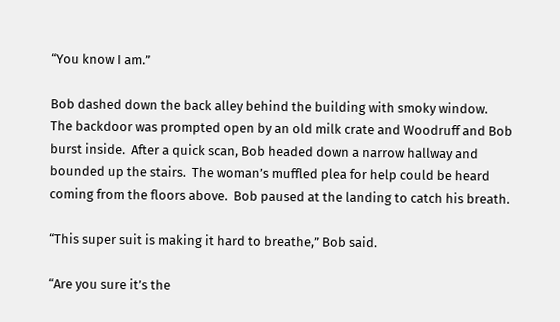“You know I am.”

Bob dashed down the back alley behind the building with smoky window.  The backdoor was prompted open by an old milk crate and Woodruff and Bob burst inside.  After a quick scan, Bob headed down a narrow hallway and bounded up the stairs.  The woman’s muffled plea for help could be heard coming from the floors above.  Bob paused at the landing to catch his breath.

“This super suit is making it hard to breathe,” Bob said.

“Are you sure it’s the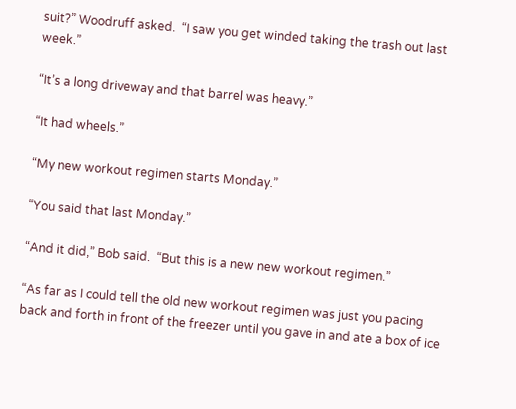suit?” Woodruff asked.  “I saw you get winded taking the trash out last week.”

“It’s a long driveway and that barrel was heavy.”

“It had wheels.”

“My new workout regimen starts Monday.”

“You said that last Monday.”

“And it did,” Bob said.  “But this is a new new workout regimen.”

“As far as I could tell the old new workout regimen was just you pacing back and forth in front of the freezer until you gave in and ate a box of ice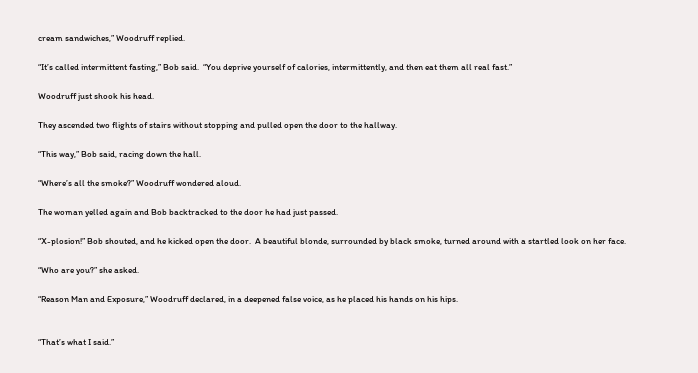cream sandwiches,” Woodruff replied.

“It’s called intermittent fasting,” Bob said.  “You deprive yourself of calories, intermittently, and then eat them all real fast.”

Woodruff just shook his head.

They ascended two flights of stairs without stopping and pulled open the door to the hallway.

“This way,” Bob said, racing down the hall.

“Where’s all the smoke?” Woodruff wondered aloud.

The woman yelled again and Bob backtracked to the door he had just passed.

“X-plosion!” Bob shouted, and he kicked open the door.  A beautiful blonde, surrounded by black smoke, turned around with a startled look on her face.

“Who are you?” she asked.

“Reason Man and Exposure,” Woodruff declared, in a deepened false voice, as he placed his hands on his hips.


“That’s what I said.”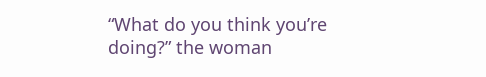“What do you think you’re doing?” the woman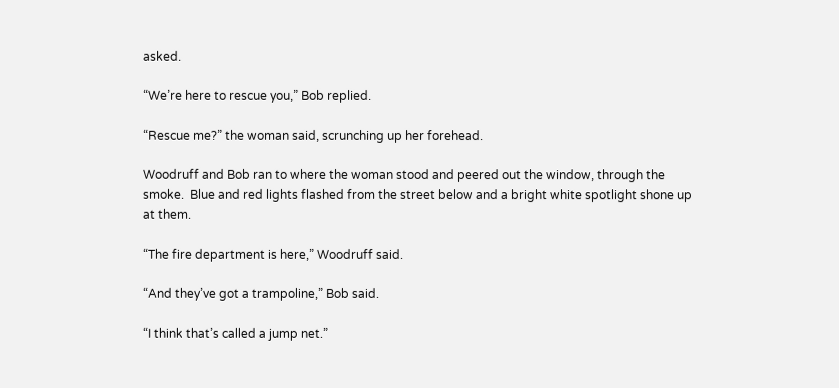asked.

“We’re here to rescue you,” Bob replied.

“Rescue me?” the woman said, scrunching up her forehead.

Woodruff and Bob ran to where the woman stood and peered out the window, through the smoke.  Blue and red lights flashed from the street below and a bright white spotlight shone up at them.

“The fire department is here,” Woodruff said.

“And they’ve got a trampoline,” Bob said.

“I think that’s called a jump net.”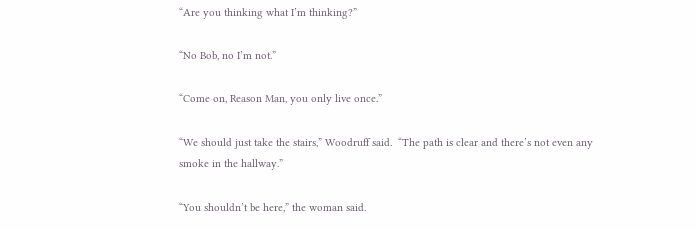“Are you thinking what I’m thinking?”

“No Bob, no I’m not.”

“Come on, Reason Man, you only live once.”

“We should just take the stairs,” Woodruff said.  “The path is clear and there’s not even any smoke in the hallway.”

“You shouldn’t be here,” the woman said.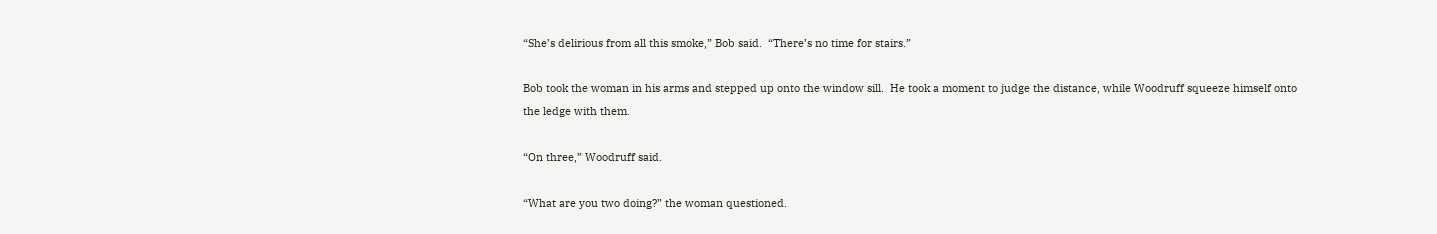“She’s delirious from all this smoke,” Bob said.  “There’s no time for stairs.”

Bob took the woman in his arms and stepped up onto the window sill.  He took a moment to judge the distance, while Woodruff squeeze himself onto the ledge with them.

“On three,” Woodruff said.

“What are you two doing?” the woman questioned.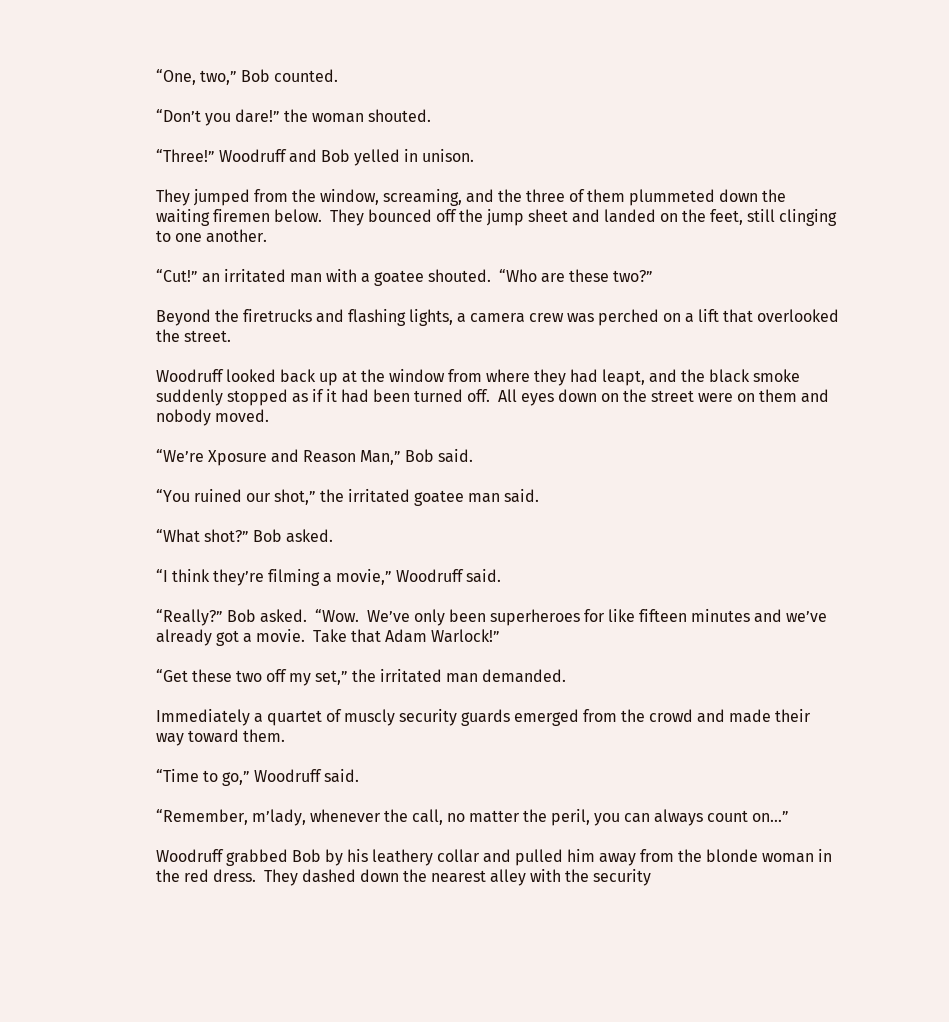“One, two,” Bob counted.

“Don’t you dare!” the woman shouted.

“Three!” Woodruff and Bob yelled in unison.

They jumped from the window, screaming, and the three of them plummeted down the waiting firemen below.  They bounced off the jump sheet and landed on the feet, still clinging to one another.

“Cut!” an irritated man with a goatee shouted.  “Who are these two?”

Beyond the firetrucks and flashing lights, a camera crew was perched on a lift that overlooked the street.

Woodruff looked back up at the window from where they had leapt, and the black smoke suddenly stopped as if it had been turned off.  All eyes down on the street were on them and nobody moved.

“We’re Xposure and Reason Man,” Bob said.

“You ruined our shot,” the irritated goatee man said.

“What shot?” Bob asked.

“I think they’re filming a movie,” Woodruff said.

“Really?” Bob asked.  “Wow.  We’ve only been superheroes for like fifteen minutes and we’ve already got a movie.  Take that Adam Warlock!”

“Get these two off my set,” the irritated man demanded.

Immediately a quartet of muscly security guards emerged from the crowd and made their way toward them.

“Time to go,” Woodruff said.

“Remember, m’lady, whenever the call, no matter the peril, you can always count on…”

Woodruff grabbed Bob by his leathery collar and pulled him away from the blonde woman in the red dress.  They dashed down the nearest alley with the security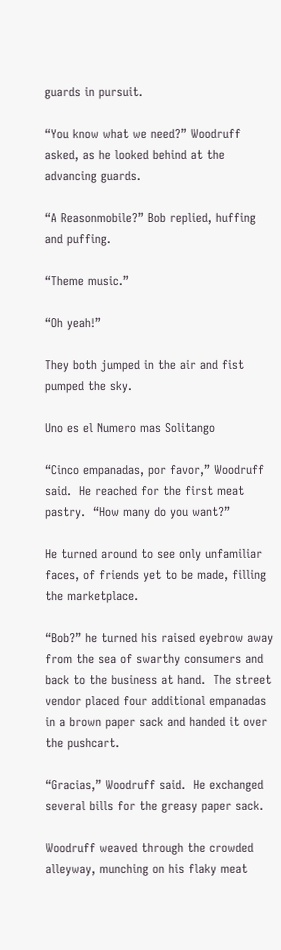guards in pursuit.

“You know what we need?” Woodruff asked, as he looked behind at the advancing guards.

“A Reasonmobile?” Bob replied, huffing and puffing.

“Theme music.”

“Oh yeah!”

They both jumped in the air and fist pumped the sky.

Uno es el Numero mas Solitango

“Cinco empanadas, por favor,” Woodruff said.  He reached for the first meat pastry.  “How many do you want?”

He turned around to see only unfamiliar faces, of friends yet to be made, filling the marketplace.

“Bob?” he turned his raised eyebrow away from the sea of swarthy consumers and back to the business at hand.  The street vendor placed four additional empanadas in a brown paper sack and handed it over the pushcart.

“Gracias,” Woodruff said.  He exchanged several bills for the greasy paper sack.

Woodruff weaved through the crowded alleyway, munching on his flaky meat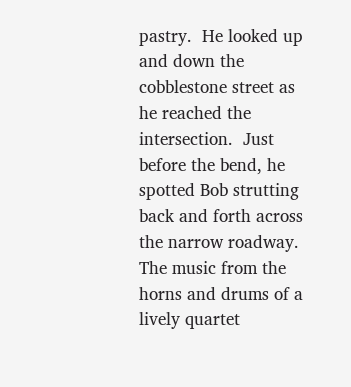pastry.  He looked up and down the cobblestone street as he reached the intersection.  Just before the bend, he spotted Bob strutting back and forth across the narrow roadway.  The music from the horns and drums of a lively quartet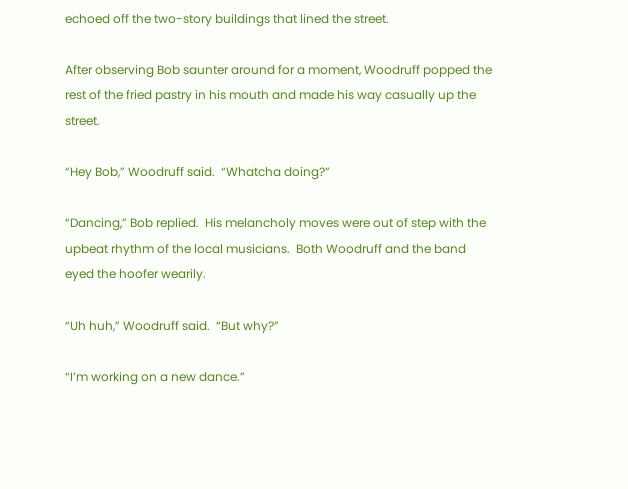echoed off the two-story buildings that lined the street.

After observing Bob saunter around for a moment, Woodruff popped the rest of the fried pastry in his mouth and made his way casually up the street.

“Hey Bob,” Woodruff said.  “Whatcha doing?”

“Dancing,” Bob replied.  His melancholy moves were out of step with the upbeat rhythm of the local musicians.  Both Woodruff and the band eyed the hoofer wearily.

“Uh huh,” Woodruff said.  “But why?”

“I’m working on a new dance.”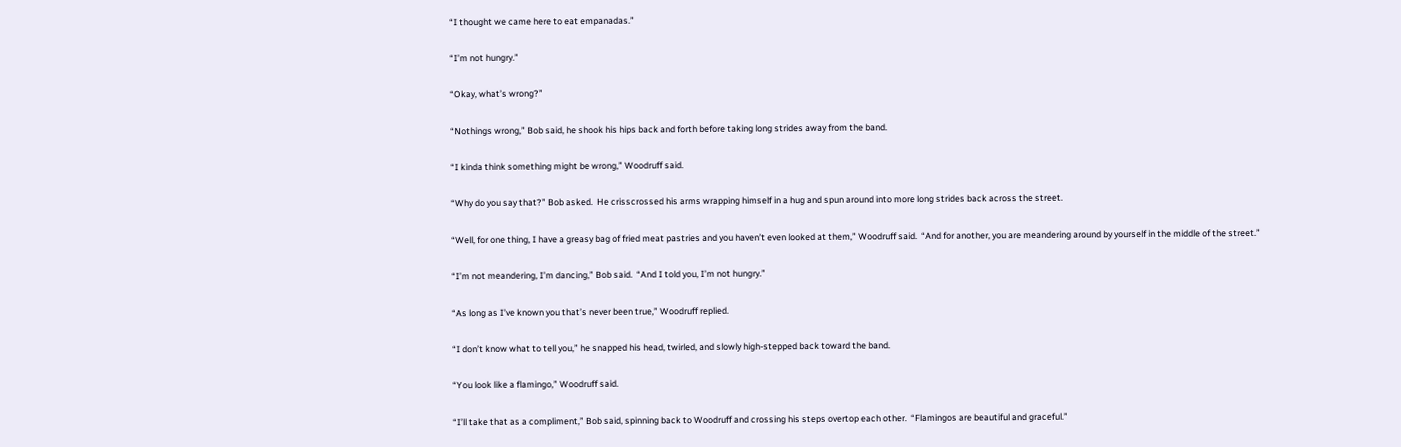“I thought we came here to eat empanadas.”

“I’m not hungry.”

“Okay, what’s wrong?”

“Nothings wrong,” Bob said, he shook his hips back and forth before taking long strides away from the band.

“I kinda think something might be wrong,” Woodruff said.

“Why do you say that?” Bob asked.  He crisscrossed his arms wrapping himself in a hug and spun around into more long strides back across the street.

“Well, for one thing, I have a greasy bag of fried meat pastries and you haven’t even looked at them,” Woodruff said.  “And for another, you are meandering around by yourself in the middle of the street.”

“I’m not meandering, I’m dancing,” Bob said.  “And I told you, I’m not hungry.”

“As long as I’ve known you that’s never been true,” Woodruff replied.

“I don’t know what to tell you,” he snapped his head, twirled, and slowly high-stepped back toward the band.

“You look like a flamingo,” Woodruff said.

“I’ll take that as a compliment,” Bob said, spinning back to Woodruff and crossing his steps overtop each other.  “Flamingos are beautiful and graceful.”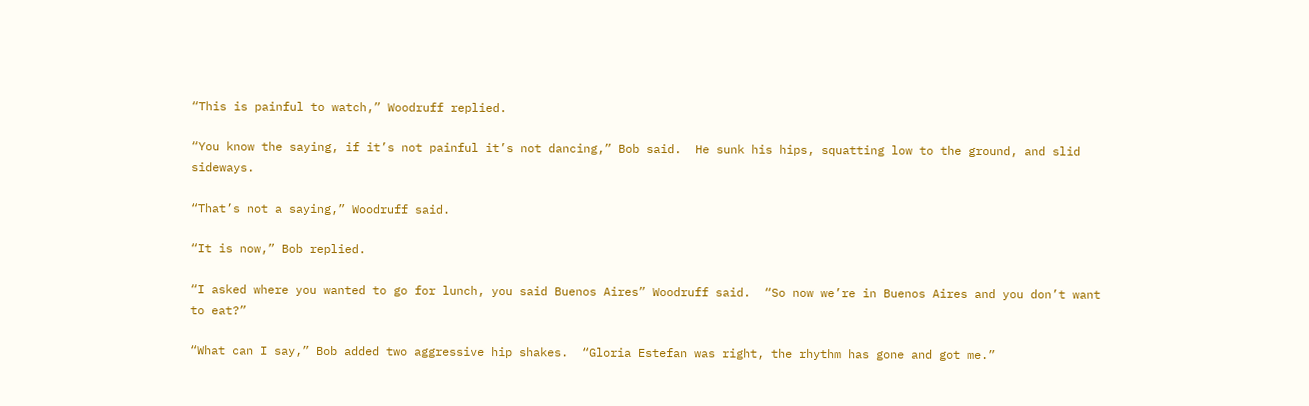“This is painful to watch,” Woodruff replied.

“You know the saying, if it’s not painful it’s not dancing,” Bob said.  He sunk his hips, squatting low to the ground, and slid sideways.

“That’s not a saying,” Woodruff said.

“It is now,” Bob replied.

“I asked where you wanted to go for lunch, you said Buenos Aires” Woodruff said.  “So now we’re in Buenos Aires and you don’t want to eat?”

“What can I say,” Bob added two aggressive hip shakes.  “Gloria Estefan was right, the rhythm has gone and got me.”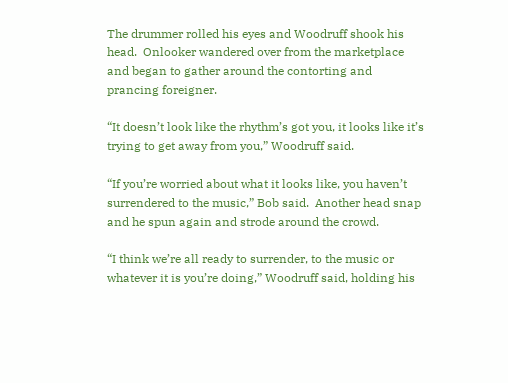The drummer rolled his eyes and Woodruff shook his head.  Onlooker wandered over from the marketplace and began to gather around the contorting and prancing foreigner.

“It doesn’t look like the rhythm’s got you, it looks like it’s trying to get away from you,” Woodruff said.

“If you’re worried about what it looks like, you haven’t surrendered to the music,” Bob said.  Another head snap and he spun again and strode around the crowd.

“I think we’re all ready to surrender, to the music or whatever it is you’re doing,” Woodruff said, holding his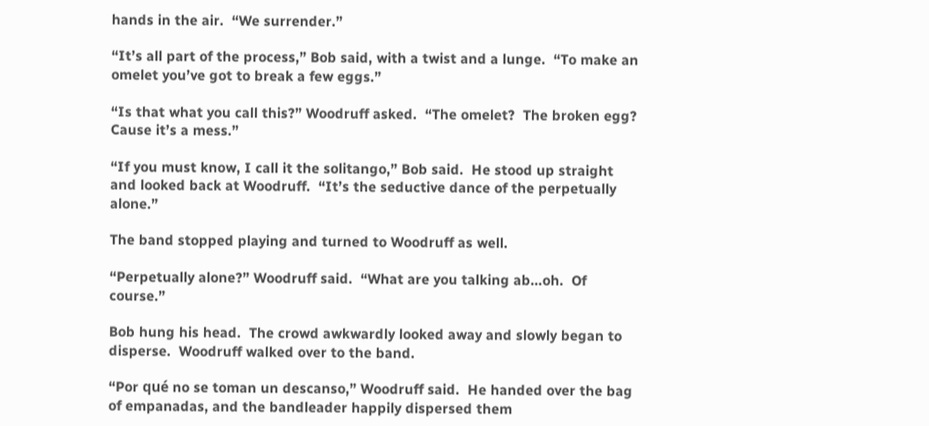hands in the air.  “We surrender.”

“It’s all part of the process,” Bob said, with a twist and a lunge.  “To make an omelet you’ve got to break a few eggs.”

“Is that what you call this?” Woodruff asked.  “The omelet?  The broken egg?  Cause it’s a mess.”

“If you must know, I call it the solitango,” Bob said.  He stood up straight and looked back at Woodruff.  “It’s the seductive dance of the perpetually alone.”

The band stopped playing and turned to Woodruff as well.

“Perpetually alone?” Woodruff said.  “What are you talking ab…oh.  Of course.”

Bob hung his head.  The crowd awkwardly looked away and slowly began to disperse.  Woodruff walked over to the band.

“Por qué no se toman un descanso,” Woodruff said.  He handed over the bag of empanadas, and the bandleader happily dispersed them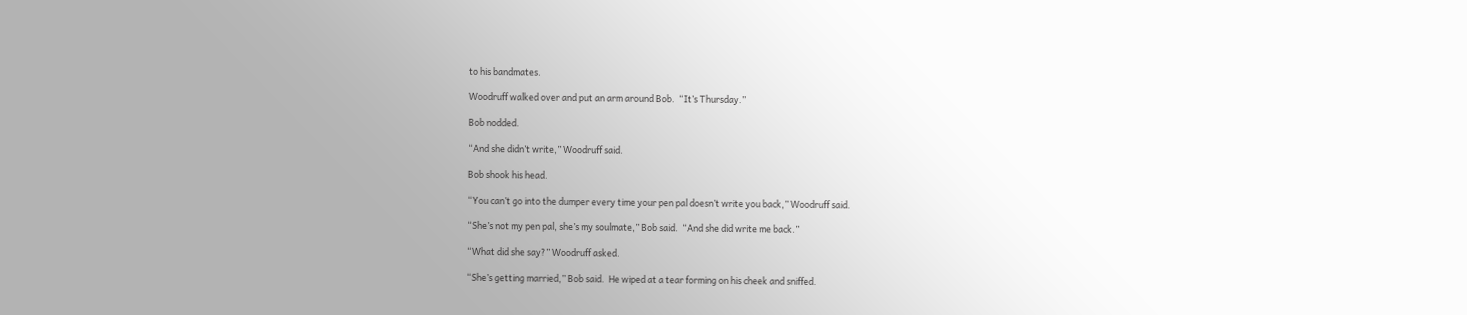to his bandmates.

Woodruff walked over and put an arm around Bob.  “It’s Thursday.”

Bob nodded.

“And she didn’t write,” Woodruff said.

Bob shook his head.

“You can’t go into the dumper every time your pen pal doesn’t write you back,” Woodruff said.

“She’s not my pen pal, she’s my soulmate,” Bob said.  “And she did write me back.”

“What did she say?” Woodruff asked.

“She’s getting married,” Bob said.  He wiped at a tear forming on his cheek and sniffed.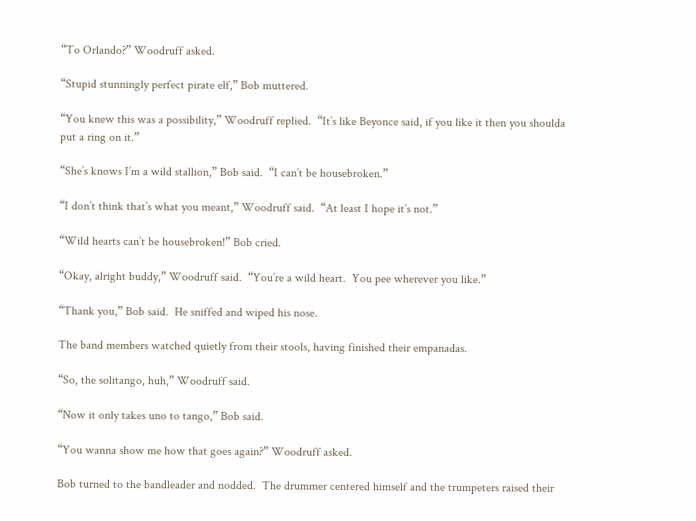“To Orlando?” Woodruff asked.

“Stupid stunningly perfect pirate elf,” Bob muttered.

“You knew this was a possibility,” Woodruff replied.  “It’s like Beyonce said, if you like it then you shoulda put a ring on it.”

“She’s knows I’m a wild stallion,” Bob said.  “I can’t be housebroken.”

“I don’t think that’s what you meant,” Woodruff said.  “At least I hope it’s not.”

“Wild hearts can’t be housebroken!” Bob cried.

“Okay, alright buddy,” Woodruff said.  “You’re a wild heart.  You pee wherever you like.”

“Thank you,” Bob said.  He sniffed and wiped his nose.

The band members watched quietly from their stools, having finished their empanadas.

“So, the solitango, huh,” Woodruff said.

“Now it only takes uno to tango,” Bob said.

“You wanna show me how that goes again?” Woodruff asked.

Bob turned to the bandleader and nodded.  The drummer centered himself and the trumpeters raised their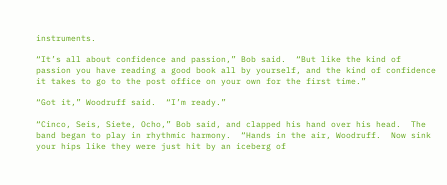instruments.

“It’s all about confidence and passion,” Bob said.  “But like the kind of passion you have reading a good book all by yourself, and the kind of confidence it takes to go to the post office on your own for the first time.”

“Got it,” Woodruff said.  “I’m ready.”

“Cinco, Seis, Siete, Ocho,” Bob said, and clapped his hand over his head.  The band began to play in rhythmic harmony.  “Hands in the air, Woodruff.  Now sink your hips like they were just hit by an iceberg of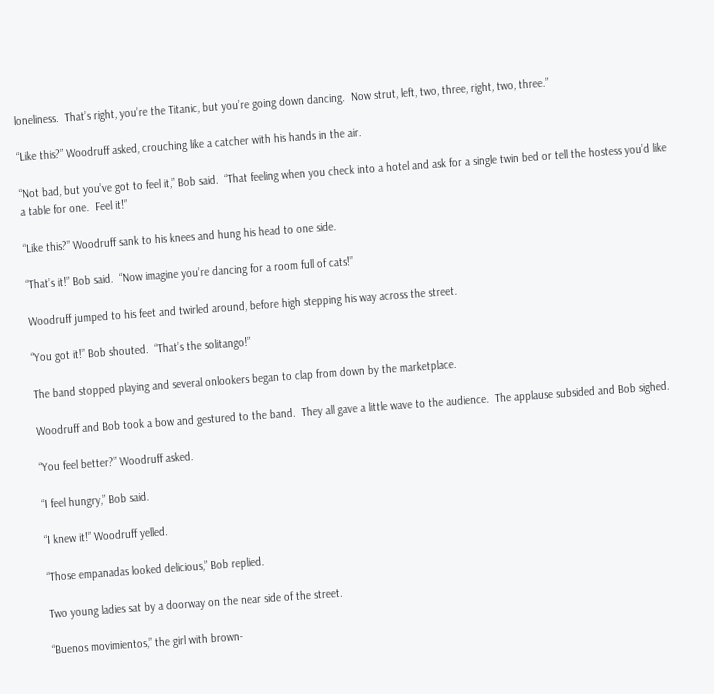loneliness.  That’s right, you’re the Titanic, but you’re going down dancing.  Now strut, left, two, three, right, two, three.”

“Like this?” Woodruff asked, crouching like a catcher with his hands in the air.

“Not bad, but you’ve got to feel it,” Bob said.  “That feeling when you check into a hotel and ask for a single twin bed or tell the hostess you’d like a table for one.  Feel it!”

“Like this?” Woodruff sank to his knees and hung his head to one side.

“That’s it!” Bob said.  “Now imagine you’re dancing for a room full of cats!”

Woodruff jumped to his feet and twirled around, before high stepping his way across the street.

“You got it!” Bob shouted.  “That’s the solitango!”

The band stopped playing and several onlookers began to clap from down by the marketplace.

Woodruff and Bob took a bow and gestured to the band.  They all gave a little wave to the audience.  The applause subsided and Bob sighed.

“You feel better?” Woodruff asked.

“I feel hungry,” Bob said.

“I knew it!” Woodruff yelled.

“Those empanadas looked delicious,” Bob replied.

Two young ladies sat by a doorway on the near side of the street.

“Buenos movimientos,” the girl with brown-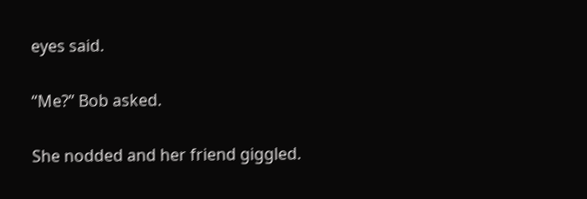eyes said.

“Me?” Bob asked.

She nodded and her friend giggled.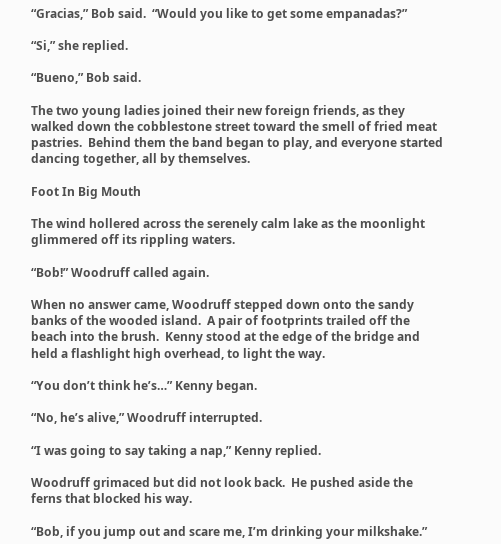“Gracias,” Bob said.  “Would you like to get some empanadas?”

“Si,” she replied.

“Bueno,” Bob said.

The two young ladies joined their new foreign friends, as they walked down the cobblestone street toward the smell of fried meat pastries.  Behind them the band began to play, and everyone started dancing together, all by themselves.

Foot In Big Mouth

The wind hollered across the serenely calm lake as the moonlight glimmered off its rippling waters.

“Bob!” Woodruff called again.

When no answer came, Woodruff stepped down onto the sandy banks of the wooded island.  A pair of footprints trailed off the beach into the brush.  Kenny stood at the edge of the bridge and held a flashlight high overhead, to light the way.

“You don’t think he’s…” Kenny began.

“No, he’s alive,” Woodruff interrupted.

“I was going to say taking a nap,” Kenny replied.

Woodruff grimaced but did not look back.  He pushed aside the ferns that blocked his way.

“Bob, if you jump out and scare me, I’m drinking your milkshake.”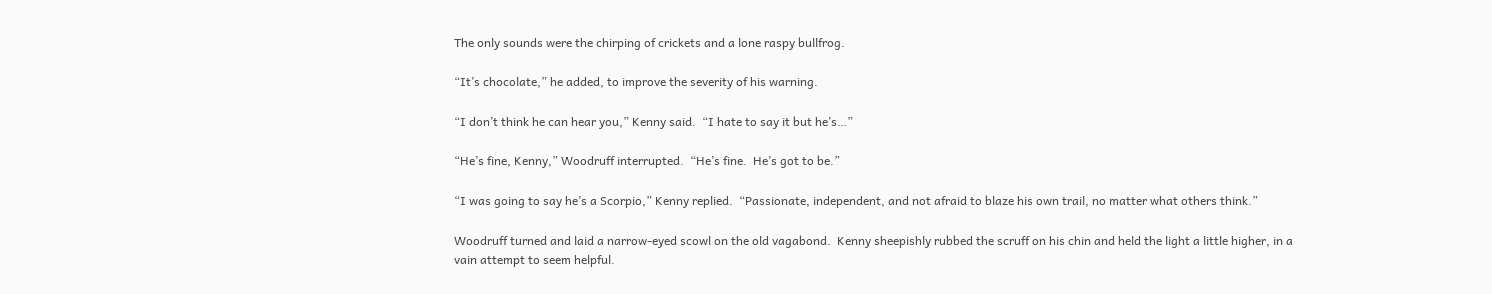The only sounds were the chirping of crickets and a lone raspy bullfrog.

“It’s chocolate,” he added, to improve the severity of his warning.

“I don’t think he can hear you,” Kenny said.  “I hate to say it but he’s…”

“He’s fine, Kenny,” Woodruff interrupted.  “He’s fine.  He’s got to be.”

“I was going to say he’s a Scorpio,” Kenny replied.  “Passionate, independent, and not afraid to blaze his own trail, no matter what others think.”

Woodruff turned and laid a narrow-eyed scowl on the old vagabond.  Kenny sheepishly rubbed the scruff on his chin and held the light a little higher, in a vain attempt to seem helpful.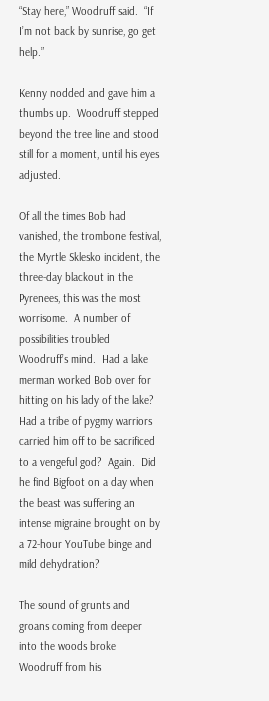“Stay here,” Woodruff said.  “If I’m not back by sunrise, go get help.”

Kenny nodded and gave him a thumbs up.  Woodruff stepped beyond the tree line and stood still for a moment, until his eyes adjusted.

Of all the times Bob had vanished, the trombone festival, the Myrtle Sklesko incident, the three-day blackout in the Pyrenees, this was the most worrisome.  A number of possibilities troubled Woodruff’s mind.  Had a lake merman worked Bob over for hitting on his lady of the lake?  Had a tribe of pygmy warriors carried him off to be sacrificed to a vengeful god?  Again.  Did he find Bigfoot on a day when the beast was suffering an intense migraine brought on by a 72-hour YouTube binge and mild dehydration?

The sound of grunts and groans coming from deeper into the woods broke Woodruff from his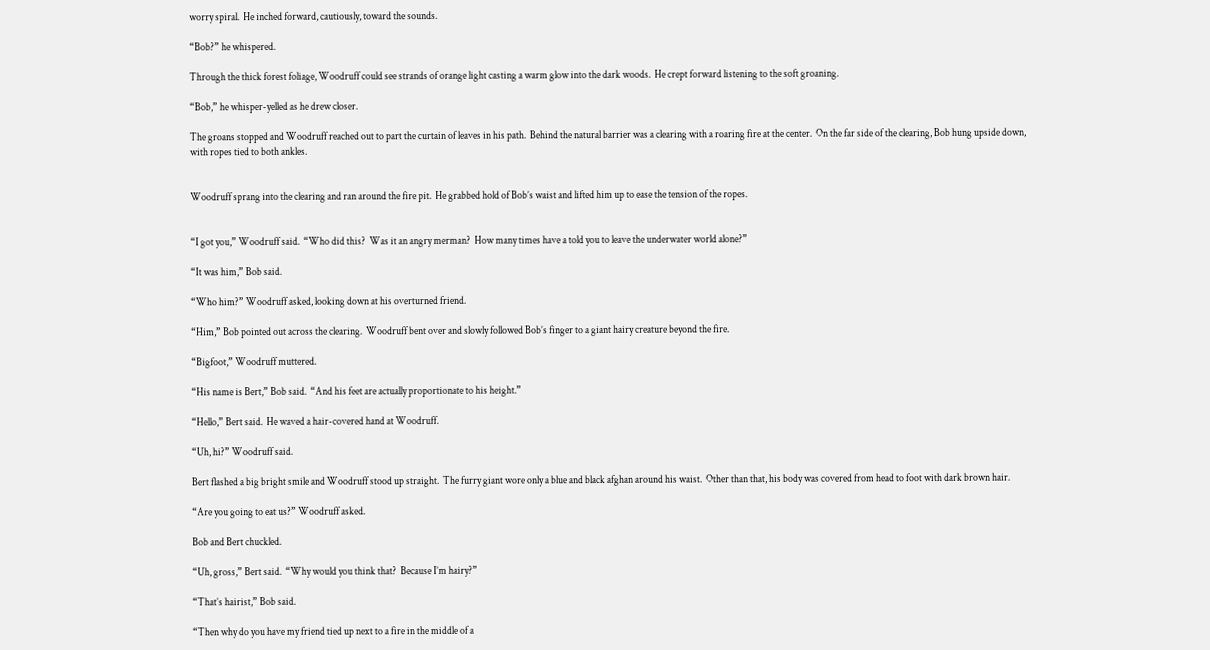worry spiral.  He inched forward, cautiously, toward the sounds.

“Bob?” he whispered.

Through the thick forest foliage, Woodruff could see strands of orange light casting a warm glow into the dark woods.  He crept forward listening to the soft groaning.

“Bob,” he whisper-yelled as he drew closer.

The groans stopped and Woodruff reached out to part the curtain of leaves in his path.  Behind the natural barrier was a clearing with a roaring fire at the center.  On the far side of the clearing, Bob hung upside down, with ropes tied to both ankles.


Woodruff sprang into the clearing and ran around the fire pit.  He grabbed hold of Bob’s waist and lifted him up to ease the tension of the ropes.


“I got you,” Woodruff said.  “Who did this?  Was it an angry merman?  How many times have a told you to leave the underwater world alone?”

“It was him,” Bob said.

“Who him?” Woodruff asked, looking down at his overturned friend.

“Him,” Bob pointed out across the clearing.  Woodruff bent over and slowly followed Bob’s finger to a giant hairy creature beyond the fire.

“Bigfoot,” Woodruff muttered.

“His name is Bert,” Bob said.  “And his feet are actually proportionate to his height.”

“Hello,” Bert said.  He waved a hair-covered hand at Woodruff.

“Uh, hi?” Woodruff said.

Bert flashed a big bright smile and Woodruff stood up straight.  The furry giant wore only a blue and black afghan around his waist.  Other than that, his body was covered from head to foot with dark brown hair.

“Are you going to eat us?” Woodruff asked.

Bob and Bert chuckled.

“Uh, gross,” Bert said.  “Why would you think that?  Because I’m hairy?”

“That’s hairist,” Bob said.

“Then why do you have my friend tied up next to a fire in the middle of a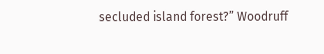secluded island forest?” Woodruff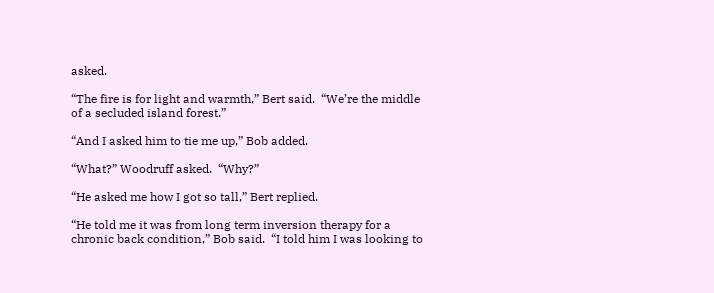asked.

“The fire is for light and warmth,” Bert said.  “We’re the middle of a secluded island forest.”

“And I asked him to tie me up,” Bob added.

“What?” Woodruff asked.  “Why?”

“He asked me how I got so tall,” Bert replied.

“He told me it was from long term inversion therapy for a chronic back condition,” Bob said.  “I told him I was looking to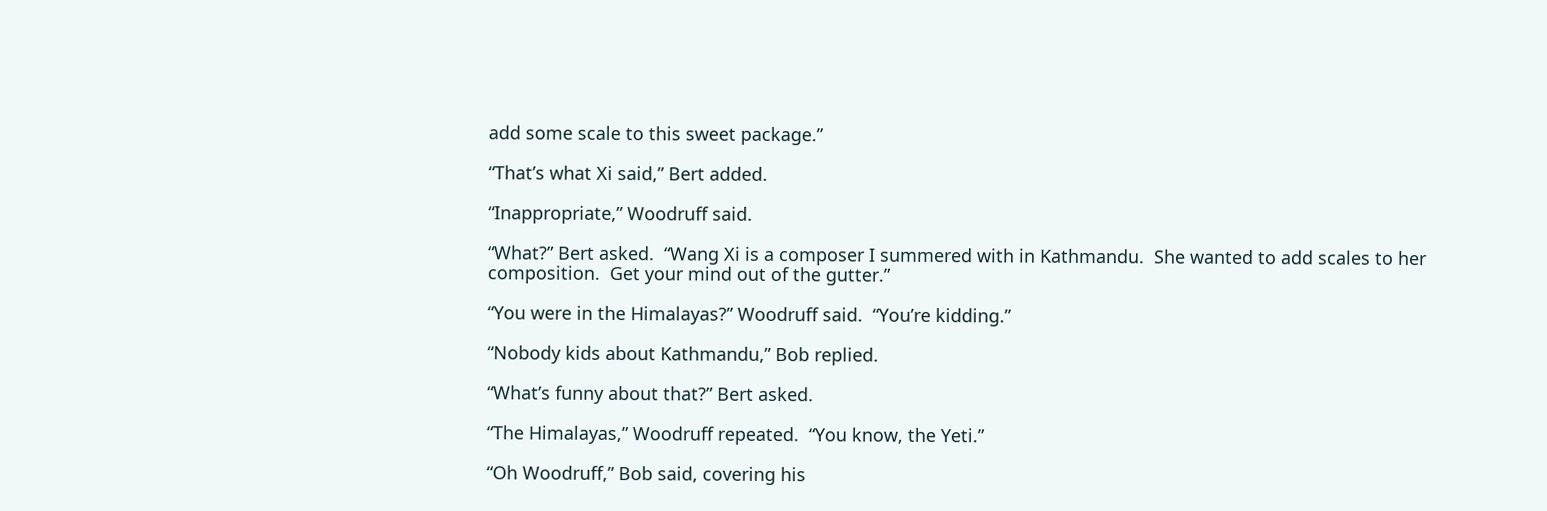add some scale to this sweet package.”

“That’s what Xi said,” Bert added.

“Inappropriate,” Woodruff said.

“What?” Bert asked.  “Wang Xi is a composer I summered with in Kathmandu.  She wanted to add scales to her composition.  Get your mind out of the gutter.”

“You were in the Himalayas?” Woodruff said.  “You’re kidding.”

“Nobody kids about Kathmandu,” Bob replied.

“What’s funny about that?” Bert asked.

“The Himalayas,” Woodruff repeated.  “You know, the Yeti.”

“Oh Woodruff,” Bob said, covering his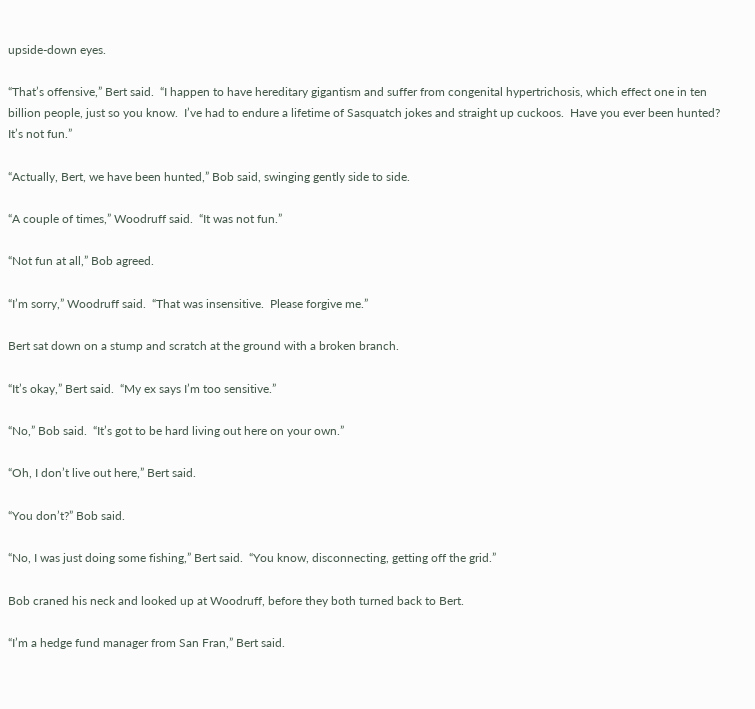upside-down eyes.

“That’s offensive,” Bert said.  “I happen to have hereditary gigantism and suffer from congenital hypertrichosis, which effect one in ten billion people, just so you know.  I’ve had to endure a lifetime of Sasquatch jokes and straight up cuckoos.  Have you ever been hunted?  It’s not fun.”

“Actually, Bert, we have been hunted,” Bob said, swinging gently side to side.

“A couple of times,” Woodruff said.  “It was not fun.”

“Not fun at all,” Bob agreed.

“I’m sorry,” Woodruff said.  “That was insensitive.  Please forgive me.”

Bert sat down on a stump and scratch at the ground with a broken branch.

“It’s okay,” Bert said.  “My ex says I’m too sensitive.”

“No,” Bob said.  “It’s got to be hard living out here on your own.”

“Oh, I don’t live out here,” Bert said.

“You don’t?” Bob said.

“No, I was just doing some fishing,” Bert said.  “You know, disconnecting, getting off the grid.”

Bob craned his neck and looked up at Woodruff, before they both turned back to Bert.

“I’m a hedge fund manager from San Fran,” Bert said.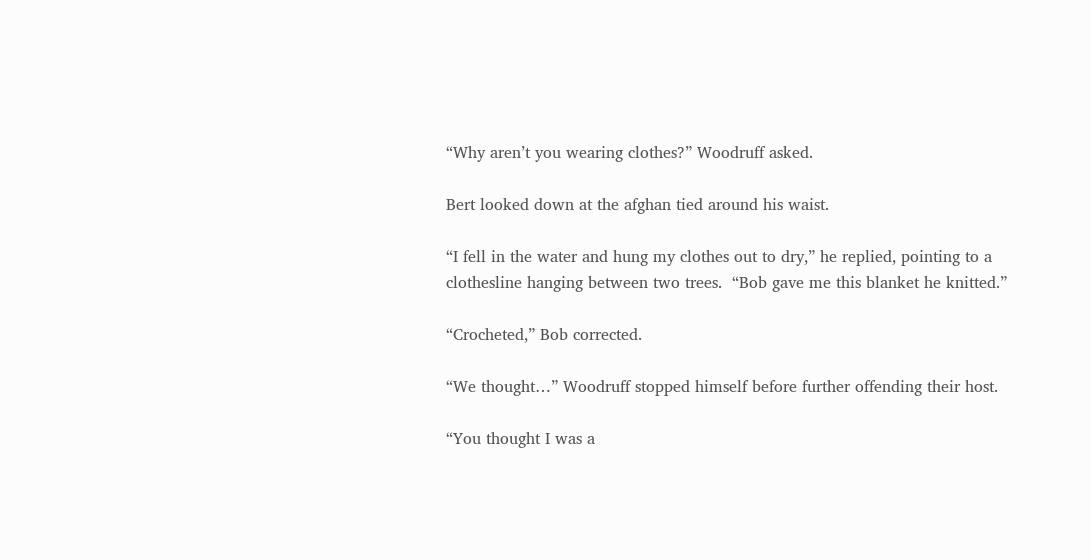“Why aren’t you wearing clothes?” Woodruff asked.

Bert looked down at the afghan tied around his waist.

“I fell in the water and hung my clothes out to dry,” he replied, pointing to a clothesline hanging between two trees.  “Bob gave me this blanket he knitted.”

“Crocheted,” Bob corrected.

“We thought…” Woodruff stopped himself before further offending their host.

“You thought I was a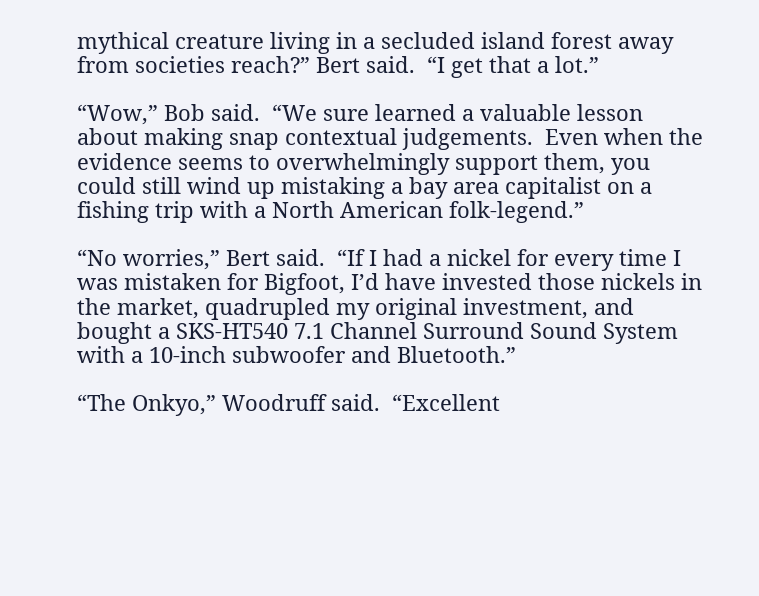mythical creature living in a secluded island forest away from societies reach?” Bert said.  “I get that a lot.”

“Wow,” Bob said.  “We sure learned a valuable lesson about making snap contextual judgements.  Even when the evidence seems to overwhelmingly support them, you could still wind up mistaking a bay area capitalist on a fishing trip with a North American folk-legend.”

“No worries,” Bert said.  “If I had a nickel for every time I was mistaken for Bigfoot, I’d have invested those nickels in the market, quadrupled my original investment, and bought a SKS-HT540 7.1 Channel Surround Sound System with a 10-inch subwoofer and Bluetooth.”

“The Onkyo,” Woodruff said.  “Excellent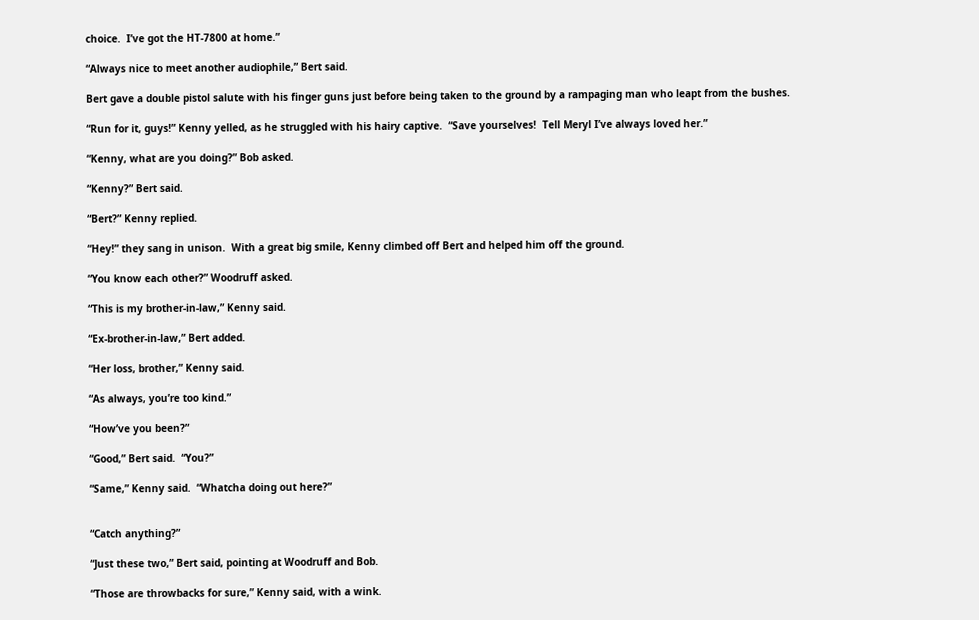choice.  I’ve got the HT-7800 at home.”

“Always nice to meet another audiophile,” Bert said.

Bert gave a double pistol salute with his finger guns just before being taken to the ground by a rampaging man who leapt from the bushes.

“Run for it, guys!” Kenny yelled, as he struggled with his hairy captive.  “Save yourselves!  Tell Meryl I’ve always loved her.”

“Kenny, what are you doing?” Bob asked.

“Kenny?” Bert said.

“Bert?” Kenny replied.

“Hey!” they sang in unison.  With a great big smile, Kenny climbed off Bert and helped him off the ground.

“You know each other?” Woodruff asked.

“This is my brother-in-law,” Kenny said.

“Ex-brother-in-law,” Bert added.

“Her loss, brother,” Kenny said.

“As always, you’re too kind.”

“How’ve you been?”

“Good,” Bert said.  “You?”

“Same,” Kenny said.  “Whatcha doing out here?”


“Catch anything?”

“Just these two,” Bert said, pointing at Woodruff and Bob.

“Those are throwbacks for sure,” Kenny said, with a wink.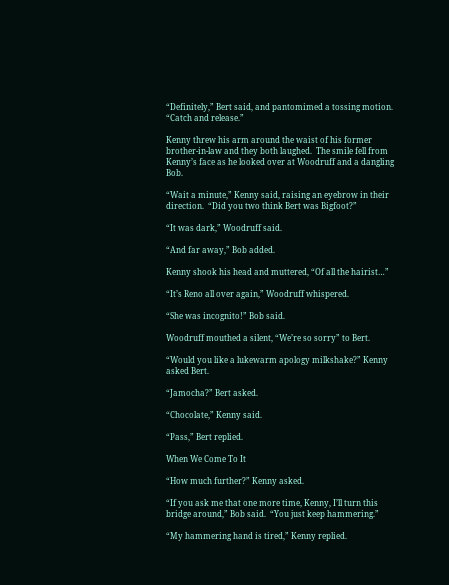“Definitely,” Bert said, and pantomimed a tossing motion.  “Catch and release.”

Kenny threw his arm around the waist of his former brother-in-law and they both laughed.  The smile fell from Kenny’s face as he looked over at Woodruff and a dangling Bob.

“Wait a minute,” Kenny said, raising an eyebrow in their direction.  “Did you two think Bert was Bigfoot?”

“It was dark,” Woodruff said.

“And far away,” Bob added.

Kenny shook his head and muttered, “Of all the hairist…”

“It’s Reno all over again,” Woodruff whispered.

“She was incognito!” Bob said.

Woodruff mouthed a silent, “We’re so sorry” to Bert.

“Would you like a lukewarm apology milkshake?” Kenny asked Bert.

“Jamocha?” Bert asked.

“Chocolate,” Kenny said.

“Pass,” Bert replied.

When We Come To It

“How much further?” Kenny asked.

“If you ask me that one more time, Kenny, I’ll turn this bridge around,” Bob said.  “You just keep hammering.”

“My hammering hand is tired,” Kenny replied.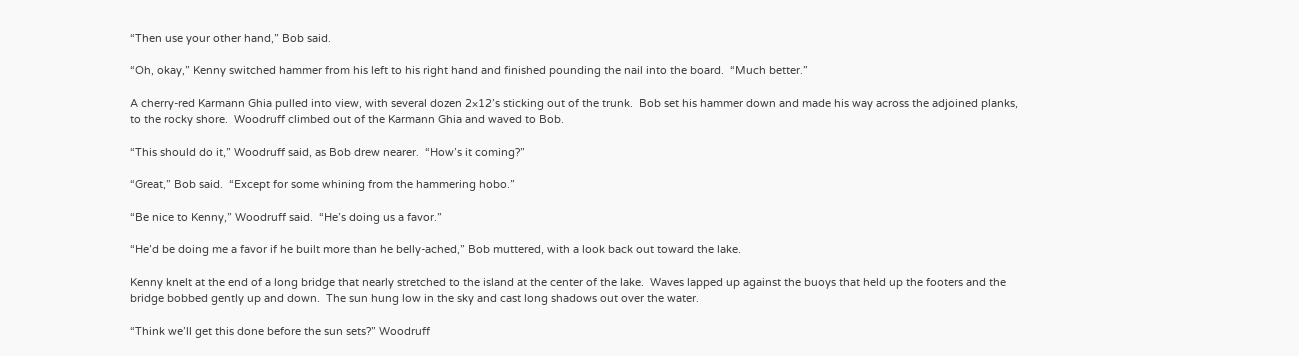“Then use your other hand,” Bob said.

“Oh, okay,” Kenny switched hammer from his left to his right hand and finished pounding the nail into the board.  “Much better.”

A cherry-red Karmann Ghia pulled into view, with several dozen 2×12’s sticking out of the trunk.  Bob set his hammer down and made his way across the adjoined planks, to the rocky shore.  Woodruff climbed out of the Karmann Ghia and waved to Bob.

“This should do it,” Woodruff said, as Bob drew nearer.  “How’s it coming?”

“Great,” Bob said.  “Except for some whining from the hammering hobo.”

“Be nice to Kenny,” Woodruff said.  “He’s doing us a favor.”

“He’d be doing me a favor if he built more than he belly-ached,” Bob muttered, with a look back out toward the lake.

Kenny knelt at the end of a long bridge that nearly stretched to the island at the center of the lake.  Waves lapped up against the buoys that held up the footers and the bridge bobbed gently up and down.  The sun hung low in the sky and cast long shadows out over the water.

“Think we’ll get this done before the sun sets?” Woodruff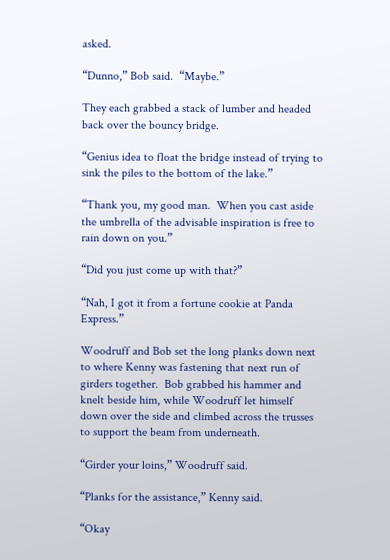asked.

“Dunno,” Bob said.  “Maybe.”

They each grabbed a stack of lumber and headed back over the bouncy bridge.

“Genius idea to float the bridge instead of trying to sink the piles to the bottom of the lake.”

“Thank you, my good man.  When you cast aside the umbrella of the advisable inspiration is free to rain down on you.”

“Did you just come up with that?”

“Nah, I got it from a fortune cookie at Panda Express.”

Woodruff and Bob set the long planks down next to where Kenny was fastening that next run of girders together.  Bob grabbed his hammer and knelt beside him, while Woodruff let himself down over the side and climbed across the trusses to support the beam from underneath.

“Girder your loins,” Woodruff said.

“Planks for the assistance,” Kenny said.

“Okay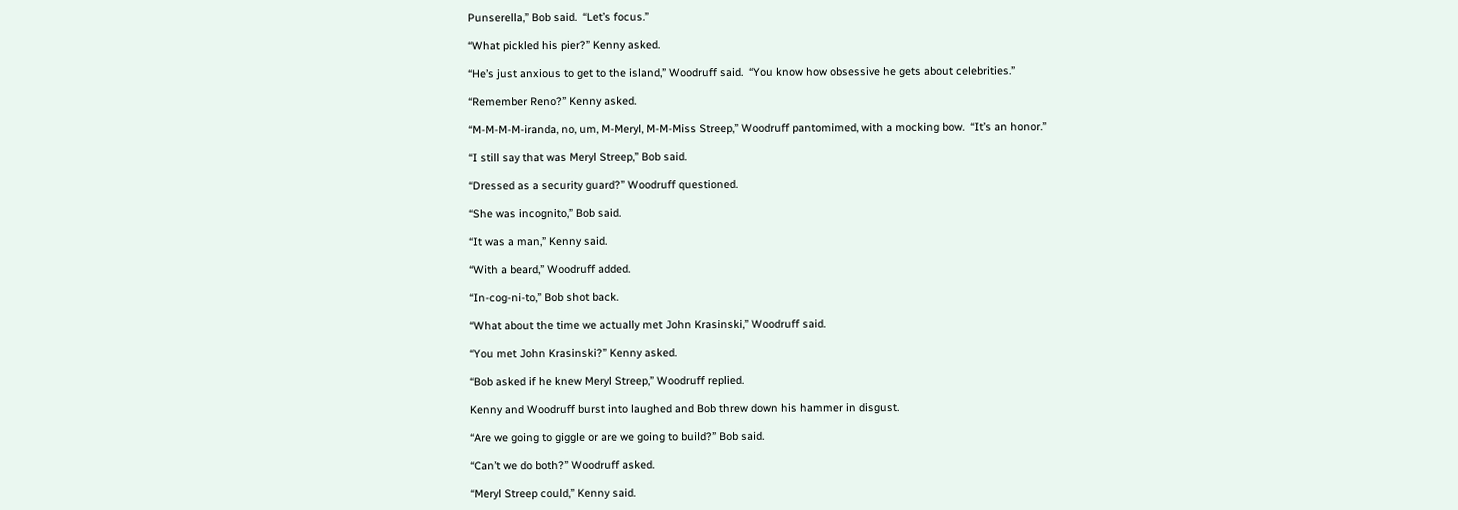Punserella,” Bob said.  “Let’s focus.”

“What pickled his pier?” Kenny asked.

“He’s just anxious to get to the island,” Woodruff said.  “You know how obsessive he gets about celebrities.”

“Remember Reno?” Kenny asked.

“M-M-M-M-iranda, no, um, M-Meryl, M-M-Miss Streep,” Woodruff pantomimed, with a mocking bow.  “It’s an honor.”

“I still say that was Meryl Streep,” Bob said.

“Dressed as a security guard?” Woodruff questioned.

“She was incognito,” Bob said.

“It was a man,” Kenny said.

“With a beard,” Woodruff added.

“In-cog-ni-to,” Bob shot back.

“What about the time we actually met John Krasinski,” Woodruff said.

“You met John Krasinski?” Kenny asked.

“Bob asked if he knew Meryl Streep,” Woodruff replied.

Kenny and Woodruff burst into laughed and Bob threw down his hammer in disgust.

“Are we going to giggle or are we going to build?” Bob said.

“Can’t we do both?” Woodruff asked.

“Meryl Streep could,” Kenny said.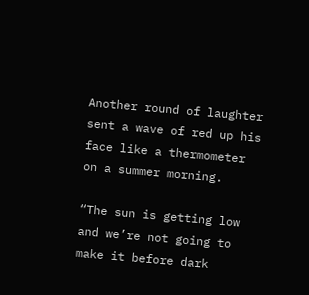Another round of laughter sent a wave of red up his face like a thermometer on a summer morning.

“The sun is getting low and we’re not going to make it before dark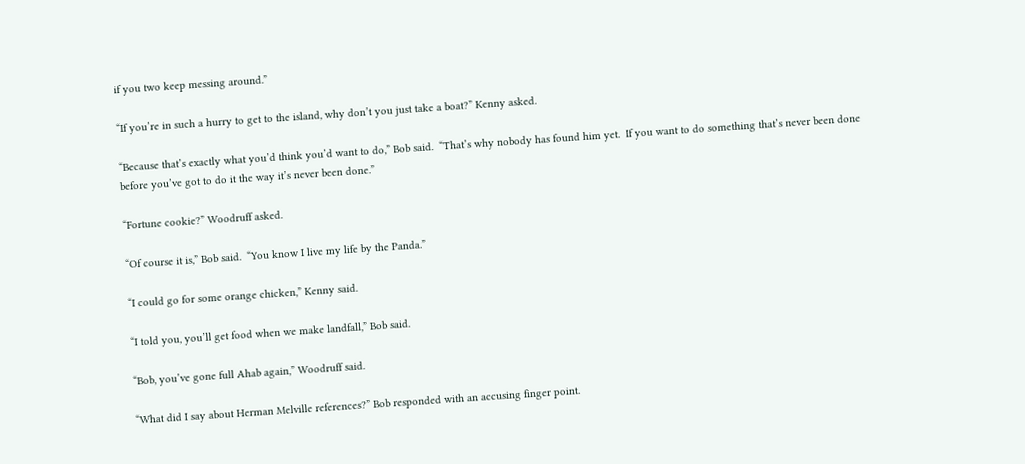if you two keep messing around.”

“If you’re in such a hurry to get to the island, why don’t you just take a boat?” Kenny asked.

“Because that’s exactly what you’d think you’d want to do,” Bob said.  “That’s why nobody has found him yet.  If you want to do something that’s never been done before you’ve got to do it the way it’s never been done.”

“Fortune cookie?” Woodruff asked.

“Of course it is,” Bob said.  “You know I live my life by the Panda.”

“I could go for some orange chicken,” Kenny said.

“I told you, you’ll get food when we make landfall,” Bob said.

“Bob, you’ve gone full Ahab again,” Woodruff said.

“What did I say about Herman Melville references?” Bob responded with an accusing finger point.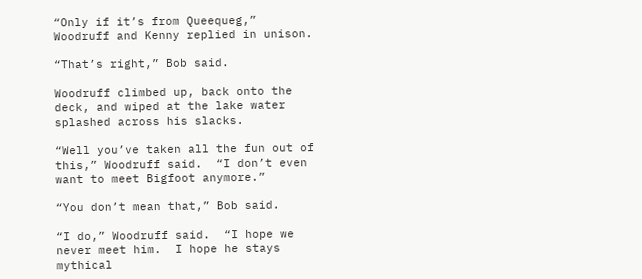“Only if it’s from Queequeg,” Woodruff and Kenny replied in unison.

“That’s right,” Bob said.

Woodruff climbed up, back onto the deck, and wiped at the lake water splashed across his slacks.

“Well you’ve taken all the fun out of this,” Woodruff said.  “I don’t even want to meet Bigfoot anymore.”

“You don’t mean that,” Bob said.

“I do,” Woodruff said.  “I hope we never meet him.  I hope he stays mythical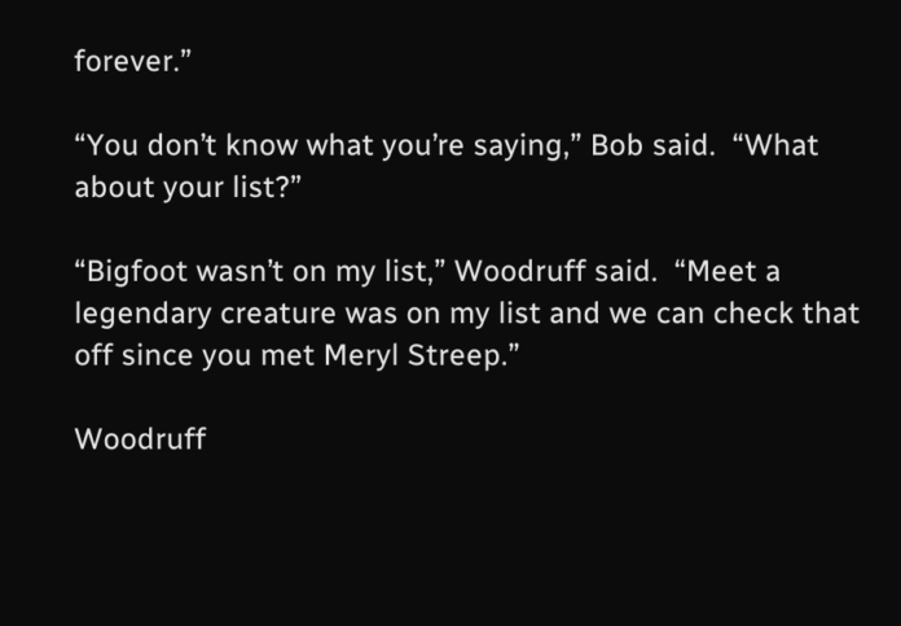forever.”

“You don’t know what you’re saying,” Bob said.  “What about your list?”

“Bigfoot wasn’t on my list,” Woodruff said.  “Meet a legendary creature was on my list and we can check that off since you met Meryl Streep.”

Woodruff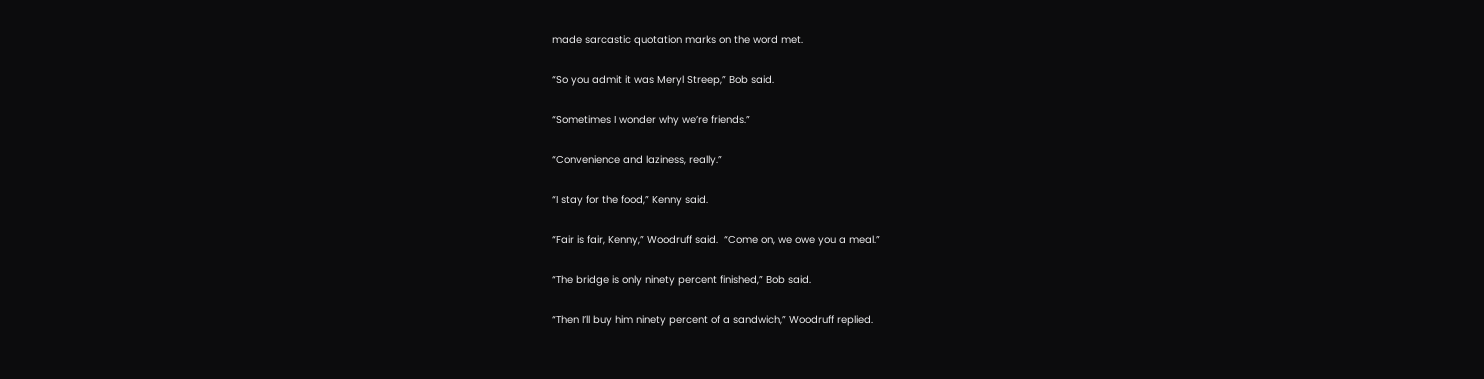made sarcastic quotation marks on the word met.

“So you admit it was Meryl Streep,” Bob said.

“Sometimes I wonder why we’re friends.”

“Convenience and laziness, really.”

“I stay for the food,” Kenny said.

“Fair is fair, Kenny,” Woodruff said.  “Come on, we owe you a meal.”

“The bridge is only ninety percent finished,” Bob said.

“Then I’ll buy him ninety percent of a sandwich,” Woodruff replied.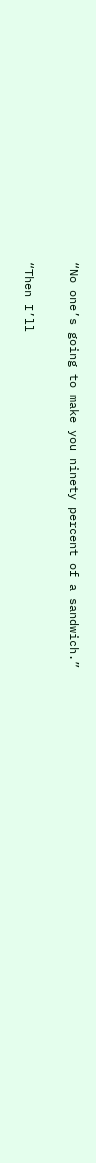“No one’s going to make you ninety percent of a sandwich.”

“Then I’ll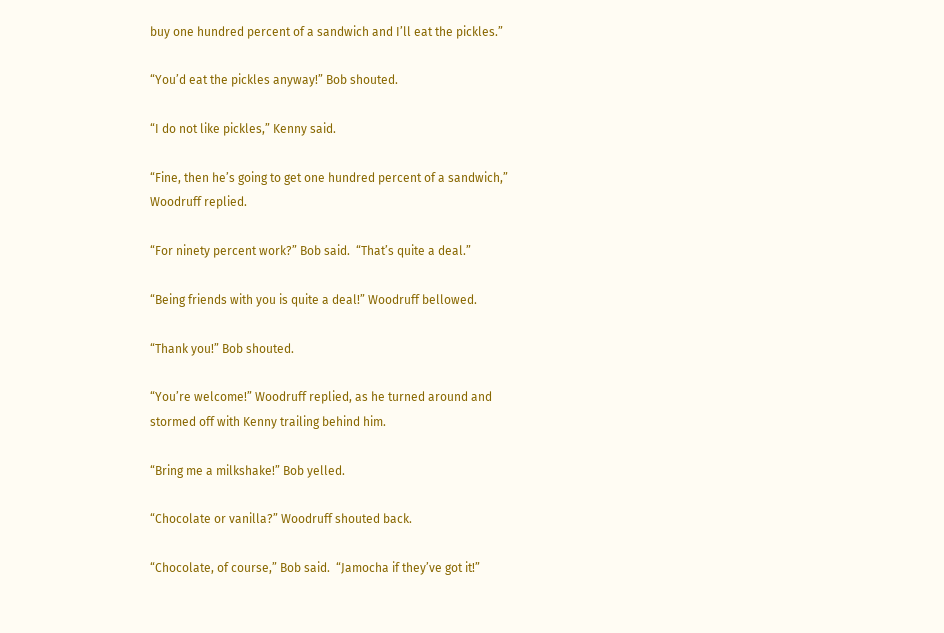buy one hundred percent of a sandwich and I’ll eat the pickles.”

“You’d eat the pickles anyway!” Bob shouted.

“I do not like pickles,” Kenny said.

“Fine, then he’s going to get one hundred percent of a sandwich,” Woodruff replied.

“For ninety percent work?” Bob said.  “That’s quite a deal.”

“Being friends with you is quite a deal!” Woodruff bellowed.

“Thank you!” Bob shouted.

“You’re welcome!” Woodruff replied, as he turned around and stormed off with Kenny trailing behind him.

“Bring me a milkshake!” Bob yelled.

“Chocolate or vanilla?” Woodruff shouted back.

“Chocolate, of course,” Bob said.  “Jamocha if they’ve got it!”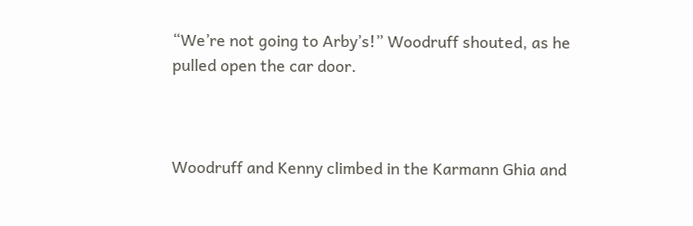“We’re not going to Arby’s!” Woodruff shouted, as he pulled open the car door.



Woodruff and Kenny climbed in the Karmann Ghia and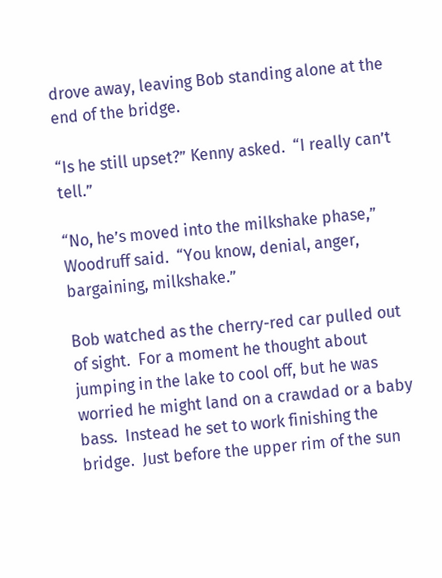drove away, leaving Bob standing alone at the end of the bridge.

“Is he still upset?” Kenny asked.  “I really can’t tell.”

“No, he’s moved into the milkshake phase,” Woodruff said.  “You know, denial, anger, bargaining, milkshake.”

Bob watched as the cherry-red car pulled out of sight.  For a moment he thought about jumping in the lake to cool off, but he was worried he might land on a crawdad or a baby bass.  Instead he set to work finishing the bridge.  Just before the upper rim of the sun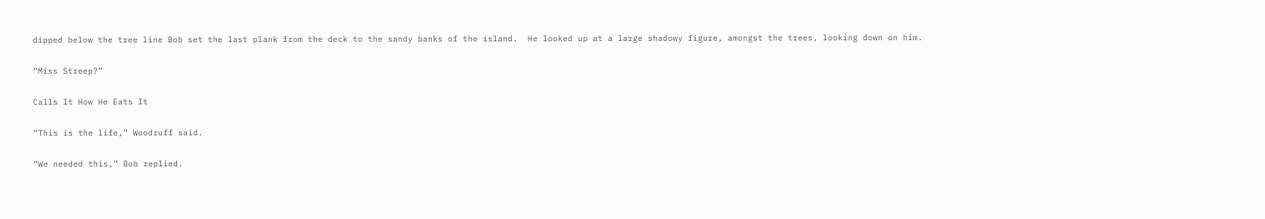dipped below the tree line Bob set the last plank from the deck to the sandy banks of the island.  He looked up at a large shadowy figure, amongst the trees, looking down on him.

“Miss Streep?”

Calls It How He Eats It

“This is the life,” Woodruff said.

“We needed this,” Bob replied.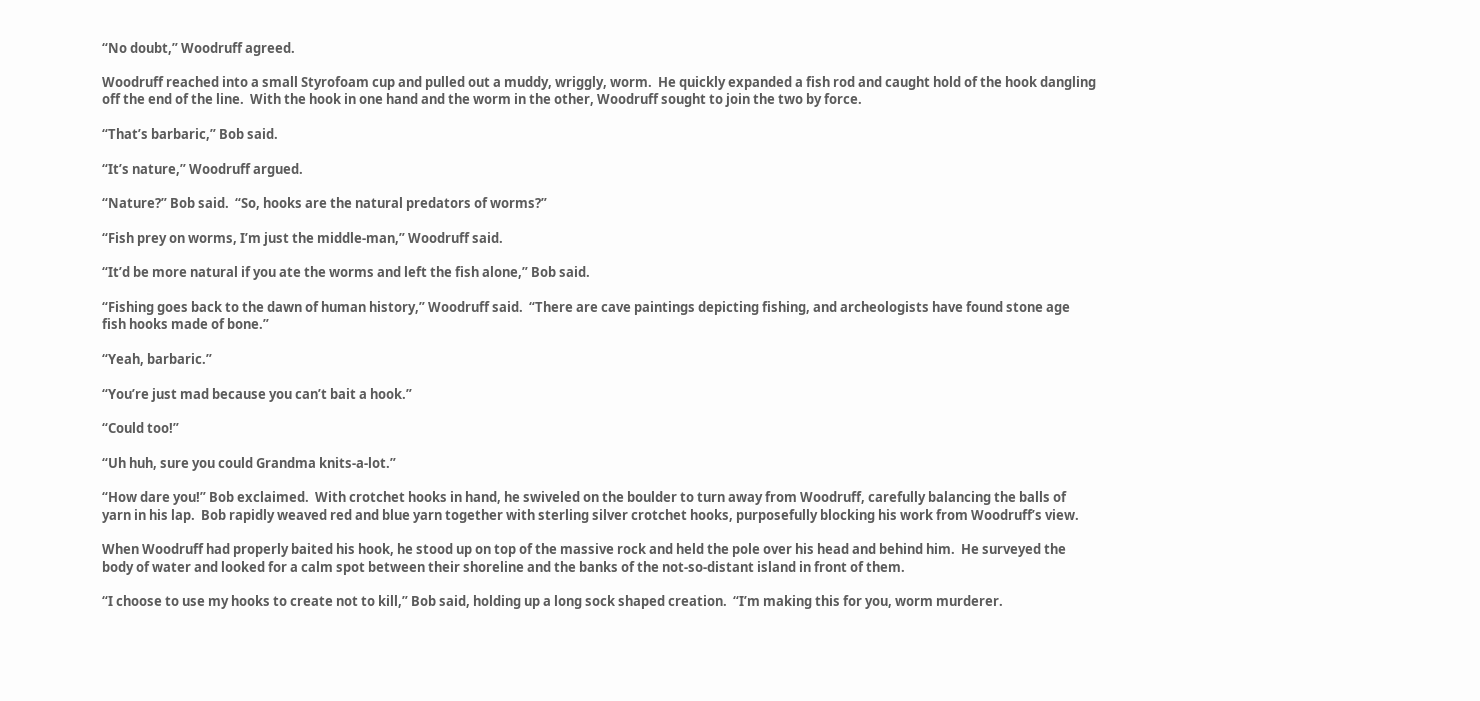“No doubt,” Woodruff agreed.

Woodruff reached into a small Styrofoam cup and pulled out a muddy, wriggly, worm.  He quickly expanded a fish rod and caught hold of the hook dangling off the end of the line.  With the hook in one hand and the worm in the other, Woodruff sought to join the two by force.

“That’s barbaric,” Bob said.

“It’s nature,” Woodruff argued.

“Nature?” Bob said.  “So, hooks are the natural predators of worms?”

“Fish prey on worms, I’m just the middle-man,” Woodruff said.

“It’d be more natural if you ate the worms and left the fish alone,” Bob said.

“Fishing goes back to the dawn of human history,” Woodruff said.  “There are cave paintings depicting fishing, and archeologists have found stone age fish hooks made of bone.”

“Yeah, barbaric.”

“You’re just mad because you can’t bait a hook.”

“Could too!”

“Uh huh, sure you could Grandma knits-a-lot.”

“How dare you!” Bob exclaimed.  With crotchet hooks in hand, he swiveled on the boulder to turn away from Woodruff, carefully balancing the balls of yarn in his lap.  Bob rapidly weaved red and blue yarn together with sterling silver crotchet hooks, purposefully blocking his work from Woodruff’s view.

When Woodruff had properly baited his hook, he stood up on top of the massive rock and held the pole over his head and behind him.  He surveyed the body of water and looked for a calm spot between their shoreline and the banks of the not-so-distant island in front of them.

“I choose to use my hooks to create not to kill,” Bob said, holding up a long sock shaped creation.  “I’m making this for you, worm murderer.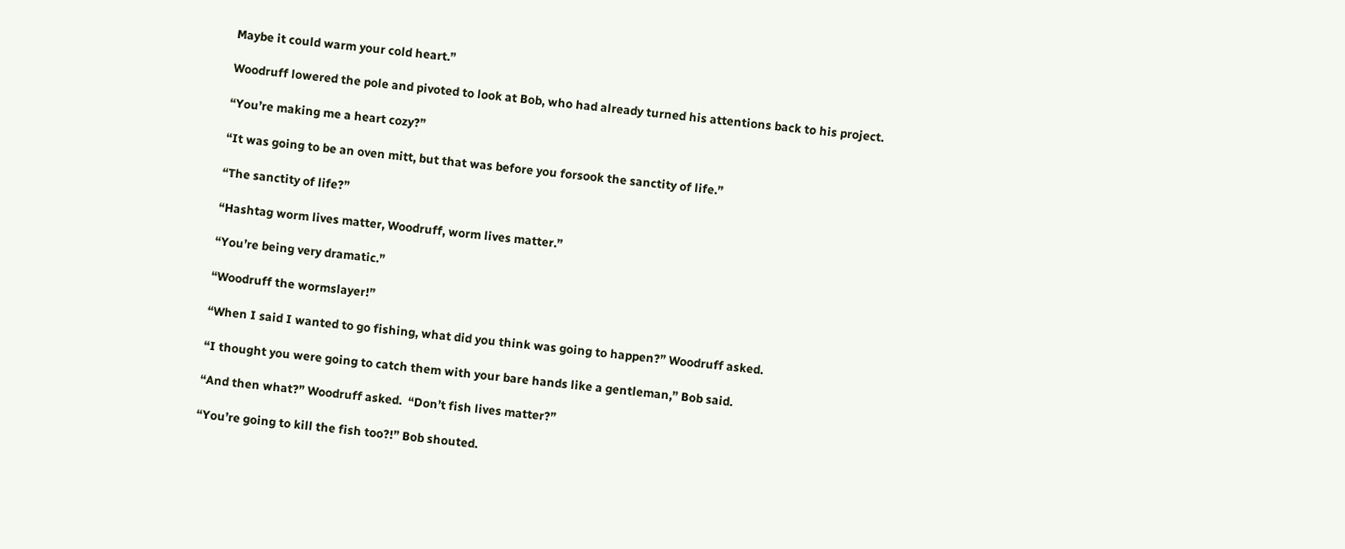Maybe it could warm your cold heart.”

Woodruff lowered the pole and pivoted to look at Bob, who had already turned his attentions back to his project.

“You’re making me a heart cozy?”

“It was going to be an oven mitt, but that was before you forsook the sanctity of life.”

“The sanctity of life?”

“Hashtag worm lives matter, Woodruff, worm lives matter.”

“You’re being very dramatic.”

“Woodruff the wormslayer!”

“When I said I wanted to go fishing, what did you think was going to happen?” Woodruff asked.

“I thought you were going to catch them with your bare hands like a gentleman,” Bob said.

“And then what?” Woodruff asked.  “Don’t fish lives matter?”

“You’re going to kill the fish too?!” Bob shouted.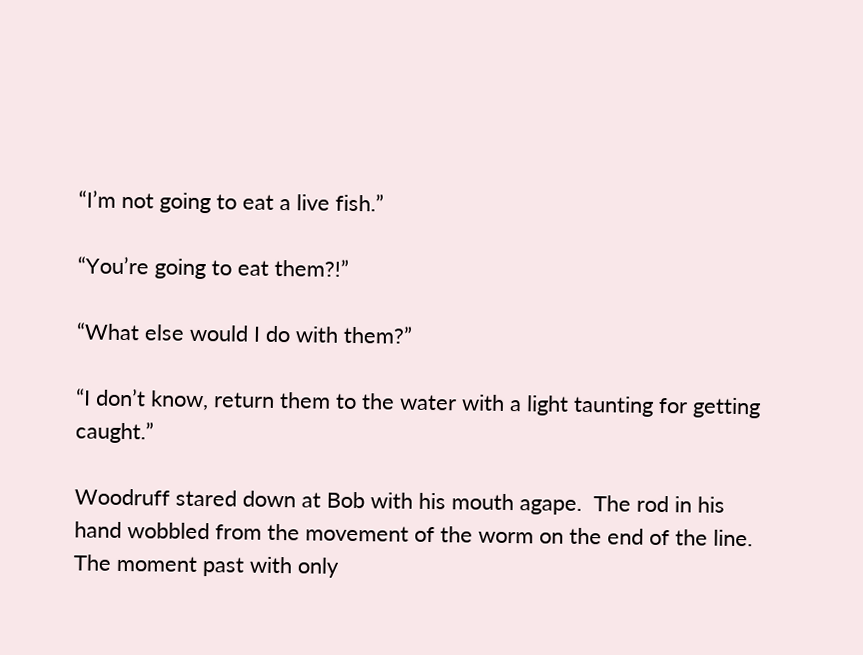“I’m not going to eat a live fish.”

“You’re going to eat them?!”

“What else would I do with them?”

“I don’t know, return them to the water with a light taunting for getting caught.”

Woodruff stared down at Bob with his mouth agape.  The rod in his hand wobbled from the movement of the worm on the end of the line.  The moment past with only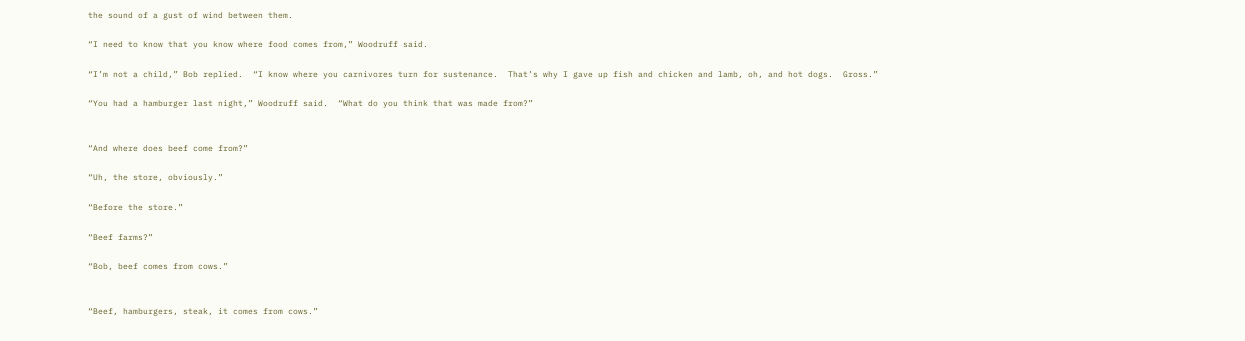the sound of a gust of wind between them.

“I need to know that you know where food comes from,” Woodruff said.

“I’m not a child,” Bob replied.  “I know where you carnivores turn for sustenance.  That’s why I gave up fish and chicken and lamb, oh, and hot dogs.  Gross.”

“You had a hamburger last night,” Woodruff said.  “What do you think that was made from?”


“And where does beef come from?”

“Uh, the store, obviously.”

“Before the store.”

“Beef farms?”

“Bob, beef comes from cows.”


“Beef, hamburgers, steak, it comes from cows.”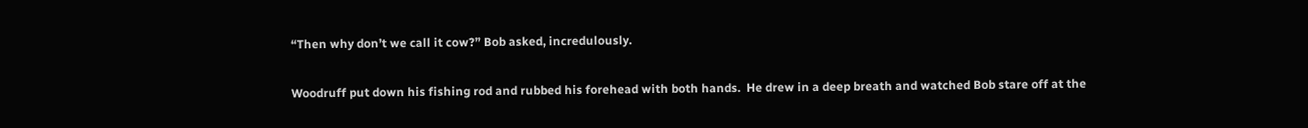“Then why don’t we call it cow?” Bob asked, incredulously.

Woodruff put down his fishing rod and rubbed his forehead with both hands.  He drew in a deep breath and watched Bob stare off at the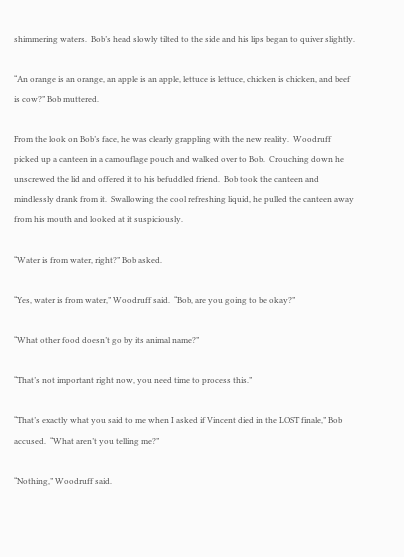shimmering waters.  Bob’s head slowly tilted to the side and his lips began to quiver slightly.

“An orange is an orange, an apple is an apple, lettuce is lettuce, chicken is chicken, and beef is cow?” Bob muttered.

From the look on Bob’s face, he was clearly grappling with the new reality.  Woodruff picked up a canteen in a camouflage pouch and walked over to Bob.  Crouching down he unscrewed the lid and offered it to his befuddled friend.  Bob took the canteen and mindlessly drank from it.  Swallowing the cool refreshing liquid, he pulled the canteen away from his mouth and looked at it suspiciously.

“Water is from water, right?” Bob asked.

“Yes, water is from water,” Woodruff said.  “Bob, are you going to be okay?”

“What other food doesn’t go by its animal name?”

“That’s not important right now, you need time to process this.”

“That’s exactly what you said to me when I asked if Vincent died in the LOST finale,” Bob accused.  “What aren’t you telling me?”

“Nothing,” Woodruff said.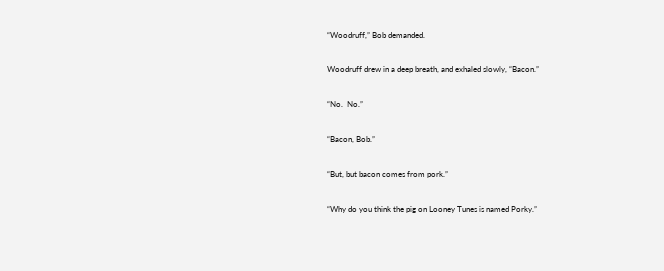“Woodruff,” Bob demanded.

Woodruff drew in a deep breath, and exhaled slowly, “Bacon.”

“No.  No.”

“Bacon, Bob.”

“But, but bacon comes from pork.”

“Why do you think the pig on Looney Tunes is named Porky.”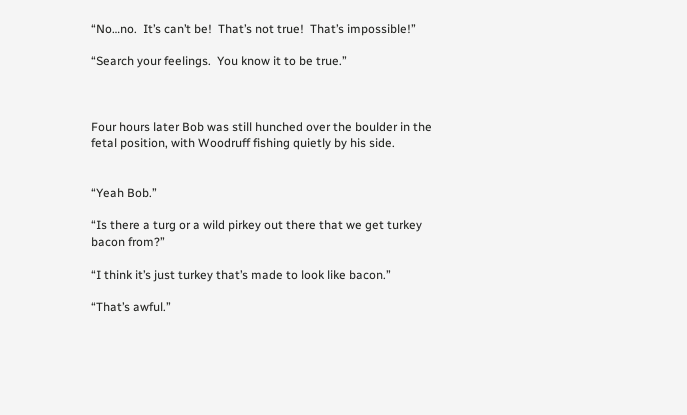“No…no.  It’s can’t be!  That’s not true!  That’s impossible!”

“Search your feelings.  You know it to be true.”



Four hours later Bob was still hunched over the boulder in the fetal position, with Woodruff fishing quietly by his side.


“Yeah Bob.”

“Is there a turg or a wild pirkey out there that we get turkey bacon from?”

“I think it’s just turkey that’s made to look like bacon.”

“That’s awful.”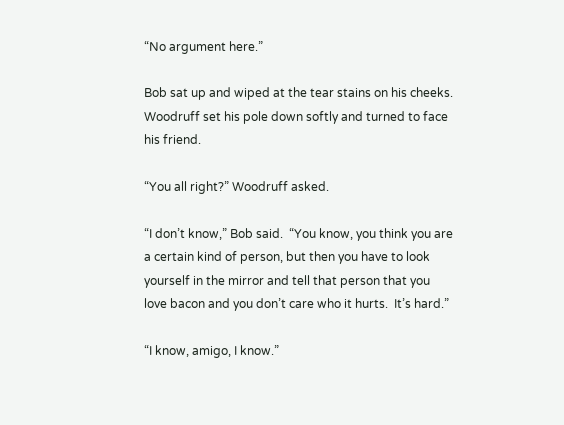“No argument here.”

Bob sat up and wiped at the tear stains on his cheeks.  Woodruff set his pole down softly and turned to face his friend.

“You all right?” Woodruff asked.

“I don’t know,” Bob said.  “You know, you think you are a certain kind of person, but then you have to look yourself in the mirror and tell that person that you love bacon and you don’t care who it hurts.  It’s hard.”

“I know, amigo, I know.”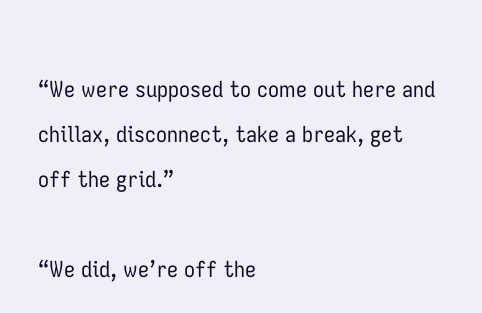“We were supposed to come out here and chillax, disconnect, take a break, get off the grid.”

“We did, we’re off the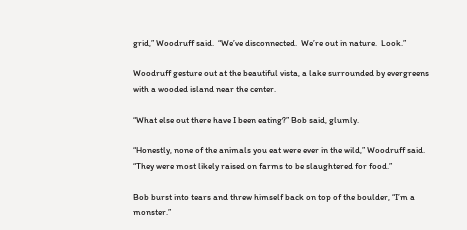grid,” Woodruff said.  “We’ve disconnected.  We’re out in nature.  Look.”

Woodruff gesture out at the beautiful vista, a lake surrounded by evergreens with a wooded island near the center.

“What else out there have I been eating?” Bob said, glumly.

“Honestly, none of the animals you eat were ever in the wild,” Woodruff said.  “They were most likely raised on farms to be slaughtered for food.”

Bob burst into tears and threw himself back on top of the boulder, “I’m a monster.”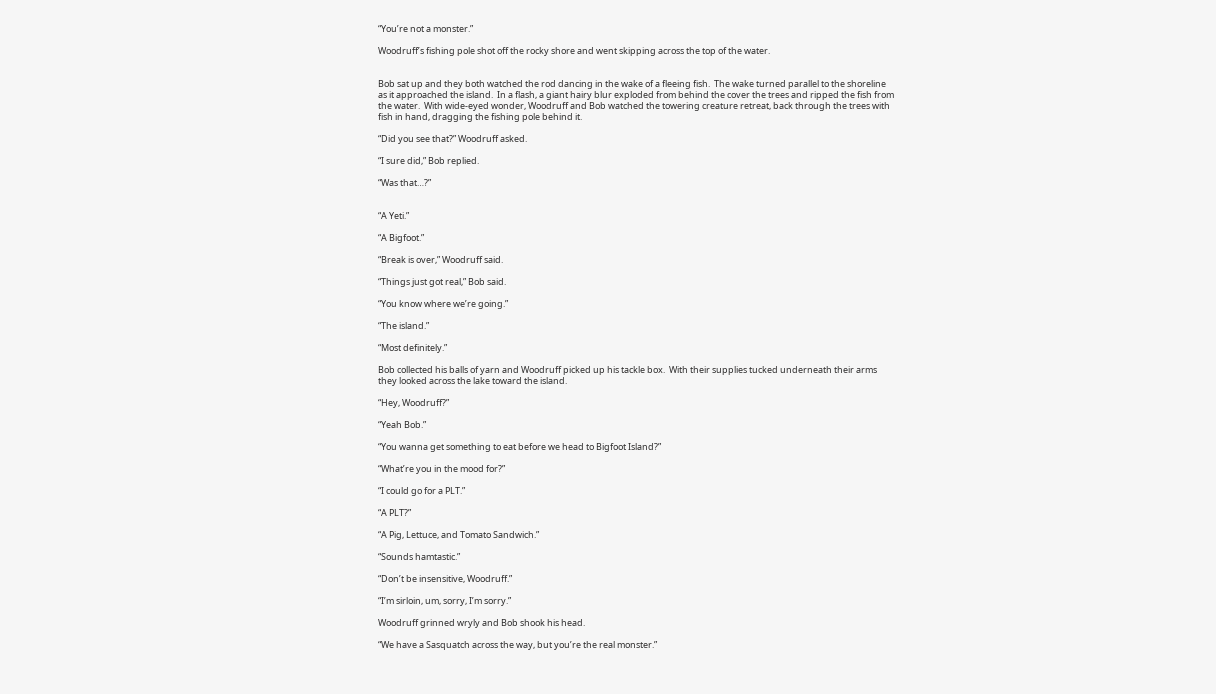“You’re not a monster.”

Woodruff’s fishing pole shot off the rocky shore and went skipping across the top of the water.


Bob sat up and they both watched the rod dancing in the wake of a fleeing fish.  The wake turned parallel to the shoreline as it approached the island.  In a flash, a giant hairy blur exploded from behind the cover the trees and ripped the fish from the water.  With wide-eyed wonder, Woodruff and Bob watched the towering creature retreat, back through the trees with fish in hand, dragging the fishing pole behind it.

“Did you see that?” Woodruff asked.

“I sure did,” Bob replied.

“Was that…?”


“A Yeti.”

“A Bigfoot.”

“Break is over,” Woodruff said.

“Things just got real,” Bob said.

“You know where we’re going.”

“The island.”

“Most definitely.”

Bob collected his balls of yarn and Woodruff picked up his tackle box.  With their supplies tucked underneath their arms they looked across the lake toward the island.

“Hey, Woodruff?”

“Yeah Bob.”

“You wanna get something to eat before we head to Bigfoot Island?”

“What’re you in the mood for?”

“I could go for a PLT.”

“A PLT?”

“A Pig, Lettuce, and Tomato Sandwich.”

“Sounds hamtastic.”

“Don’t be insensitive, Woodruff.”

“I’m sirloin, um, sorry, I’m sorry.”

Woodruff grinned wryly and Bob shook his head.

“We have a Sasquatch across the way, but you’re the real monster.”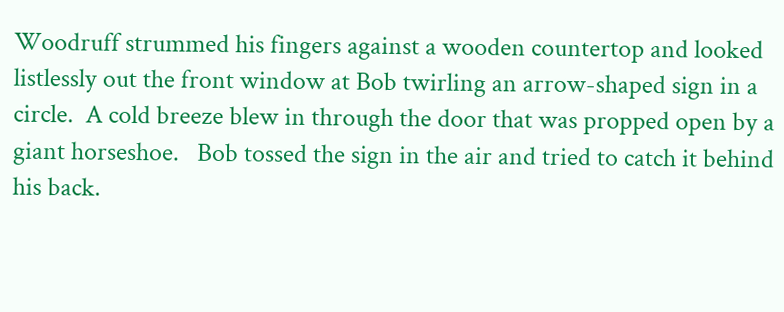Woodruff strummed his fingers against a wooden countertop and looked listlessly out the front window at Bob twirling an arrow-shaped sign in a circle.  A cold breeze blew in through the door that was propped open by a giant horseshoe.   Bob tossed the sign in the air and tried to catch it behind his back.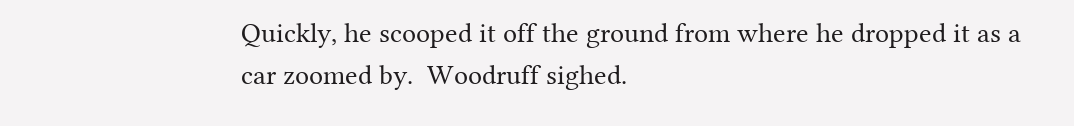Quickly, he scooped it off the ground from where he dropped it as a car zoomed by.  Woodruff sighed.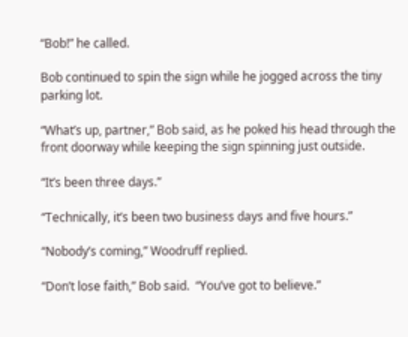“Bob!” he called.

Bob continued to spin the sign while he jogged across the tiny parking lot.

“What’s up, partner,” Bob said, as he poked his head through the front doorway while keeping the sign spinning just outside.

“It’s been three days.”

“Technically, it’s been two business days and five hours.”

“Nobody’s coming,” Woodruff replied.

“Don’t lose faith,” Bob said.  “You’ve got to believe.”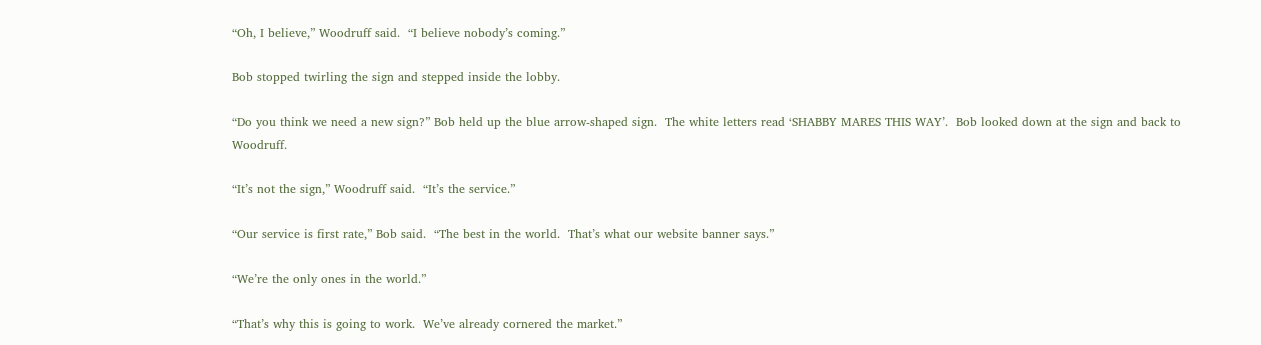“Oh, I believe,” Woodruff said.  “I believe nobody’s coming.”

Bob stopped twirling the sign and stepped inside the lobby.

“Do you think we need a new sign?” Bob held up the blue arrow-shaped sign.  The white letters read ‘SHABBY MARES THIS WAY’.  Bob looked down at the sign and back to Woodruff.

“It’s not the sign,” Woodruff said.  “It’s the service.”

“Our service is first rate,” Bob said.  “The best in the world.  That’s what our website banner says.”

“We’re the only ones in the world.”

“That’s why this is going to work.  We’ve already cornered the market.”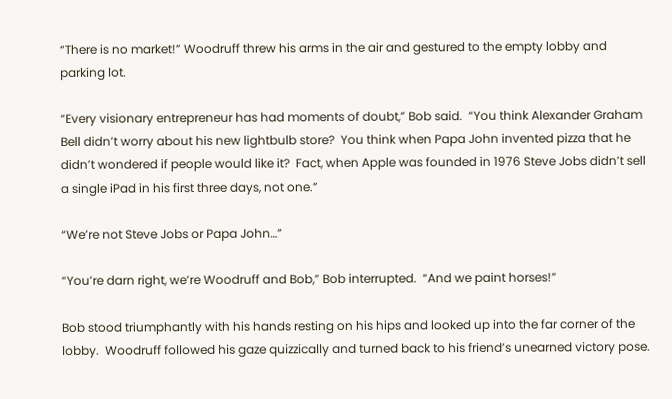“There is no market!” Woodruff threw his arms in the air and gestured to the empty lobby and parking lot.

“Every visionary entrepreneur has had moments of doubt,” Bob said.  “You think Alexander Graham Bell didn’t worry about his new lightbulb store?  You think when Papa John invented pizza that he didn’t wondered if people would like it?  Fact, when Apple was founded in 1976 Steve Jobs didn’t sell a single iPad in his first three days, not one.”

“We’re not Steve Jobs or Papa John…”

“You’re darn right, we’re Woodruff and Bob,” Bob interrupted.  “And we paint horses!”

Bob stood triumphantly with his hands resting on his hips and looked up into the far corner of the lobby.  Woodruff followed his gaze quizzically and turned back to his friend’s unearned victory pose.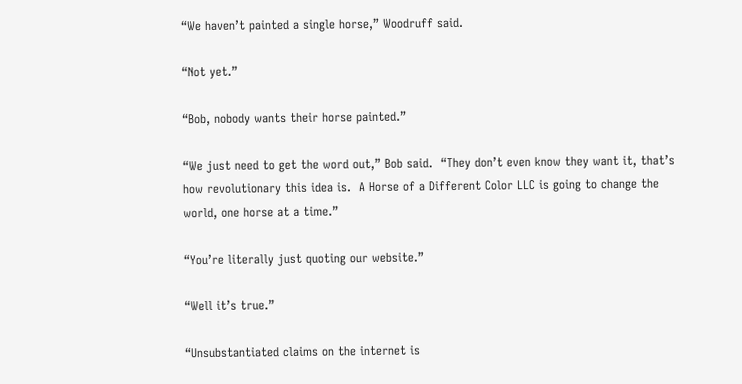“We haven’t painted a single horse,” Woodruff said.

“Not yet.”

“Bob, nobody wants their horse painted.”

“We just need to get the word out,” Bob said.  “They don’t even know they want it, that’s how revolutionary this idea is.  A Horse of a Different Color LLC is going to change the world, one horse at a time.”

“You’re literally just quoting our website.”

“Well it’s true.”

“Unsubstantiated claims on the internet is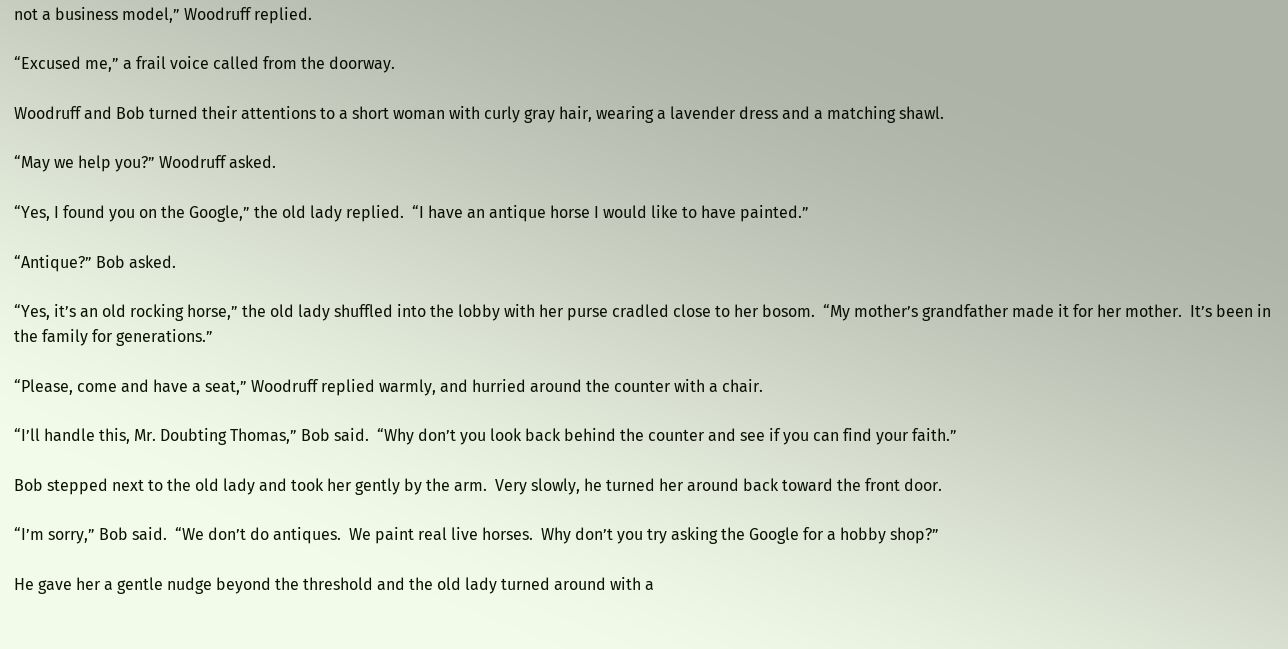not a business model,” Woodruff replied.

“Excused me,” a frail voice called from the doorway.

Woodruff and Bob turned their attentions to a short woman with curly gray hair, wearing a lavender dress and a matching shawl.

“May we help you?” Woodruff asked.

“Yes, I found you on the Google,” the old lady replied.  “I have an antique horse I would like to have painted.”

“Antique?” Bob asked.

“Yes, it’s an old rocking horse,” the old lady shuffled into the lobby with her purse cradled close to her bosom.  “My mother’s grandfather made it for her mother.  It’s been in the family for generations.”

“Please, come and have a seat,” Woodruff replied warmly, and hurried around the counter with a chair.

“I’ll handle this, Mr. Doubting Thomas,” Bob said.  “Why don’t you look back behind the counter and see if you can find your faith.”

Bob stepped next to the old lady and took her gently by the arm.  Very slowly, he turned her around back toward the front door.

“I’m sorry,” Bob said.  “We don’t do antiques.  We paint real live horses.  Why don’t you try asking the Google for a hobby shop?”

He gave her a gentle nudge beyond the threshold and the old lady turned around with a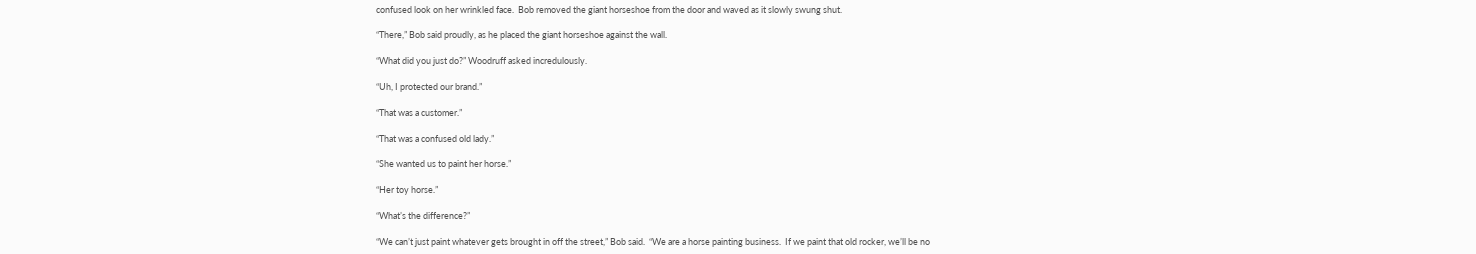confused look on her wrinkled face.  Bob removed the giant horseshoe from the door and waved as it slowly swung shut.

“There,” Bob said proudly, as he placed the giant horseshoe against the wall.

“What did you just do?” Woodruff asked incredulously.

“Uh, I protected our brand.”

“That was a customer.”

“That was a confused old lady.”

“She wanted us to paint her horse.”

“Her toy horse.”

“What’s the difference?”

“We can’t just paint whatever gets brought in off the street,” Bob said.  “We are a horse painting business.  If we paint that old rocker, we’ll be no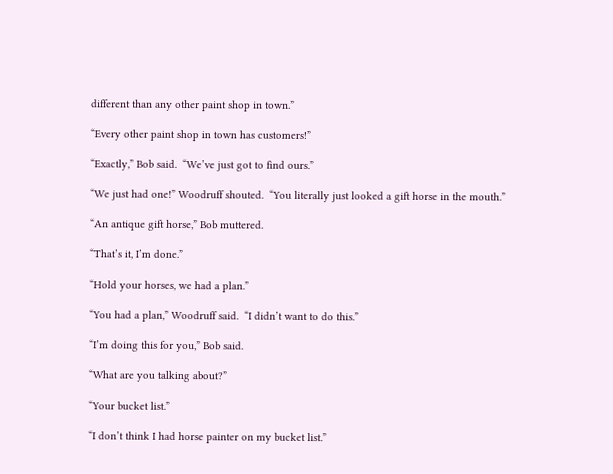different than any other paint shop in town.”

“Every other paint shop in town has customers!”

“Exactly,” Bob said.  “We’ve just got to find ours.”

“We just had one!” Woodruff shouted.  “You literally just looked a gift horse in the mouth.”

“An antique gift horse,” Bob muttered.

“That’s it, I’m done.”

“Hold your horses, we had a plan.”

“You had a plan,” Woodruff said.  “I didn’t want to do this.”

“I’m doing this for you,” Bob said.

“What are you talking about?”

“Your bucket list.”

“I don’t think I had horse painter on my bucket list.”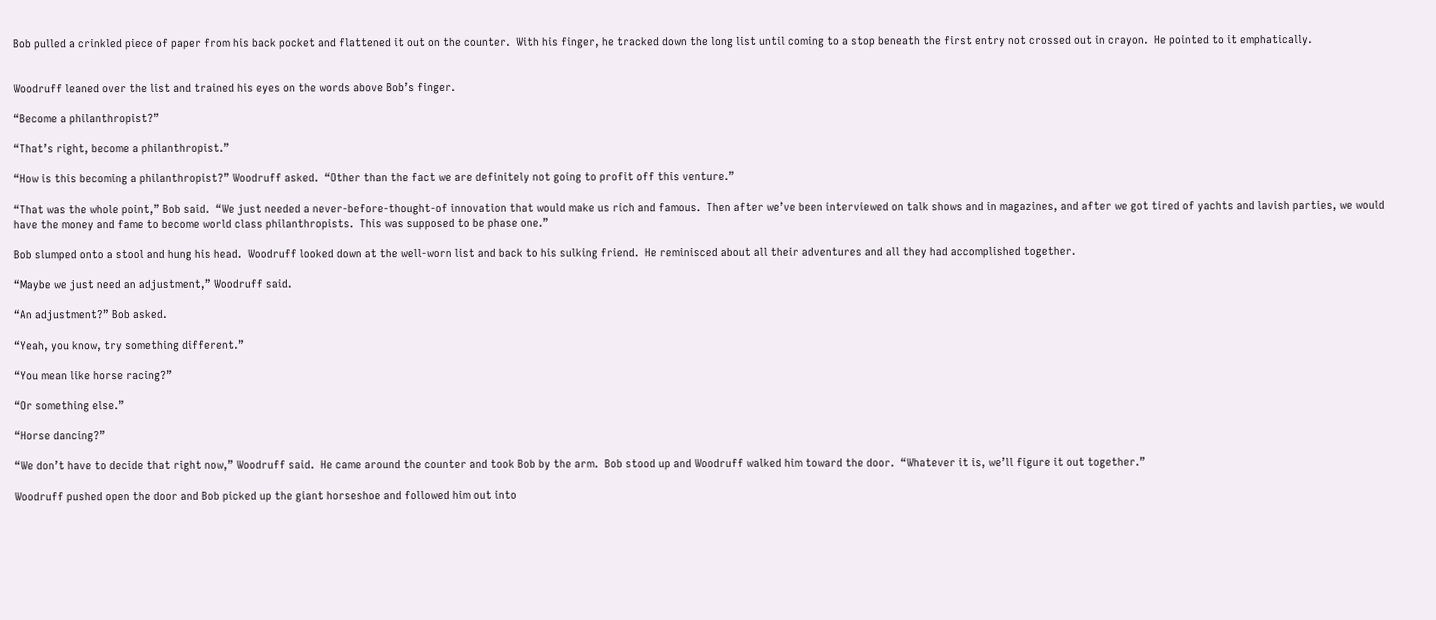Bob pulled a crinkled piece of paper from his back pocket and flattened it out on the counter.  With his finger, he tracked down the long list until coming to a stop beneath the first entry not crossed out in crayon.  He pointed to it emphatically.


Woodruff leaned over the list and trained his eyes on the words above Bob’s finger.

“Become a philanthropist?”

“That’s right, become a philanthropist.”

“How is this becoming a philanthropist?” Woodruff asked.  “Other than the fact we are definitely not going to profit off this venture.”

“That was the whole point,” Bob said.  “We just needed a never-before-thought-of innovation that would make us rich and famous.  Then after we’ve been interviewed on talk shows and in magazines, and after we got tired of yachts and lavish parties, we would have the money and fame to become world class philanthropists.  This was supposed to be phase one.”

Bob slumped onto a stool and hung his head.  Woodruff looked down at the well-worn list and back to his sulking friend.  He reminisced about all their adventures and all they had accomplished together.

“Maybe we just need an adjustment,” Woodruff said.

“An adjustment?” Bob asked.

“Yeah, you know, try something different.”

“You mean like horse racing?”

“Or something else.”

“Horse dancing?”

“We don’t have to decide that right now,” Woodruff said.  He came around the counter and took Bob by the arm.  Bob stood up and Woodruff walked him toward the door.  “Whatever it is, we’ll figure it out together.”

Woodruff pushed open the door and Bob picked up the giant horseshoe and followed him out into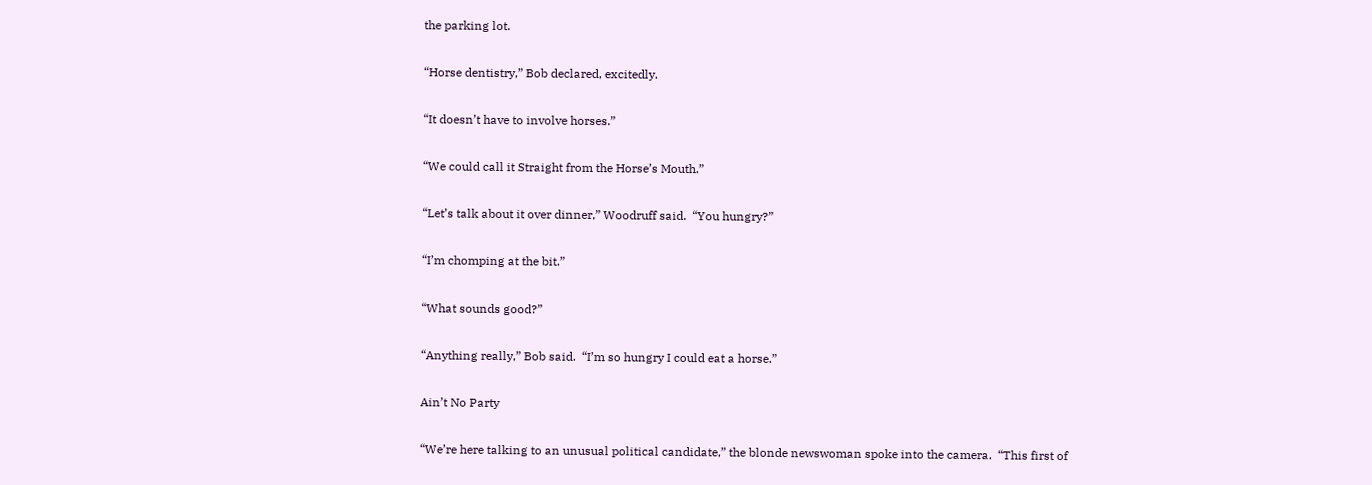the parking lot.

“Horse dentistry,” Bob declared, excitedly.

“It doesn’t have to involve horses.”

“We could call it Straight from the Horse’s Mouth.”

“Let’s talk about it over dinner,” Woodruff said.  “You hungry?”

“I’m chomping at the bit.”

“What sounds good?”

“Anything really,” Bob said.  “I’m so hungry I could eat a horse.”

Ain’t No Party

“We’re here talking to an unusual political candidate,” the blonde newswoman spoke into the camera.  “This first of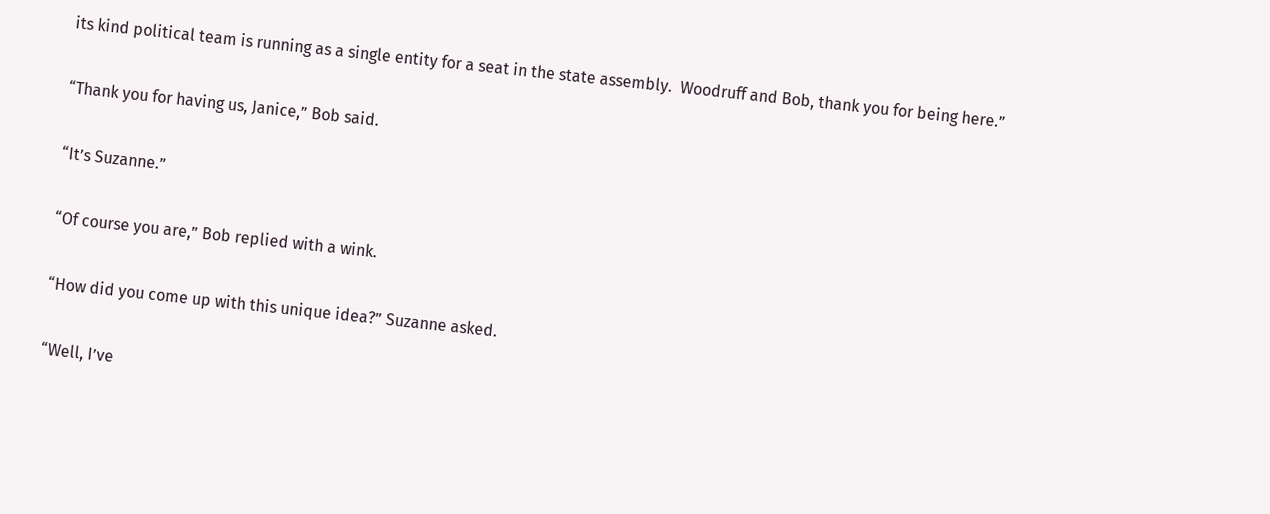its kind political team is running as a single entity for a seat in the state assembly.  Woodruff and Bob, thank you for being here.”

“Thank you for having us, Janice,” Bob said.

“It’s Suzanne.”

“Of course you are,” Bob replied with a wink.

“How did you come up with this unique idea?” Suzanne asked.

“Well, I’ve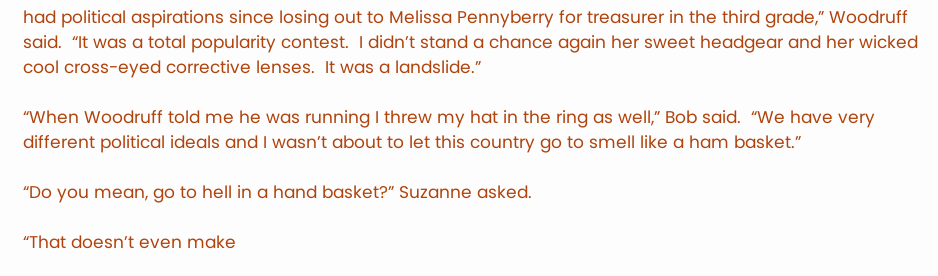had political aspirations since losing out to Melissa Pennyberry for treasurer in the third grade,” Woodruff said.  “It was a total popularity contest.  I didn’t stand a chance again her sweet headgear and her wicked cool cross-eyed corrective lenses.  It was a landslide.”

“When Woodruff told me he was running I threw my hat in the ring as well,” Bob said.  “We have very different political ideals and I wasn’t about to let this country go to smell like a ham basket.”

“Do you mean, go to hell in a hand basket?” Suzanne asked.

“That doesn’t even make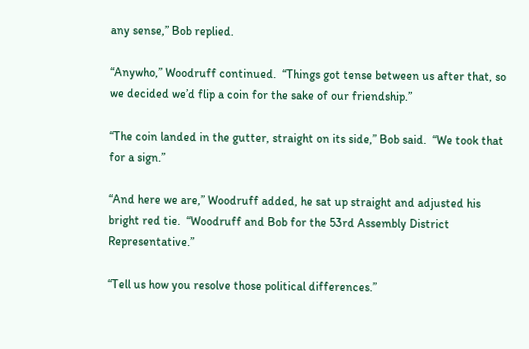any sense,” Bob replied.

“Anywho,” Woodruff continued.  “Things got tense between us after that, so we decided we’d flip a coin for the sake of our friendship.”

“The coin landed in the gutter, straight on its side,” Bob said.  “We took that for a sign.”

“And here we are,” Woodruff added, he sat up straight and adjusted his bright red tie.  “Woodruff and Bob for the 53rd Assembly District Representative.”

“Tell us how you resolve those political differences.”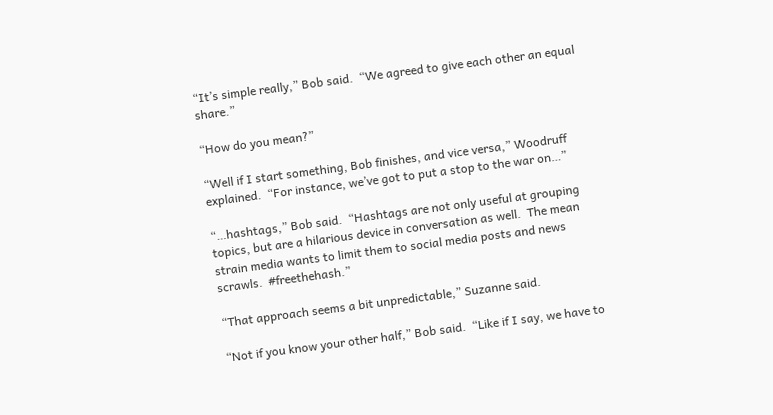“It’s simple really,” Bob said.  “We agreed to give each other an equal share.”

“How do you mean?”

“Well if I start something, Bob finishes, and vice versa,” Woodruff explained.  “For instance, we’ve got to put a stop to the war on…”

“…hashtags,” Bob said.  “Hashtags are not only useful at grouping topics, but are a hilarious device in conversation as well.  The mean strain media wants to limit them to social media posts and news scrawls.  #freethehash.”

“That approach seems a bit unpredictable,” Suzanne said.

“Not if you know your other half,” Bob said.  “Like if I say, we have to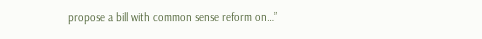propose a bill with common sense reform on…”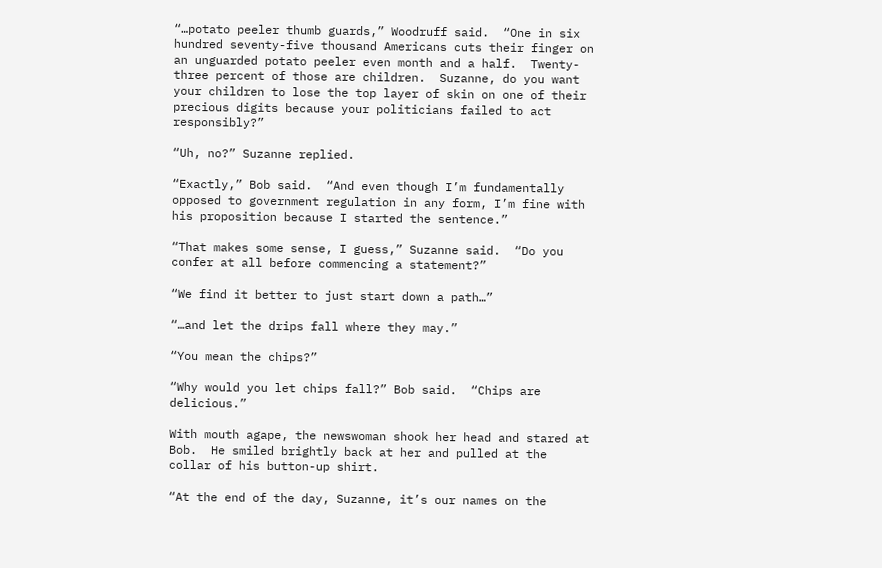“…potato peeler thumb guards,” Woodruff said.  “One in six hundred seventy-five thousand Americans cuts their finger on an unguarded potato peeler even month and a half.  Twenty-three percent of those are children.  Suzanne, do you want your children to lose the top layer of skin on one of their precious digits because your politicians failed to act responsibly?”

“Uh, no?” Suzanne replied.

“Exactly,” Bob said.  “And even though I’m fundamentally opposed to government regulation in any form, I’m fine with his proposition because I started the sentence.”

“That makes some sense, I guess,” Suzanne said.  “Do you confer at all before commencing a statement?”

“We find it better to just start down a path…”

“…and let the drips fall where they may.”

“You mean the chips?”

“Why would you let chips fall?” Bob said.  “Chips are delicious.”

With mouth agape, the newswoman shook her head and stared at Bob.  He smiled brightly back at her and pulled at the collar of his button-up shirt.

“At the end of the day, Suzanne, it’s our names on the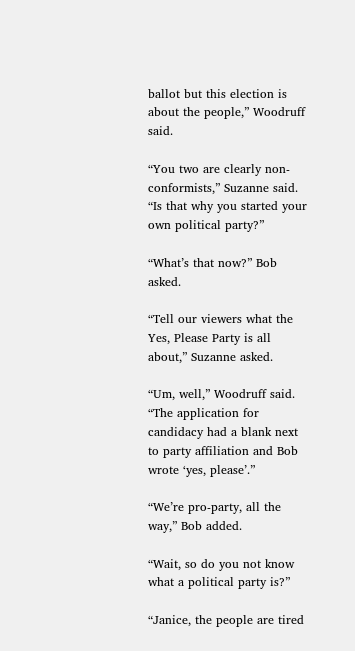ballot but this election is about the people,” Woodruff said.

“You two are clearly non-conformists,” Suzanne said.  “Is that why you started your own political party?”

“What’s that now?” Bob asked.

“Tell our viewers what the Yes, Please Party is all about,” Suzanne asked.

“Um, well,” Woodruff said.  “The application for candidacy had a blank next to party affiliation and Bob wrote ‘yes, please’.”

“We’re pro-party, all the way,” Bob added.

“Wait, so do you not know what a political party is?”

“Janice, the people are tired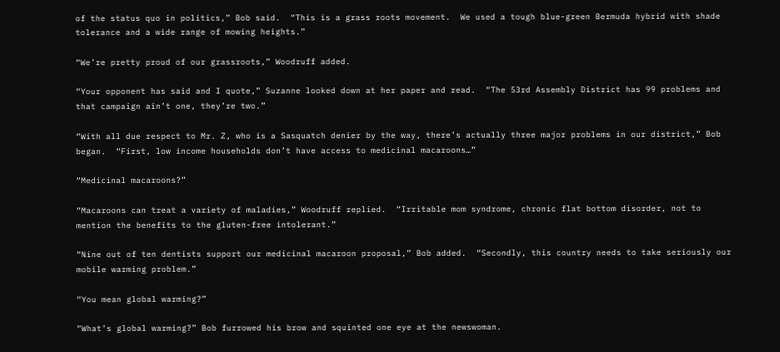of the status quo in politics,” Bob said.  “This is a grass roots movement.  We used a tough blue-green Bermuda hybrid with shade tolerance and a wide range of mowing heights.”

“We’re pretty proud of our grassroots,” Woodruff added.

“Your opponent has said and I quote,” Suzanne looked down at her paper and read.  “The 53rd Assembly District has 99 problems and that campaign ain’t one, they’re two.”

“With all due respect to Mr. Z, who is a Sasquatch denier by the way, there’s actually three major problems in our district,” Bob began.  “First, low income households don’t have access to medicinal macaroons…”

“Medicinal macaroons?”

“Macaroons can treat a variety of maladies,” Woodruff replied.  “Irritable mom syndrome, chronic flat bottom disorder, not to mention the benefits to the gluten-free intolerant.”

“Nine out of ten dentists support our medicinal macaroon proposal,” Bob added.  “Secondly, this country needs to take seriously our mobile warming problem.”

“You mean global warming?”

“What’s global warming?” Bob furrowed his brow and squinted one eye at the newswoman.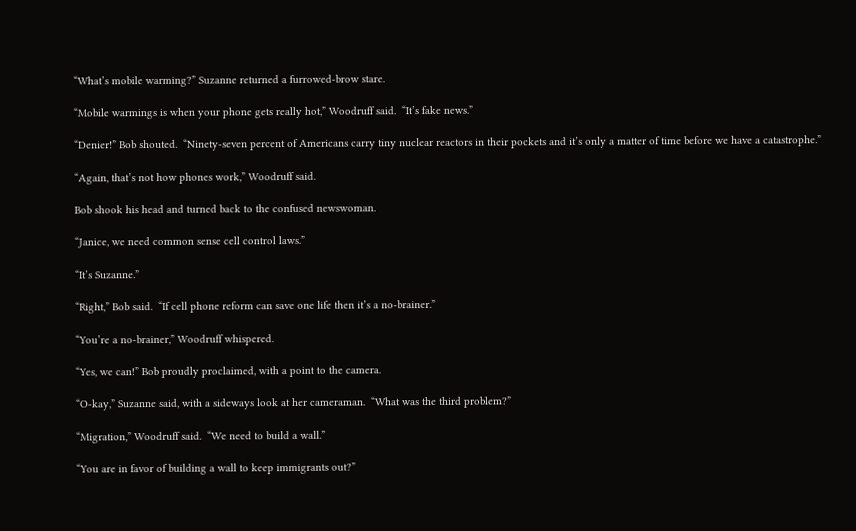“What’s mobile warming?” Suzanne returned a furrowed-brow stare.

“Mobile warmings is when your phone gets really hot,” Woodruff said.  “It’s fake news.”

“Denier!” Bob shouted.  “Ninety-seven percent of Americans carry tiny nuclear reactors in their pockets and it’s only a matter of time before we have a catastrophe.”

“Again, that’s not how phones work,” Woodruff said.

Bob shook his head and turned back to the confused newswoman.

“Janice, we need common sense cell control laws.”

“It’s Suzanne.”

“Right,” Bob said.  “If cell phone reform can save one life then it’s a no-brainer.”

“You’re a no-brainer,” Woodruff whispered.

“Yes, we can!” Bob proudly proclaimed, with a point to the camera.

“O-kay,” Suzanne said, with a sideways look at her cameraman.  “What was the third problem?”

“Migration,” Woodruff said.  “We need to build a wall.”

“You are in favor of building a wall to keep immigrants out?”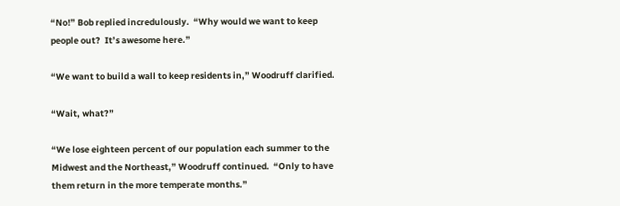“No!” Bob replied incredulously.  “Why would we want to keep people out?  It’s awesome here.”

“We want to build a wall to keep residents in,” Woodruff clarified.

“Wait, what?”

“We lose eighteen percent of our population each summer to the Midwest and the Northeast,” Woodruff continued.  “Only to have them return in the more temperate months.”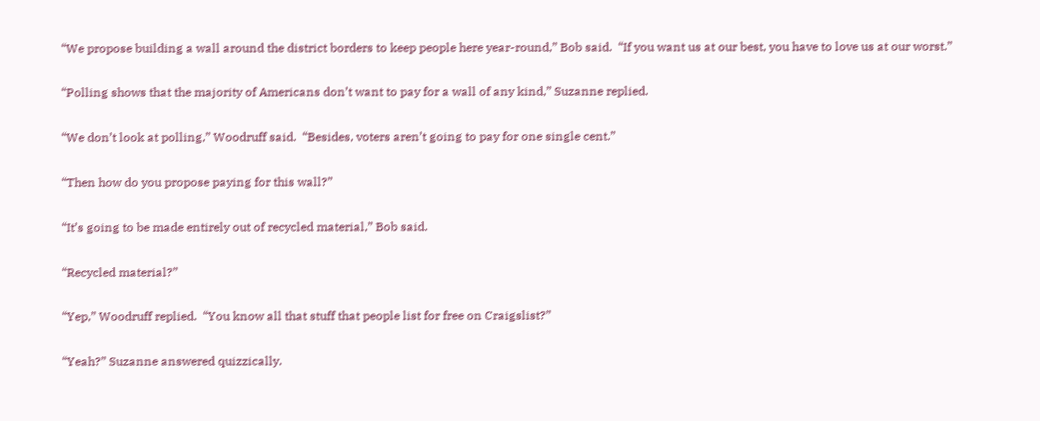“We propose building a wall around the district borders to keep people here year-round,” Bob said.  “If you want us at our best, you have to love us at our worst.”

“Polling shows that the majority of Americans don’t want to pay for a wall of any kind,” Suzanne replied.

“We don’t look at polling,” Woodruff said.  “Besides, voters aren’t going to pay for one single cent.”

“Then how do you propose paying for this wall?”

“It’s going to be made entirely out of recycled material,” Bob said.

“Recycled material?”

“Yep,” Woodruff replied.  “You know all that stuff that people list for free on Craigslist?”

“Yeah?” Suzanne answered quizzically.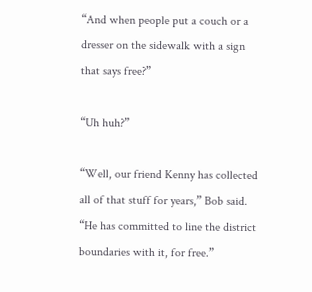“And when people put a couch or a dresser on the sidewalk with a sign that says free?”

“Uh huh?”

“Well, our friend Kenny has collected all of that stuff for years,” Bob said.  “He has committed to line the district boundaries with it, for free.”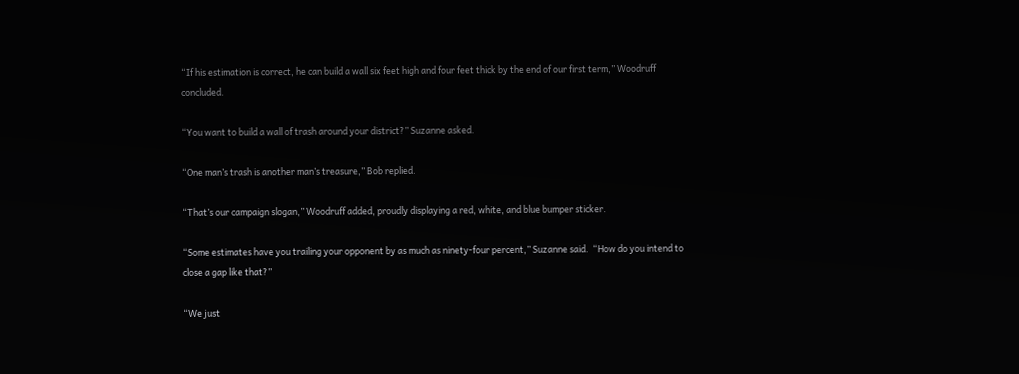“If his estimation is correct, he can build a wall six feet high and four feet thick by the end of our first term,” Woodruff concluded.

“You want to build a wall of trash around your district?” Suzanne asked.

“One man’s trash is another man’s treasure,” Bob replied.

“That’s our campaign slogan,” Woodruff added, proudly displaying a red, white, and blue bumper sticker.

“Some estimates have you trailing your opponent by as much as ninety-four percent,” Suzanne said.  “How do you intend to close a gap like that?”

“We just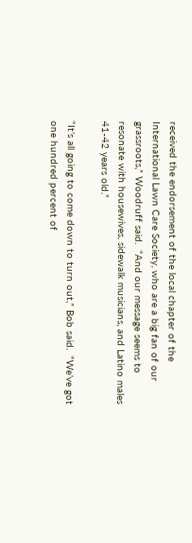received the endorsement of the local chapter of the International Lawn Care Society, who are a big fan of our grassroots,” Woodruff said.  “And our message seems to resonate with housewives, sidewalk musicians, and Latino males 41-42 years old.”

“It’s all going to come down to turn out,” Bob said.  “We’ve got one hundred percent of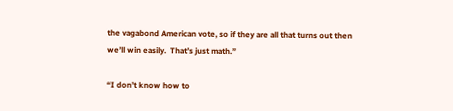the vagabond American vote, so if they are all that turns out then we’ll win easily.  That’s just math.”

“I don’t know how to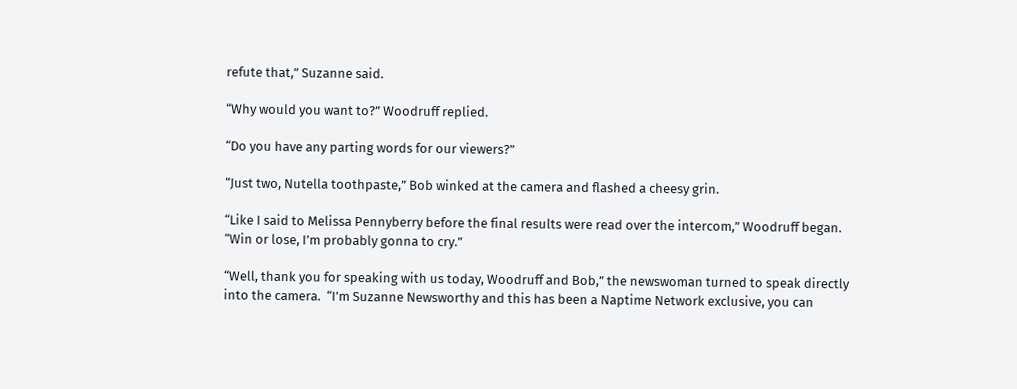refute that,” Suzanne said.

“Why would you want to?” Woodruff replied.

“Do you have any parting words for our viewers?”

“Just two, Nutella toothpaste,” Bob winked at the camera and flashed a cheesy grin.

“Like I said to Melissa Pennyberry before the final results were read over the intercom,” Woodruff began.  “Win or lose, I’m probably gonna to cry.”

“Well, thank you for speaking with us today, Woodruff and Bob,” the newswoman turned to speak directly into the camera.  “I’m Suzanne Newsworthy and this has been a Naptime Network exclusive, you can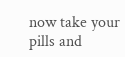now take your pills and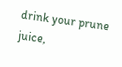drink your prune juice,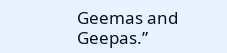Geemas and Geepas.”